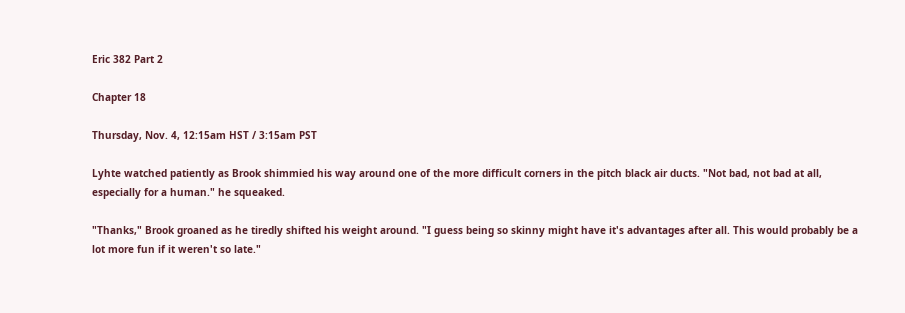Eric 382 Part 2

Chapter 18

Thursday, Nov. 4, 12:15am HST / 3:15am PST

Lyhte watched patiently as Brook shimmied his way around one of the more difficult corners in the pitch black air ducts. "Not bad, not bad at all, especially for a human." he squeaked.

"Thanks," Brook groaned as he tiredly shifted his weight around. "I guess being so skinny might have it's advantages after all. This would probably be a lot more fun if it weren't so late."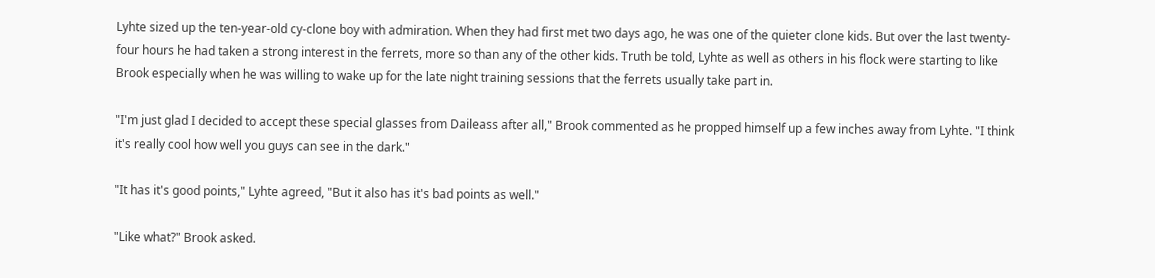Lyhte sized up the ten-year-old cy-clone boy with admiration. When they had first met two days ago, he was one of the quieter clone kids. But over the last twenty-four hours he had taken a strong interest in the ferrets, more so than any of the other kids. Truth be told, Lyhte as well as others in his flock were starting to like Brook especially when he was willing to wake up for the late night training sessions that the ferrets usually take part in.

"I'm just glad I decided to accept these special glasses from Daileass after all," Brook commented as he propped himself up a few inches away from Lyhte. "I think it's really cool how well you guys can see in the dark."

"It has it's good points," Lyhte agreed, "But it also has it's bad points as well."

"Like what?" Brook asked.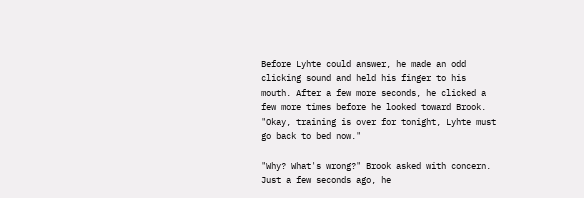Before Lyhte could answer, he made an odd clicking sound and held his finger to his mouth. After a few more seconds, he clicked a few more times before he looked toward Brook. "Okay, training is over for tonight, Lyhte must go back to bed now."

"Why? What's wrong?" Brook asked with concern. Just a few seconds ago, he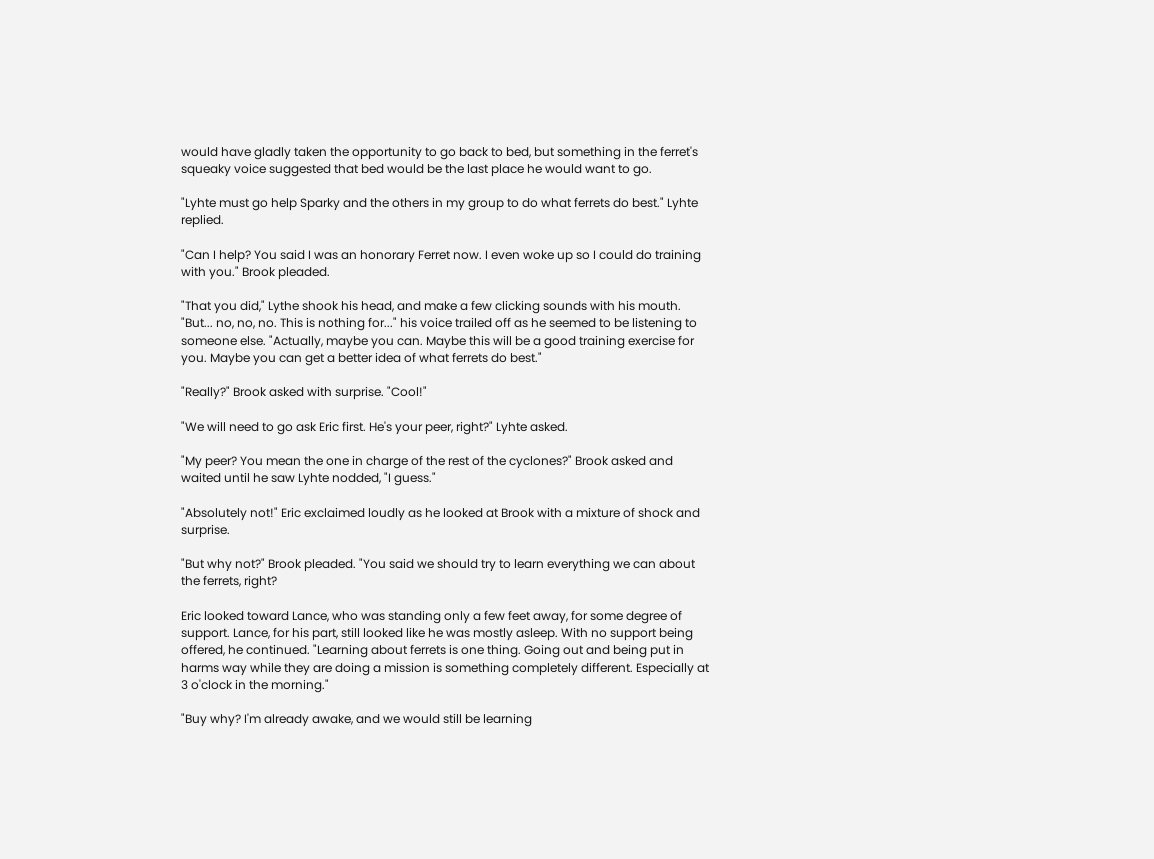would have gladly taken the opportunity to go back to bed, but something in the ferret's squeaky voice suggested that bed would be the last place he would want to go.

"Lyhte must go help Sparky and the others in my group to do what ferrets do best." Lyhte replied.

"Can I help? You said I was an honorary Ferret now. I even woke up so I could do training with you." Brook pleaded.

"That you did," Lythe shook his head, and make a few clicking sounds with his mouth. "But... no, no, no. This is nothing for..." his voice trailed off as he seemed to be listening to someone else. "Actually, maybe you can. Maybe this will be a good training exercise for you. Maybe you can get a better idea of what ferrets do best."

"Really?" Brook asked with surprise. "Cool!"

"We will need to go ask Eric first. He's your peer, right?" Lyhte asked.

"My peer? You mean the one in charge of the rest of the cyclones?" Brook asked and waited until he saw Lyhte nodded, "I guess."

"Absolutely not!" Eric exclaimed loudly as he looked at Brook with a mixture of shock and surprise.

"But why not?" Brook pleaded. "You said we should try to learn everything we can about the ferrets, right?

Eric looked toward Lance, who was standing only a few feet away, for some degree of support. Lance, for his part, still looked like he was mostly asleep. With no support being offered, he continued. "Learning about ferrets is one thing. Going out and being put in harms way while they are doing a mission is something completely different. Especially at 3 o'clock in the morning."

"Buy why? I'm already awake, and we would still be learning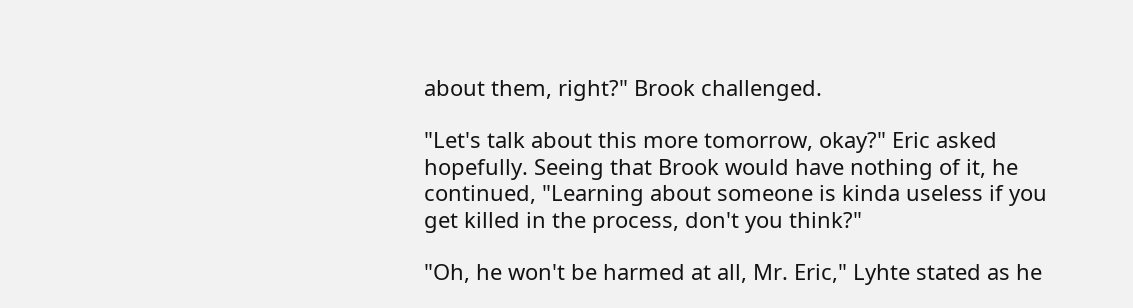about them, right?" Brook challenged.

"Let's talk about this more tomorrow, okay?" Eric asked hopefully. Seeing that Brook would have nothing of it, he continued, "Learning about someone is kinda useless if you get killed in the process, don't you think?"

"Oh, he won't be harmed at all, Mr. Eric," Lyhte stated as he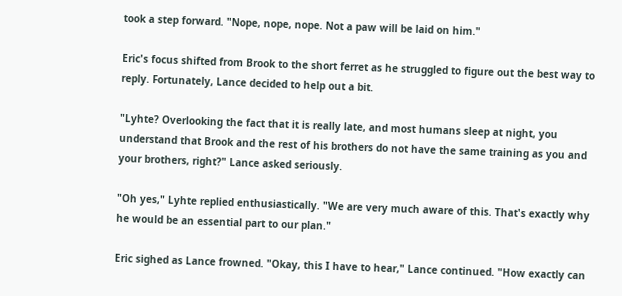took a step forward. "Nope, nope, nope. Not a paw will be laid on him."

Eric's focus shifted from Brook to the short ferret as he struggled to figure out the best way to reply. Fortunately, Lance decided to help out a bit.

"Lyhte? Overlooking the fact that it is really late, and most humans sleep at night, you understand that Brook and the rest of his brothers do not have the same training as you and your brothers, right?" Lance asked seriously.

"Oh yes," Lyhte replied enthusiastically. "We are very much aware of this. That's exactly why he would be an essential part to our plan."

Eric sighed as Lance frowned. "Okay, this I have to hear," Lance continued. "How exactly can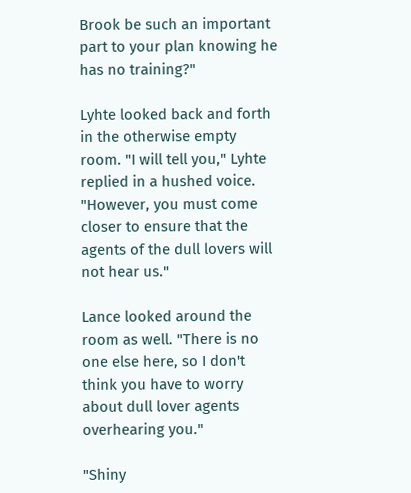Brook be such an important part to your plan knowing he has no training?"

Lyhte looked back and forth in the otherwise empty room. "I will tell you," Lyhte replied in a hushed voice. "However, you must come closer to ensure that the agents of the dull lovers will not hear us."

Lance looked around the room as well. "There is no one else here, so I don't think you have to worry about dull lover agents overhearing you."

"Shiny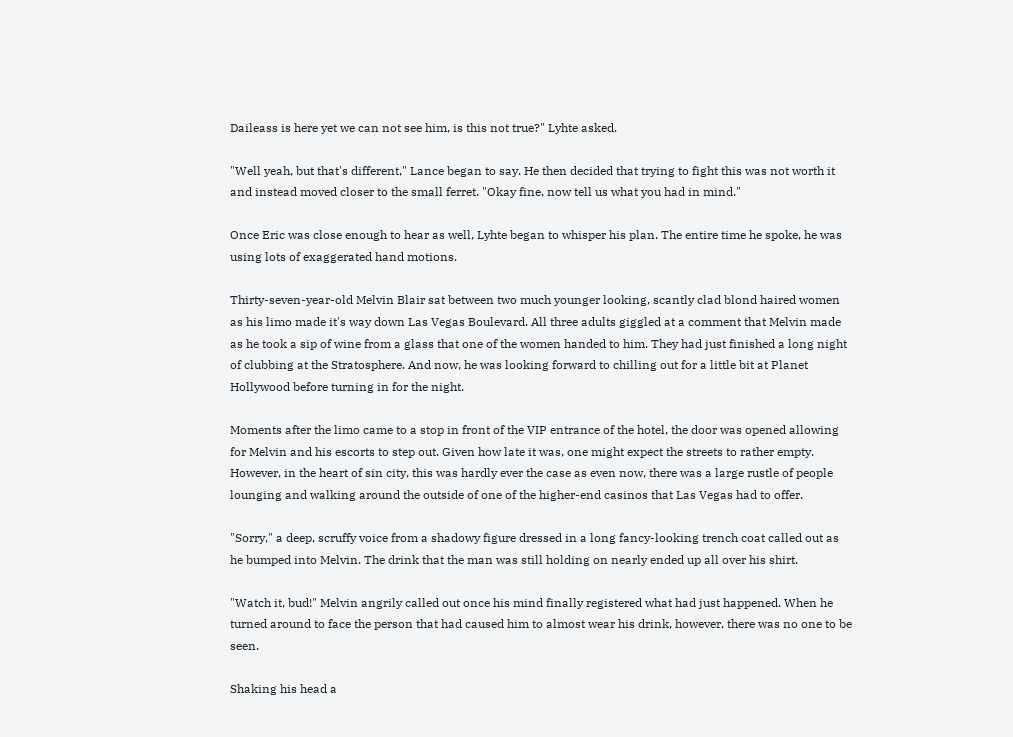Daileass is here yet we can not see him, is this not true?" Lyhte asked.

"Well yeah, but that's different," Lance began to say. He then decided that trying to fight this was not worth it and instead moved closer to the small ferret. "Okay fine, now tell us what you had in mind."

Once Eric was close enough to hear as well, Lyhte began to whisper his plan. The entire time he spoke, he was using lots of exaggerated hand motions.

Thirty-seven-year-old Melvin Blair sat between two much younger looking, scantly clad blond haired women as his limo made it's way down Las Vegas Boulevard. All three adults giggled at a comment that Melvin made as he took a sip of wine from a glass that one of the women handed to him. They had just finished a long night of clubbing at the Stratosphere. And now, he was looking forward to chilling out for a little bit at Planet Hollywood before turning in for the night.

Moments after the limo came to a stop in front of the VIP entrance of the hotel, the door was opened allowing for Melvin and his escorts to step out. Given how late it was, one might expect the streets to rather empty. However, in the heart of sin city, this was hardly ever the case as even now, there was a large rustle of people lounging and walking around the outside of one of the higher-end casinos that Las Vegas had to offer.

"Sorry," a deep, scruffy voice from a shadowy figure dressed in a long fancy-looking trench coat called out as he bumped into Melvin. The drink that the man was still holding on nearly ended up all over his shirt.

"Watch it, bud!" Melvin angrily called out once his mind finally registered what had just happened. When he turned around to face the person that had caused him to almost wear his drink, however, there was no one to be seen.

Shaking his head a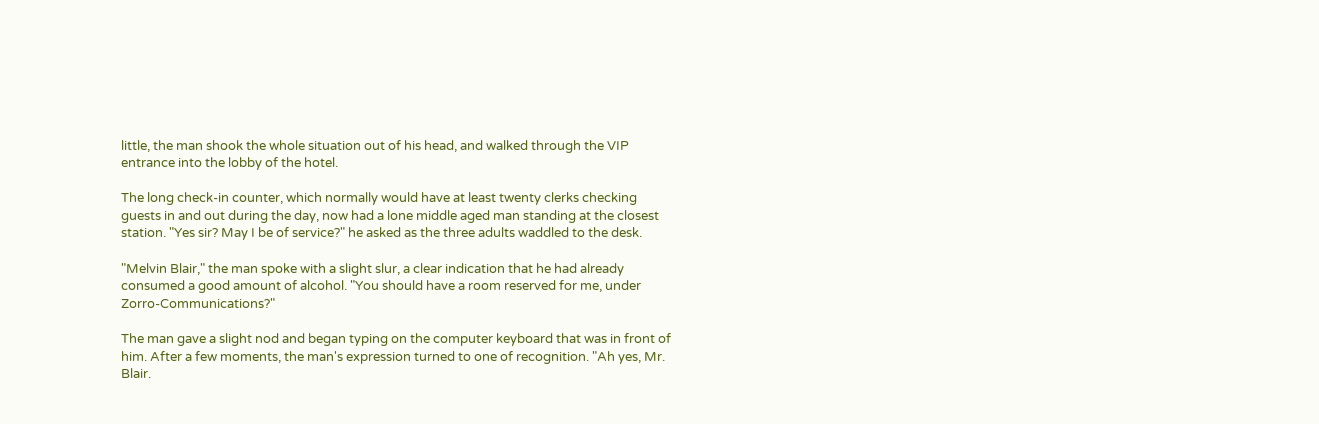little, the man shook the whole situation out of his head, and walked through the VIP entrance into the lobby of the hotel.

The long check-in counter, which normally would have at least twenty clerks checking guests in and out during the day, now had a lone middle aged man standing at the closest station. "Yes sir? May I be of service?" he asked as the three adults waddled to the desk.

"Melvin Blair," the man spoke with a slight slur, a clear indication that he had already consumed a good amount of alcohol. "You should have a room reserved for me, under Zorro-Communications?"

The man gave a slight nod and began typing on the computer keyboard that was in front of him. After a few moments, the man's expression turned to one of recognition. "Ah yes, Mr. Blair.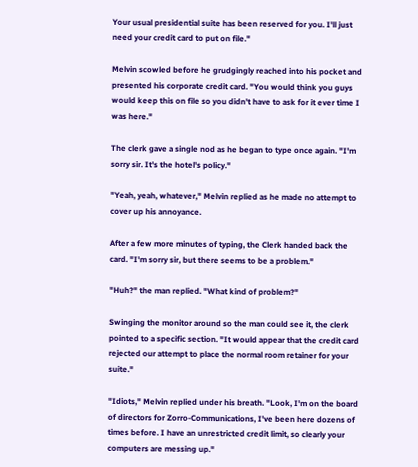Your usual presidential suite has been reserved for you. I'll just need your credit card to put on file."

Melvin scowled before he grudgingly reached into his pocket and presented his corporate credit card. "You would think you guys would keep this on file so you didn't have to ask for it ever time I was here."

The clerk gave a single nod as he began to type once again. "I'm sorry sir. It's the hotel's policy."

"Yeah, yeah, whatever," Melvin replied as he made no attempt to cover up his annoyance.

After a few more minutes of typing, the Clerk handed back the card. "I'm sorry sir, but there seems to be a problem."

"Huh?" the man replied. "What kind of problem?"

Swinging the monitor around so the man could see it, the clerk pointed to a specific section. "It would appear that the credit card rejected our attempt to place the normal room retainer for your suite."

"Idiots," Melvin replied under his breath. "Look, I'm on the board of directors for Zorro-Communications, I've been here dozens of times before. I have an unrestricted credit limit, so clearly your computers are messing up."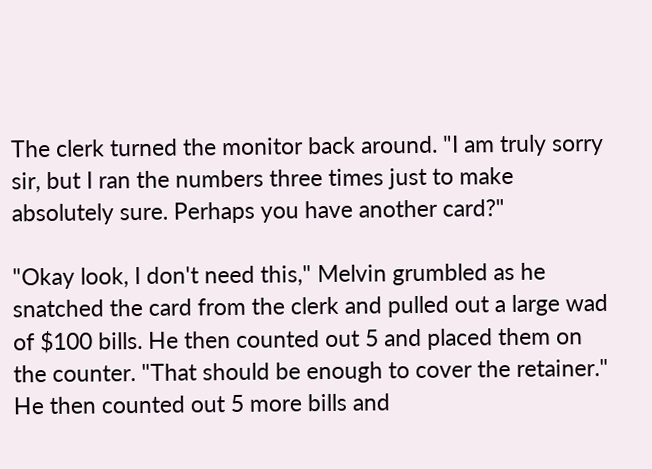The clerk turned the monitor back around. "I am truly sorry sir, but I ran the numbers three times just to make absolutely sure. Perhaps you have another card?"

"Okay look, I don't need this," Melvin grumbled as he snatched the card from the clerk and pulled out a large wad of $100 bills. He then counted out 5 and placed them on the counter. "That should be enough to cover the retainer." He then counted out 5 more bills and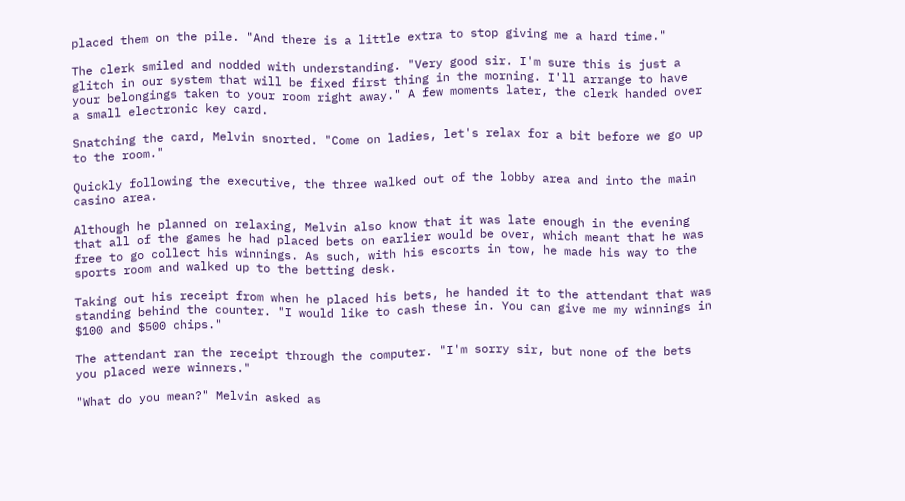placed them on the pile. "And there is a little extra to stop giving me a hard time."

The clerk smiled and nodded with understanding. "Very good sir. I'm sure this is just a glitch in our system that will be fixed first thing in the morning. I'll arrange to have your belongings taken to your room right away." A few moments later, the clerk handed over a small electronic key card.

Snatching the card, Melvin snorted. "Come on ladies, let's relax for a bit before we go up to the room."

Quickly following the executive, the three walked out of the lobby area and into the main casino area.

Although he planned on relaxing, Melvin also know that it was late enough in the evening that all of the games he had placed bets on earlier would be over, which meant that he was free to go collect his winnings. As such, with his escorts in tow, he made his way to the sports room and walked up to the betting desk.

Taking out his receipt from when he placed his bets, he handed it to the attendant that was standing behind the counter. "I would like to cash these in. You can give me my winnings in $100 and $500 chips."

The attendant ran the receipt through the computer. "I'm sorry sir, but none of the bets you placed were winners."

"What do you mean?" Melvin asked as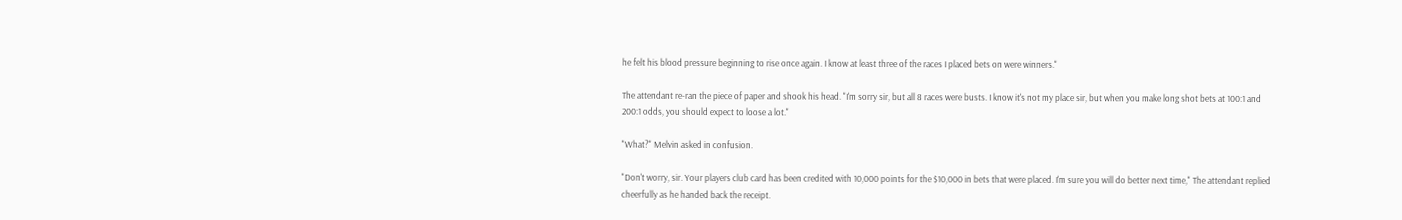he felt his blood pressure beginning to rise once again. I know at least three of the races I placed bets on were winners."

The attendant re-ran the piece of paper and shook his head. "I'm sorry sir, but all 8 races were busts. I know it's not my place sir, but when you make long shot bets at 100:1 and 200:1 odds, you should expect to loose a lot."

"What?" Melvin asked in confusion.

"Don't worry, sir. Your players club card has been credited with 10,000 points for the $10,000 in bets that were placed. I'm sure you will do better next time," The attendant replied cheerfully as he handed back the receipt.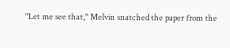"Let me see that," Melvin snatched the paper from the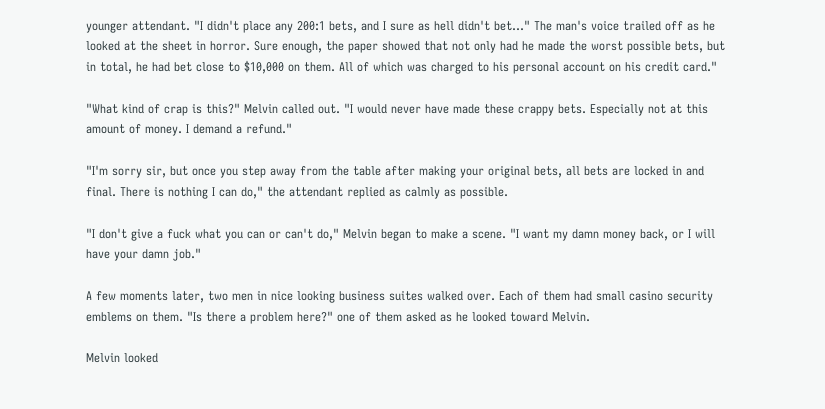younger attendant. "I didn't place any 200:1 bets, and I sure as hell didn't bet..." The man's voice trailed off as he looked at the sheet in horror. Sure enough, the paper showed that not only had he made the worst possible bets, but in total, he had bet close to $10,000 on them. All of which was charged to his personal account on his credit card."

"What kind of crap is this?" Melvin called out. "I would never have made these crappy bets. Especially not at this amount of money. I demand a refund."

"I'm sorry sir, but once you step away from the table after making your original bets, all bets are locked in and final. There is nothing I can do," the attendant replied as calmly as possible.

"I don't give a fuck what you can or can't do," Melvin began to make a scene. "I want my damn money back, or I will have your damn job."

A few moments later, two men in nice looking business suites walked over. Each of them had small casino security emblems on them. "Is there a problem here?" one of them asked as he looked toward Melvin.

Melvin looked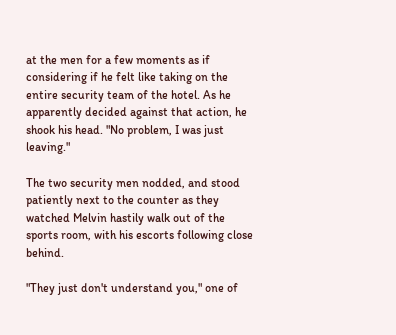at the men for a few moments as if considering if he felt like taking on the entire security team of the hotel. As he apparently decided against that action, he shook his head. "No problem, I was just leaving."

The two security men nodded, and stood patiently next to the counter as they watched Melvin hastily walk out of the sports room, with his escorts following close behind.

"They just don't understand you," one of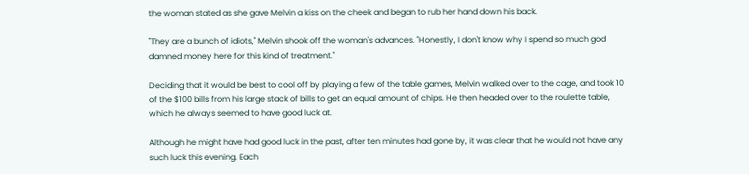the woman stated as she gave Melvin a kiss on the cheek and began to rub her hand down his back.

"They are a bunch of idiots," Melvin shook off the woman's advances. "Honestly, I don't know why I spend so much god damned money here for this kind of treatment."

Deciding that it would be best to cool off by playing a few of the table games, Melvin walked over to the cage, and took 10 of the $100 bills from his large stack of bills to get an equal amount of chips. He then headed over to the roulette table, which he always seemed to have good luck at.

Although he might have had good luck in the past, after ten minutes had gone by, it was clear that he would not have any such luck this evening. Each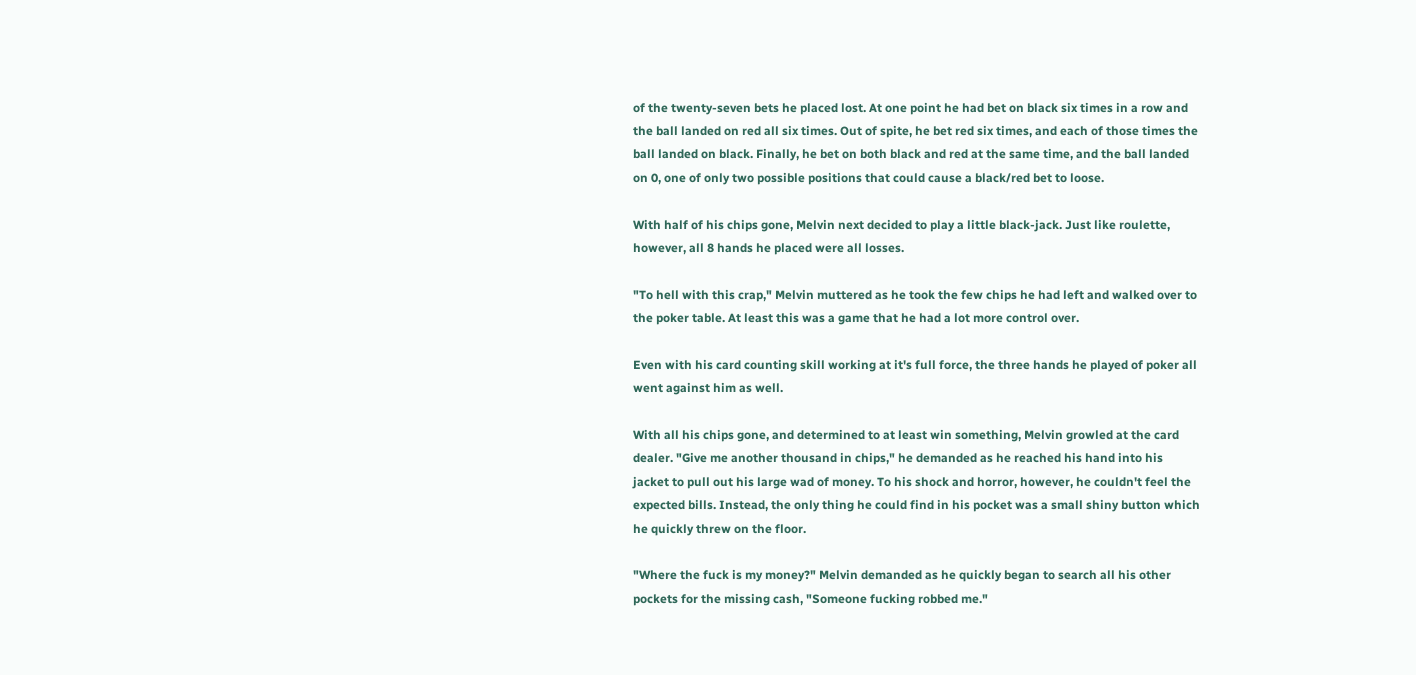of the twenty-seven bets he placed lost. At one point he had bet on black six times in a row and the ball landed on red all six times. Out of spite, he bet red six times, and each of those times the ball landed on black. Finally, he bet on both black and red at the same time, and the ball landed on 0, one of only two possible positions that could cause a black/red bet to loose.

With half of his chips gone, Melvin next decided to play a little black-jack. Just like roulette, however, all 8 hands he placed were all losses.

"To hell with this crap," Melvin muttered as he took the few chips he had left and walked over to the poker table. At least this was a game that he had a lot more control over.

Even with his card counting skill working at it's full force, the three hands he played of poker all went against him as well.

With all his chips gone, and determined to at least win something, Melvin growled at the card dealer. "Give me another thousand in chips," he demanded as he reached his hand into his jacket to pull out his large wad of money. To his shock and horror, however, he couldn't feel the expected bills. Instead, the only thing he could find in his pocket was a small shiny button which he quickly threw on the floor.

"Where the fuck is my money?" Melvin demanded as he quickly began to search all his other pockets for the missing cash, "Someone fucking robbed me."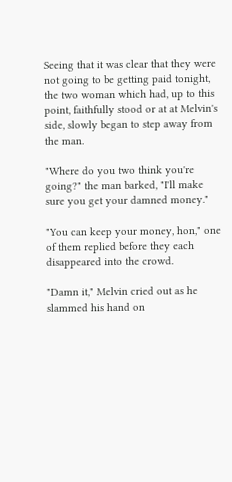Seeing that it was clear that they were not going to be getting paid tonight, the two woman which had, up to this point, faithfully stood or at at Melvin's side, slowly began to step away from the man.

"Where do you two think you're going?" the man barked, "I'll make sure you get your damned money."

"You can keep your money, hon," one of them replied before they each disappeared into the crowd.

"Damn it," Melvin cried out as he slammed his hand on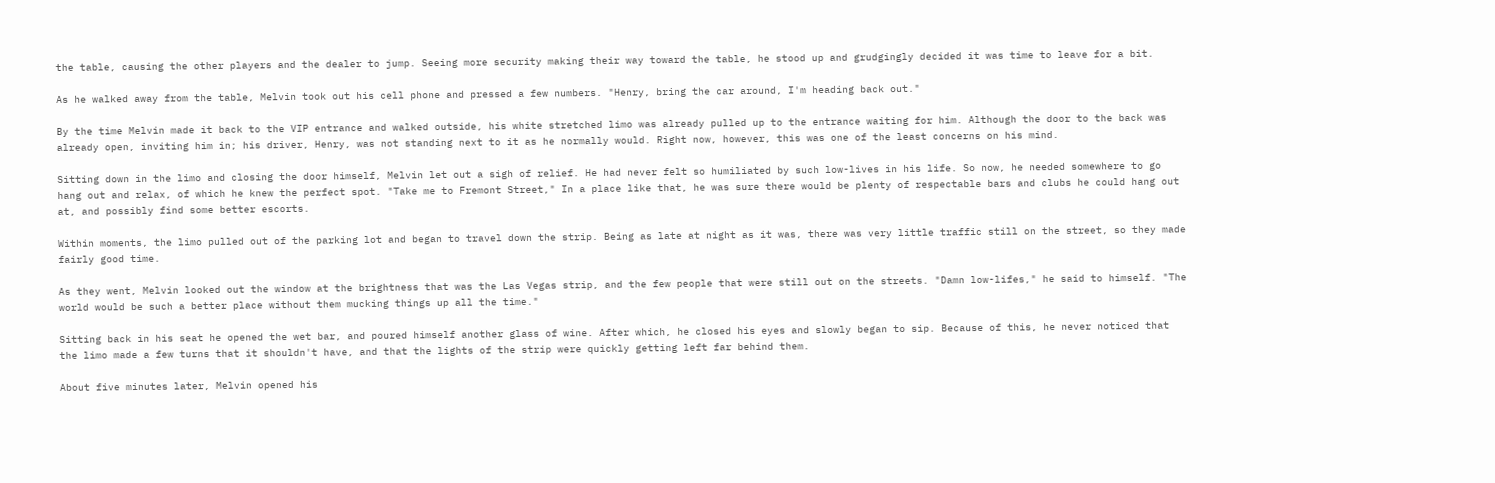the table, causing the other players and the dealer to jump. Seeing more security making their way toward the table, he stood up and grudgingly decided it was time to leave for a bit.

As he walked away from the table, Melvin took out his cell phone and pressed a few numbers. "Henry, bring the car around, I'm heading back out."

By the time Melvin made it back to the VIP entrance and walked outside, his white stretched limo was already pulled up to the entrance waiting for him. Although the door to the back was already open, inviting him in; his driver, Henry, was not standing next to it as he normally would. Right now, however, this was one of the least concerns on his mind.

Sitting down in the limo and closing the door himself, Melvin let out a sigh of relief. He had never felt so humiliated by such low-lives in his life. So now, he needed somewhere to go hang out and relax, of which he knew the perfect spot. "Take me to Fremont Street," In a place like that, he was sure there would be plenty of respectable bars and clubs he could hang out at, and possibly find some better escorts.

Within moments, the limo pulled out of the parking lot and began to travel down the strip. Being as late at night as it was, there was very little traffic still on the street, so they made fairly good time.

As they went, Melvin looked out the window at the brightness that was the Las Vegas strip, and the few people that were still out on the streets. "Damn low-lifes," he said to himself. "The world would be such a better place without them mucking things up all the time."

Sitting back in his seat he opened the wet bar, and poured himself another glass of wine. After which, he closed his eyes and slowly began to sip. Because of this, he never noticed that the limo made a few turns that it shouldn't have, and that the lights of the strip were quickly getting left far behind them.

About five minutes later, Melvin opened his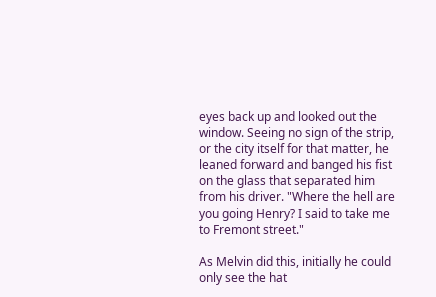eyes back up and looked out the window. Seeing no sign of the strip, or the city itself for that matter, he leaned forward and banged his fist on the glass that separated him from his driver. "Where the hell are you going Henry? I said to take me to Fremont street."

As Melvin did this, initially he could only see the hat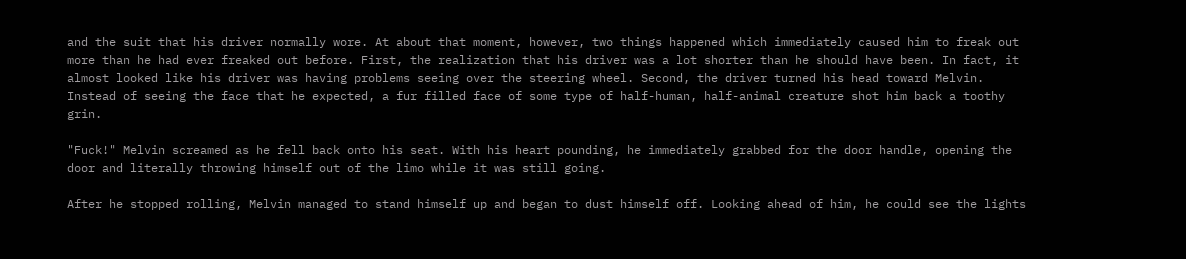and the suit that his driver normally wore. At about that moment, however, two things happened which immediately caused him to freak out more than he had ever freaked out before. First, the realization that his driver was a lot shorter than he should have been. In fact, it almost looked like his driver was having problems seeing over the steering wheel. Second, the driver turned his head toward Melvin. Instead of seeing the face that he expected, a fur filled face of some type of half-human, half-animal creature shot him back a toothy grin.

"Fuck!" Melvin screamed as he fell back onto his seat. With his heart pounding, he immediately grabbed for the door handle, opening the door and literally throwing himself out of the limo while it was still going.

After he stopped rolling, Melvin managed to stand himself up and began to dust himself off. Looking ahead of him, he could see the lights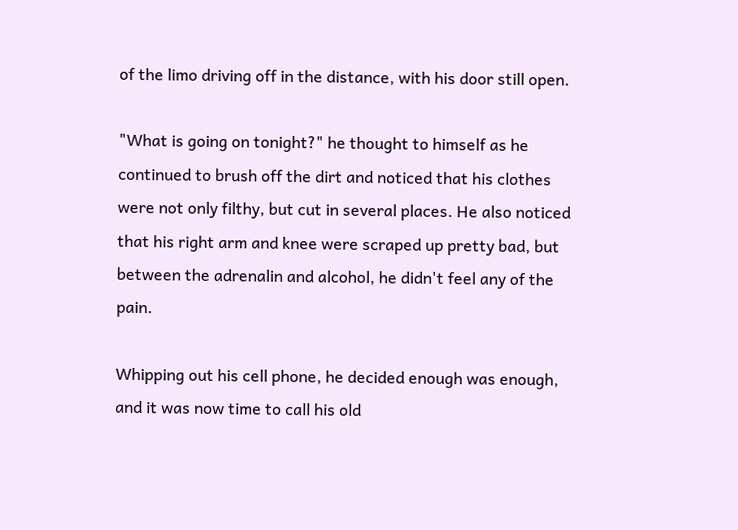of the limo driving off in the distance, with his door still open.

"What is going on tonight?" he thought to himself as he continued to brush off the dirt and noticed that his clothes were not only filthy, but cut in several places. He also noticed that his right arm and knee were scraped up pretty bad, but between the adrenalin and alcohol, he didn't feel any of the pain.

Whipping out his cell phone, he decided enough was enough, and it was now time to call his old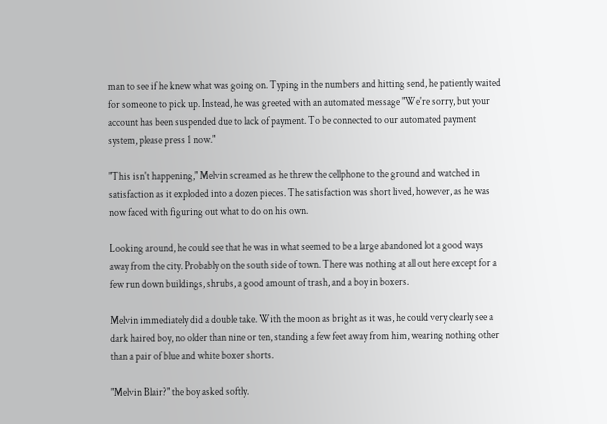man to see if he knew what was going on. Typing in the numbers and hitting send, he patiently waited for someone to pick up. Instead, he was greeted with an automated message "We're sorry, but your account has been suspended due to lack of payment. To be connected to our automated payment system, please press 1 now."

"This isn't happening," Melvin screamed as he threw the cellphone to the ground and watched in satisfaction as it exploded into a dozen pieces. The satisfaction was short lived, however, as he was now faced with figuring out what to do on his own.

Looking around, he could see that he was in what seemed to be a large abandoned lot a good ways away from the city. Probably on the south side of town. There was nothing at all out here except for a few run down buildings, shrubs, a good amount of trash, and a boy in boxers.

Melvin immediately did a double take. With the moon as bright as it was, he could very clearly see a dark haired boy, no older than nine or ten, standing a few feet away from him, wearing nothing other than a pair of blue and white boxer shorts.

"Melvin Blair?" the boy asked softly.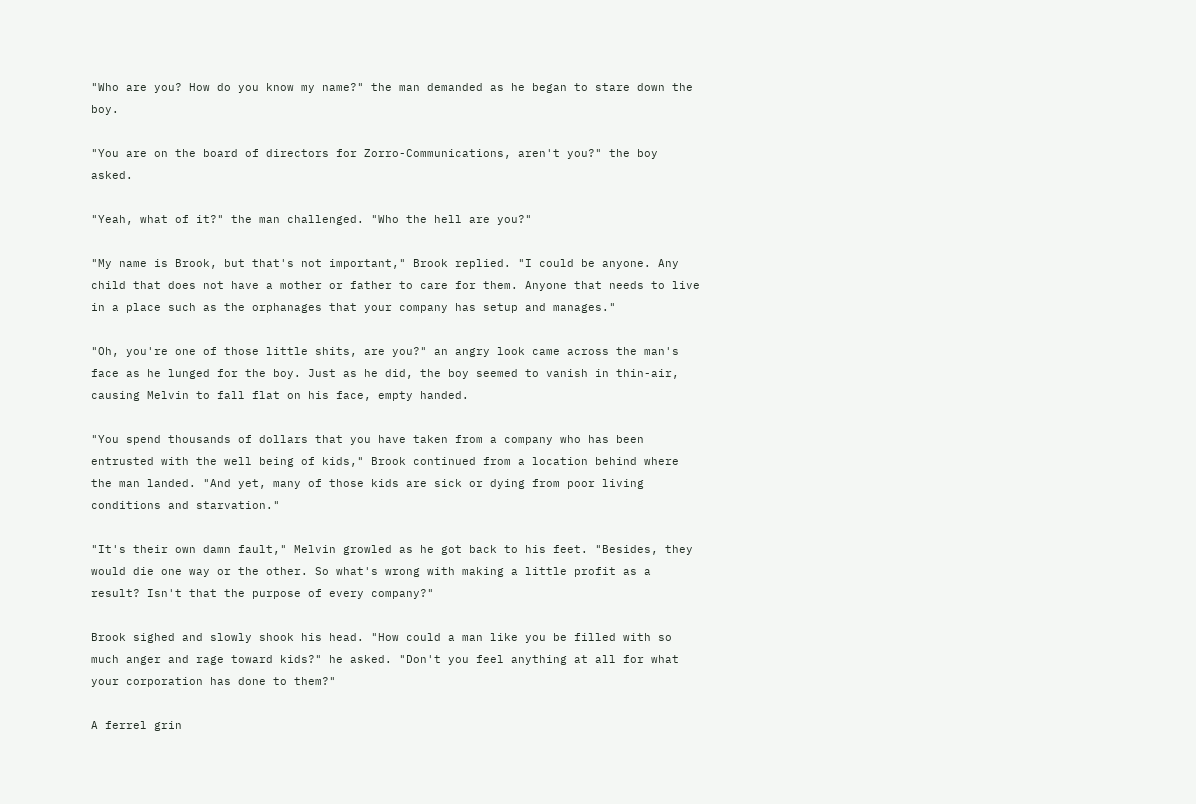"Who are you? How do you know my name?" the man demanded as he began to stare down the boy.

"You are on the board of directors for Zorro-Communications, aren't you?" the boy asked.

"Yeah, what of it?" the man challenged. "Who the hell are you?"

"My name is Brook, but that's not important," Brook replied. "I could be anyone. Any child that does not have a mother or father to care for them. Anyone that needs to live in a place such as the orphanages that your company has setup and manages."

"Oh, you're one of those little shits, are you?" an angry look came across the man's face as he lunged for the boy. Just as he did, the boy seemed to vanish in thin-air, causing Melvin to fall flat on his face, empty handed.

"You spend thousands of dollars that you have taken from a company who has been entrusted with the well being of kids," Brook continued from a location behind where the man landed. "And yet, many of those kids are sick or dying from poor living conditions and starvation."

"It's their own damn fault," Melvin growled as he got back to his feet. "Besides, they would die one way or the other. So what's wrong with making a little profit as a result? Isn't that the purpose of every company?"

Brook sighed and slowly shook his head. "How could a man like you be filled with so much anger and rage toward kids?" he asked. "Don't you feel anything at all for what your corporation has done to them?"

A ferrel grin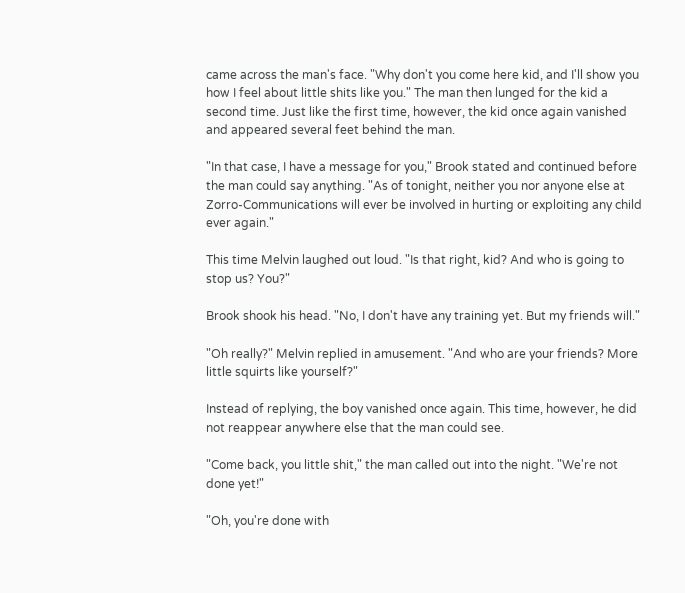came across the man's face. "Why don't you come here kid, and I'll show you how I feel about little shits like you." The man then lunged for the kid a second time. Just like the first time, however, the kid once again vanished and appeared several feet behind the man.

"In that case, I have a message for you," Brook stated and continued before the man could say anything. "As of tonight, neither you nor anyone else at Zorro-Communications will ever be involved in hurting or exploiting any child ever again."

This time Melvin laughed out loud. "Is that right, kid? And who is going to stop us? You?"

Brook shook his head. "No, I don't have any training yet. But my friends will."

"Oh really?" Melvin replied in amusement. "And who are your friends? More little squirts like yourself?"

Instead of replying, the boy vanished once again. This time, however, he did not reappear anywhere else that the man could see.

"Come back, you little shit," the man called out into the night. "We're not done yet!"

"Oh, you're done with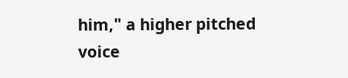him," a higher pitched voice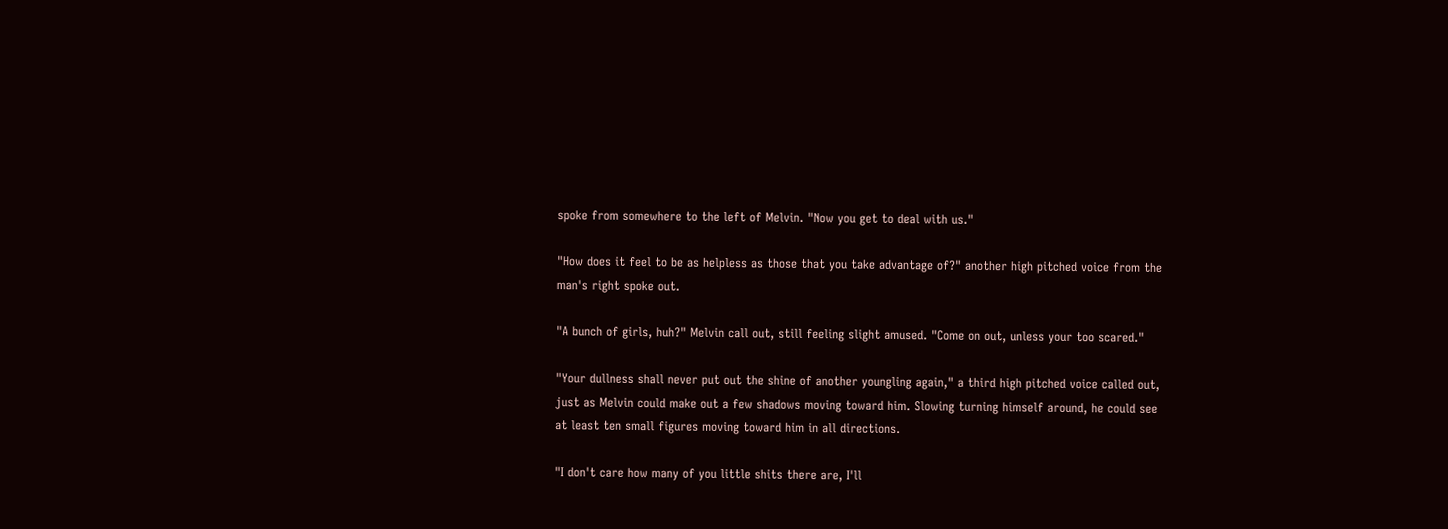spoke from somewhere to the left of Melvin. "Now you get to deal with us."

"How does it feel to be as helpless as those that you take advantage of?" another high pitched voice from the man's right spoke out.

"A bunch of girls, huh?" Melvin call out, still feeling slight amused. "Come on out, unless your too scared."

"Your dullness shall never put out the shine of another youngling again," a third high pitched voice called out, just as Melvin could make out a few shadows moving toward him. Slowing turning himself around, he could see at least ten small figures moving toward him in all directions.

"I don't care how many of you little shits there are, I'll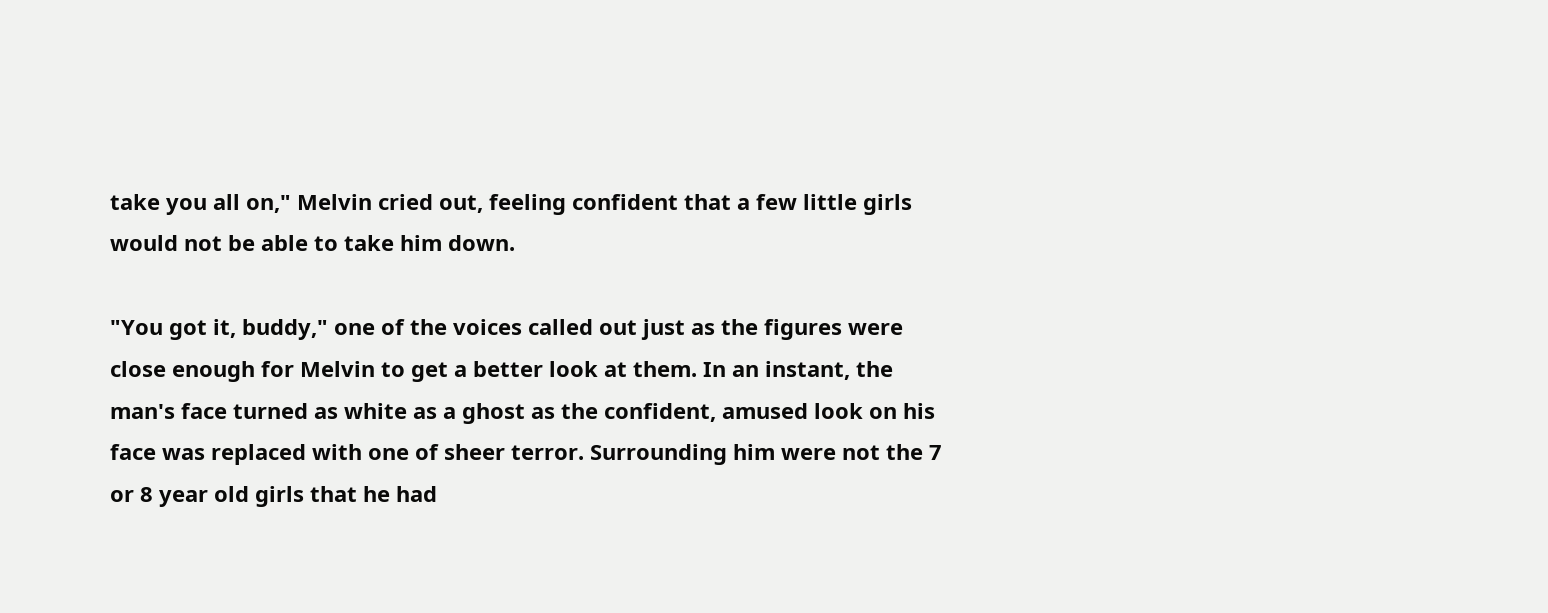take you all on," Melvin cried out, feeling confident that a few little girls would not be able to take him down.

"You got it, buddy," one of the voices called out just as the figures were close enough for Melvin to get a better look at them. In an instant, the man's face turned as white as a ghost as the confident, amused look on his face was replaced with one of sheer terror. Surrounding him were not the 7 or 8 year old girls that he had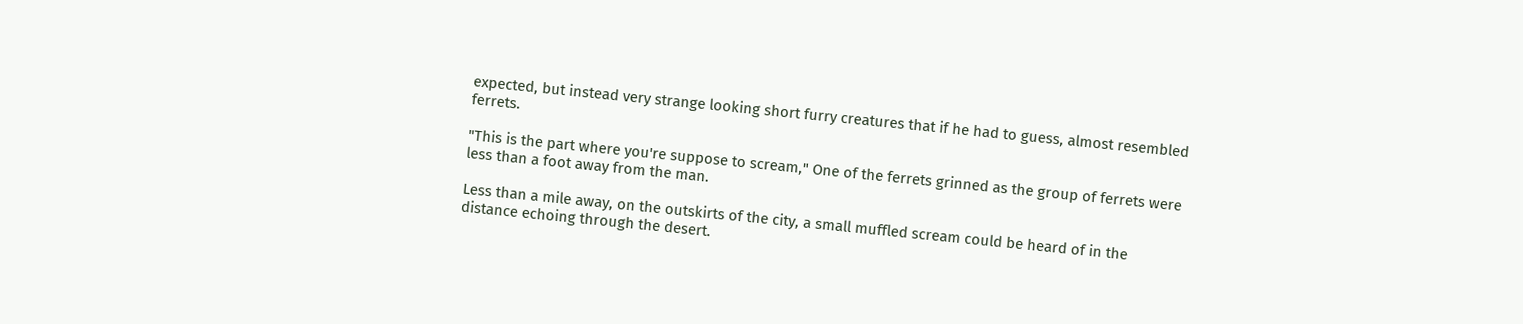expected, but instead very strange looking short furry creatures that if he had to guess, almost resembled ferrets.

"This is the part where you're suppose to scream," One of the ferrets grinned as the group of ferrets were less than a foot away from the man.

Less than a mile away, on the outskirts of the city, a small muffled scream could be heard of in the distance echoing through the desert.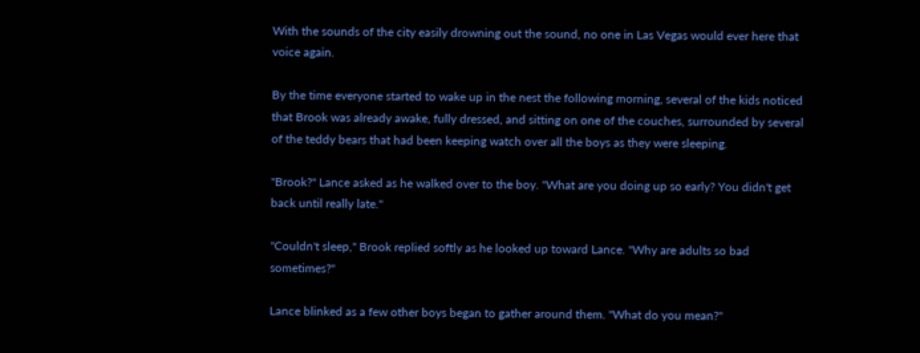With the sounds of the city easily drowning out the sound, no one in Las Vegas would ever here that voice again.

By the time everyone started to wake up in the nest the following morning, several of the kids noticed that Brook was already awake, fully dressed, and sitting on one of the couches, surrounded by several of the teddy bears that had been keeping watch over all the boys as they were sleeping.

"Brook?" Lance asked as he walked over to the boy. "What are you doing up so early? You didn't get back until really late."

"Couldn't sleep," Brook replied softly as he looked up toward Lance. "Why are adults so bad sometimes?"

Lance blinked as a few other boys began to gather around them. "What do you mean?"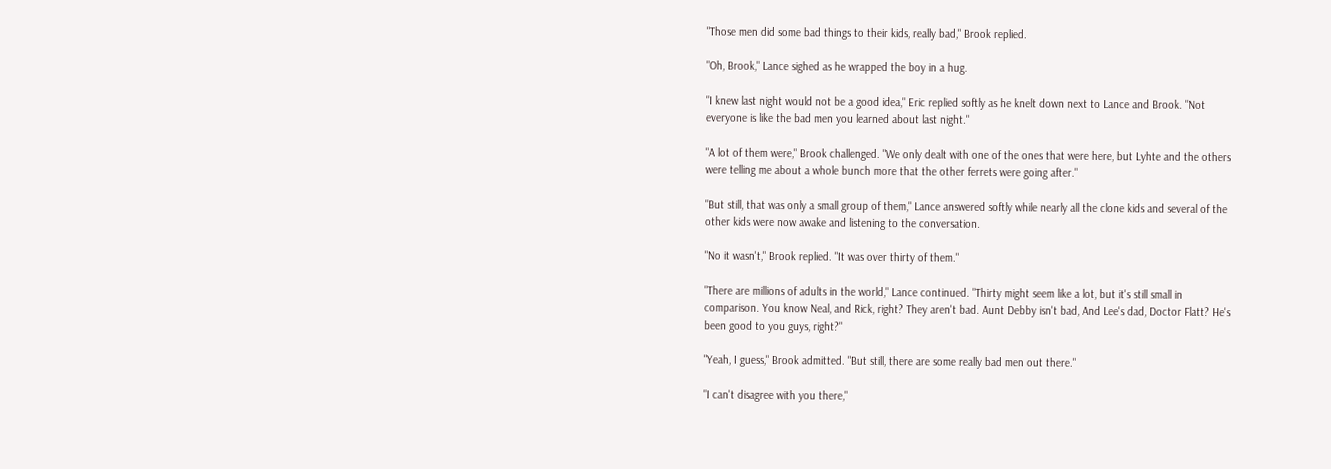"Those men did some bad things to their kids, really bad," Brook replied.

"Oh, Brook," Lance sighed as he wrapped the boy in a hug.

"I knew last night would not be a good idea," Eric replied softly as he knelt down next to Lance and Brook. "Not everyone is like the bad men you learned about last night."

"A lot of them were," Brook challenged. "We only dealt with one of the ones that were here, but Lyhte and the others were telling me about a whole bunch more that the other ferrets were going after."

"But still, that was only a small group of them," Lance answered softly while nearly all the clone kids and several of the other kids were now awake and listening to the conversation.

"No it wasn't," Brook replied. "It was over thirty of them."

"There are millions of adults in the world," Lance continued. "Thirty might seem like a lot, but it's still small in comparison. You know Neal, and Rick, right? They aren't bad. Aunt Debby isn't bad, And Lee's dad, Doctor Flatt? He's been good to you guys, right?"

"Yeah, I guess," Brook admitted. "But still, there are some really bad men out there."

"I can't disagree with you there,"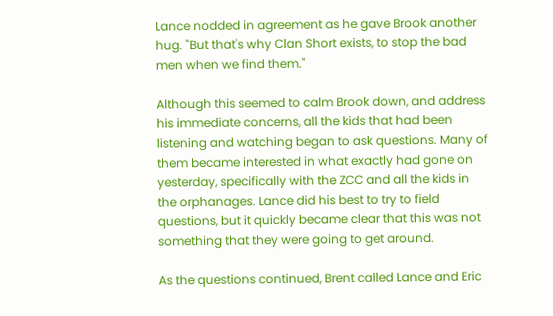Lance nodded in agreement as he gave Brook another hug. "But that's why Clan Short exists, to stop the bad men when we find them."

Although this seemed to calm Brook down, and address his immediate concerns, all the kids that had been listening and watching began to ask questions. Many of them became interested in what exactly had gone on yesterday, specifically with the ZCC and all the kids in the orphanages. Lance did his best to try to field questions, but it quickly became clear that this was not something that they were going to get around.

As the questions continued, Brent called Lance and Eric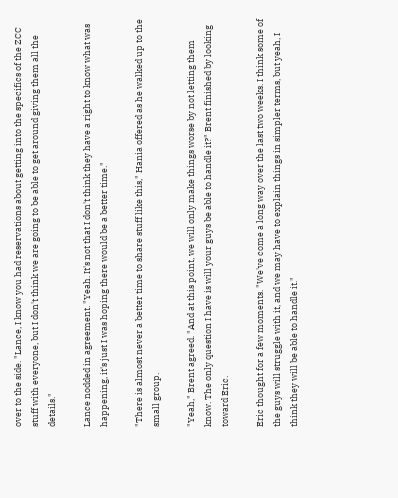over to the side. "Lance, I know you had reservations about getting into the specifics of the ZCC stuff with everyone, but I don't think we are going to be able to get around giving them all the details."

Lance nodded in agreement. "Yeah. It's not that I don't think they have a right to know what was happening, it's just I was hoping there would be a better time."

"There is almost never a better time to share stuff like this," Hania offered as he walked up to the small group.

"Yeah," Brent agreed. "And at this point, we will only make things worse by not letting them know. The only question I have is will your guys be able to handle it?" Brent finished by looking toward Eric.

Eric thought for a few moments. "We've come a long way over the last two weeks. I think some of the guys will struggle with it, and we may have to explain things in simpler terms, but yeah, I think they will be able to handle it."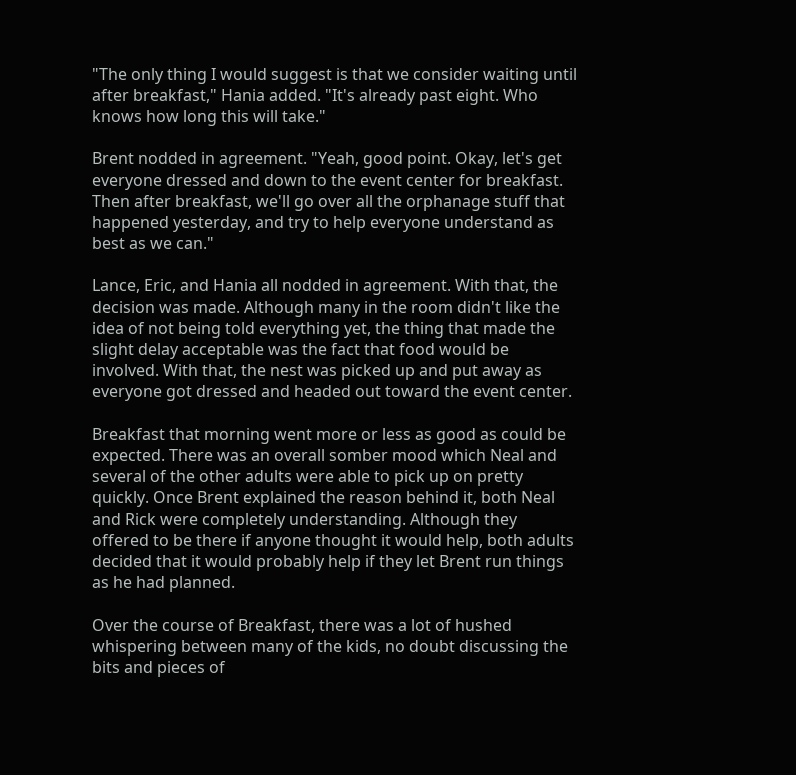"The only thing I would suggest is that we consider waiting until after breakfast," Hania added. "It's already past eight. Who knows how long this will take."

Brent nodded in agreement. "Yeah, good point. Okay, let's get everyone dressed and down to the event center for breakfast. Then after breakfast, we'll go over all the orphanage stuff that happened yesterday, and try to help everyone understand as best as we can."

Lance, Eric, and Hania all nodded in agreement. With that, the decision was made. Although many in the room didn't like the idea of not being told everything yet, the thing that made the slight delay acceptable was the fact that food would be involved. With that, the nest was picked up and put away as everyone got dressed and headed out toward the event center.

Breakfast that morning went more or less as good as could be expected. There was an overall somber mood which Neal and several of the other adults were able to pick up on pretty quickly. Once Brent explained the reason behind it, both Neal and Rick were completely understanding. Although they offered to be there if anyone thought it would help, both adults decided that it would probably help if they let Brent run things as he had planned.

Over the course of Breakfast, there was a lot of hushed whispering between many of the kids, no doubt discussing the bits and pieces of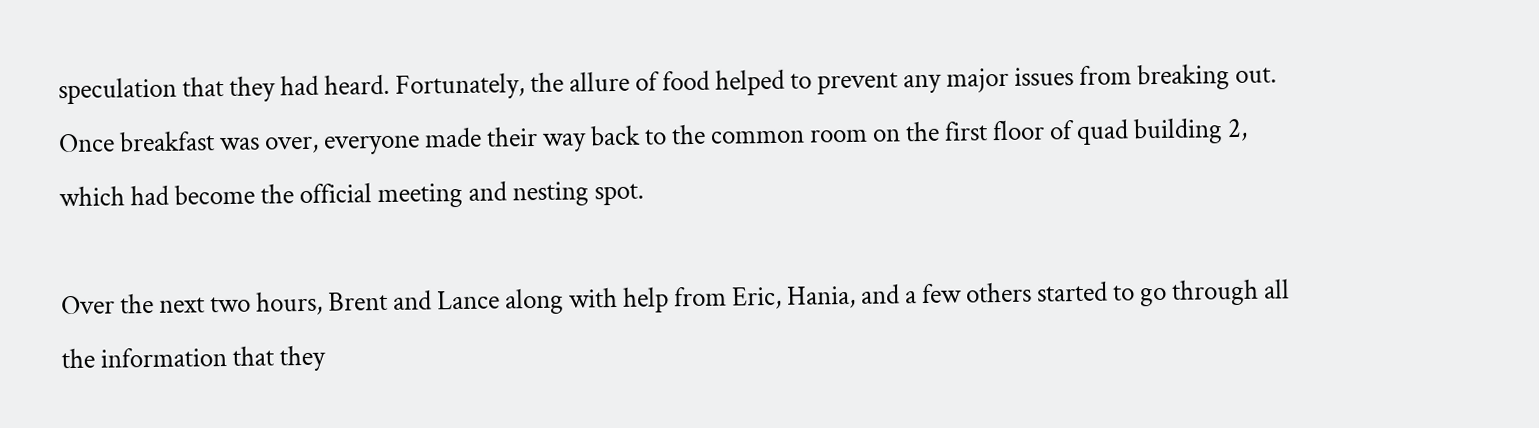speculation that they had heard. Fortunately, the allure of food helped to prevent any major issues from breaking out. Once breakfast was over, everyone made their way back to the common room on the first floor of quad building 2, which had become the official meeting and nesting spot.

Over the next two hours, Brent and Lance along with help from Eric, Hania, and a few others started to go through all the information that they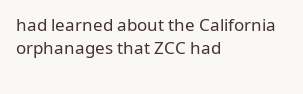had learned about the California orphanages that ZCC had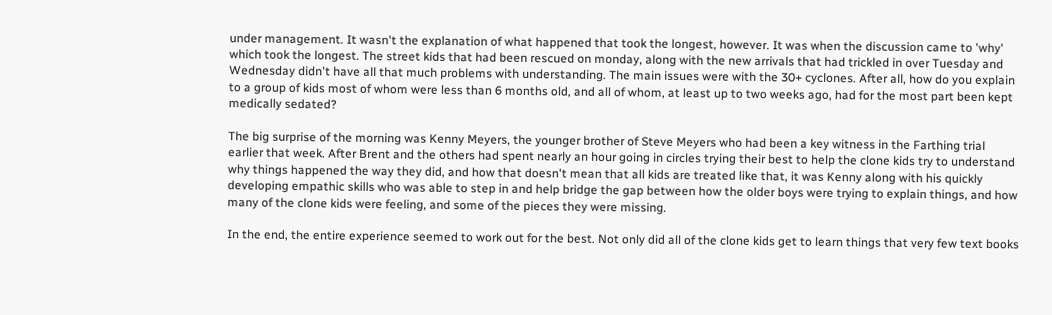under management. It wasn't the explanation of what happened that took the longest, however. It was when the discussion came to 'why' which took the longest. The street kids that had been rescued on monday, along with the new arrivals that had trickled in over Tuesday and Wednesday didn't have all that much problems with understanding. The main issues were with the 30+ cyclones. After all, how do you explain to a group of kids most of whom were less than 6 months old, and all of whom, at least up to two weeks ago, had for the most part been kept medically sedated?

The big surprise of the morning was Kenny Meyers, the younger brother of Steve Meyers who had been a key witness in the Farthing trial earlier that week. After Brent and the others had spent nearly an hour going in circles trying their best to help the clone kids try to understand why things happened the way they did, and how that doesn't mean that all kids are treated like that, it was Kenny along with his quickly developing empathic skills who was able to step in and help bridge the gap between how the older boys were trying to explain things, and how many of the clone kids were feeling, and some of the pieces they were missing.

In the end, the entire experience seemed to work out for the best. Not only did all of the clone kids get to learn things that very few text books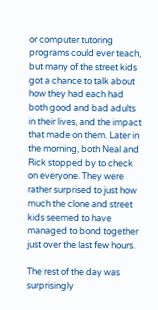or computer tutoring programs could ever teach, but many of the street kids got a chance to talk about how they had each had both good and bad adults in their lives, and the impact that made on them. Later in the morning, both Neal and Rick stopped by to check on everyone. They were rather surprised to just how much the clone and street kids seemed to have managed to bond together just over the last few hours.

The rest of the day was surprisingly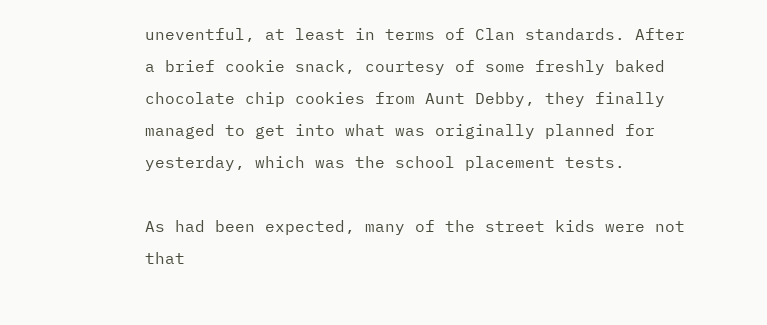uneventful, at least in terms of Clan standards. After a brief cookie snack, courtesy of some freshly baked chocolate chip cookies from Aunt Debby, they finally managed to get into what was originally planned for yesterday, which was the school placement tests.

As had been expected, many of the street kids were not that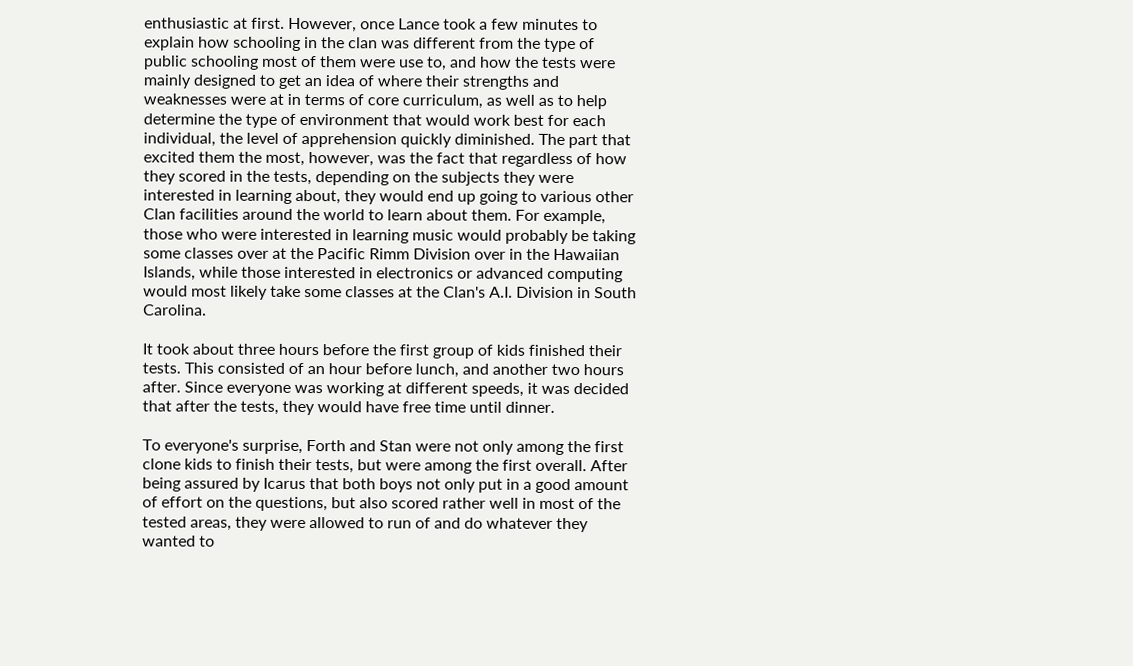enthusiastic at first. However, once Lance took a few minutes to explain how schooling in the clan was different from the type of public schooling most of them were use to, and how the tests were mainly designed to get an idea of where their strengths and weaknesses were at in terms of core curriculum, as well as to help determine the type of environment that would work best for each individual, the level of apprehension quickly diminished. The part that excited them the most, however, was the fact that regardless of how they scored in the tests, depending on the subjects they were interested in learning about, they would end up going to various other Clan facilities around the world to learn about them. For example, those who were interested in learning music would probably be taking some classes over at the Pacific Rimm Division over in the Hawaiian Islands, while those interested in electronics or advanced computing would most likely take some classes at the Clan's A.I. Division in South Carolina.

It took about three hours before the first group of kids finished their tests. This consisted of an hour before lunch, and another two hours after. Since everyone was working at different speeds, it was decided that after the tests, they would have free time until dinner.

To everyone's surprise, Forth and Stan were not only among the first clone kids to finish their tests, but were among the first overall. After being assured by Icarus that both boys not only put in a good amount of effort on the questions, but also scored rather well in most of the tested areas, they were allowed to run of and do whatever they wanted to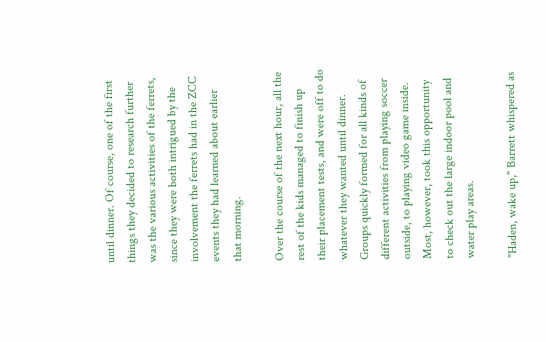until dinner. Of course, one of the first things they decided to research further was the various activities of the ferrets, since they were both intrigued by the involvement the ferrets had in the ZCC events they had learned about earlier that morning.

Over the course of the next hour, all the rest of the kids managed to finish up their placement tests, and were off to do whatever they wanted until dinner. Groups quickly formed for all kinds of different activities from playing soccer outside, to playing video game inside. Most, however, took this opportunity to check out the large indoor pool and water play areas.

"Haden, wake up," Barrett whispered as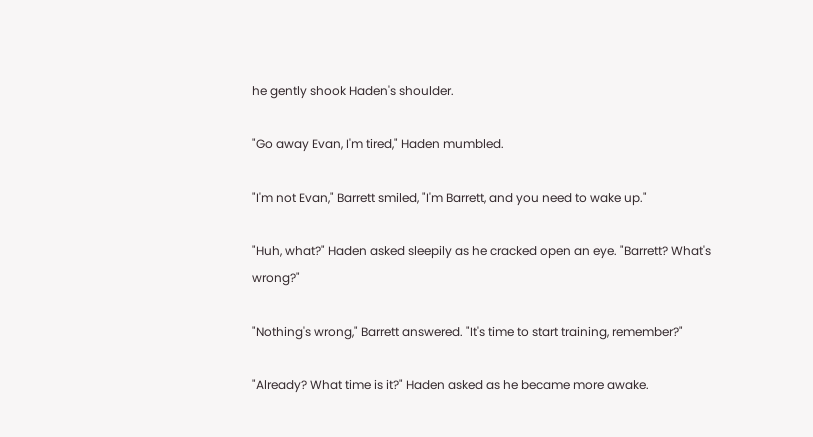he gently shook Haden's shoulder.

"Go away Evan, I'm tired," Haden mumbled.

"I'm not Evan," Barrett smiled, "I'm Barrett, and you need to wake up."

"Huh, what?" Haden asked sleepily as he cracked open an eye. "Barrett? What's wrong?"

"Nothing's wrong," Barrett answered. "It's time to start training, remember?"

"Already? What time is it?" Haden asked as he became more awake.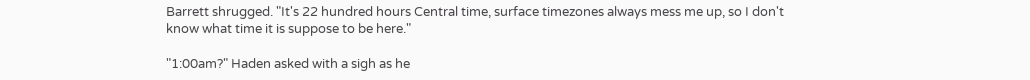Barrett shrugged. "It's 22 hundred hours Central time, surface timezones always mess me up, so I don't know what time it is suppose to be here."

"1:00am?" Haden asked with a sigh as he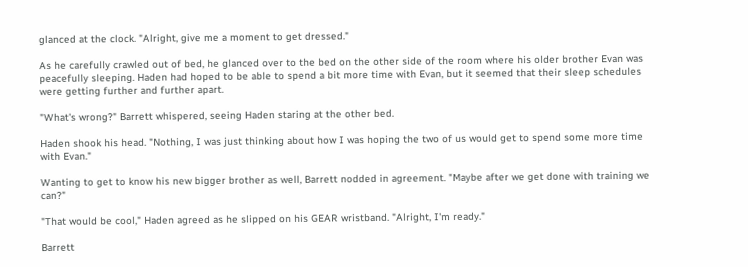glanced at the clock. "Alright, give me a moment to get dressed."

As he carefully crawled out of bed, he glanced over to the bed on the other side of the room where his older brother Evan was peacefully sleeping. Haden had hoped to be able to spend a bit more time with Evan, but it seemed that their sleep schedules were getting further and further apart.

"What's wrong?" Barrett whispered, seeing Haden staring at the other bed.

Haden shook his head. "Nothing, I was just thinking about how I was hoping the two of us would get to spend some more time with Evan."

Wanting to get to know his new bigger brother as well, Barrett nodded in agreement. "Maybe after we get done with training we can?"

"That would be cool," Haden agreed as he slipped on his GEAR wristband. "Alright, I'm ready."

Barrett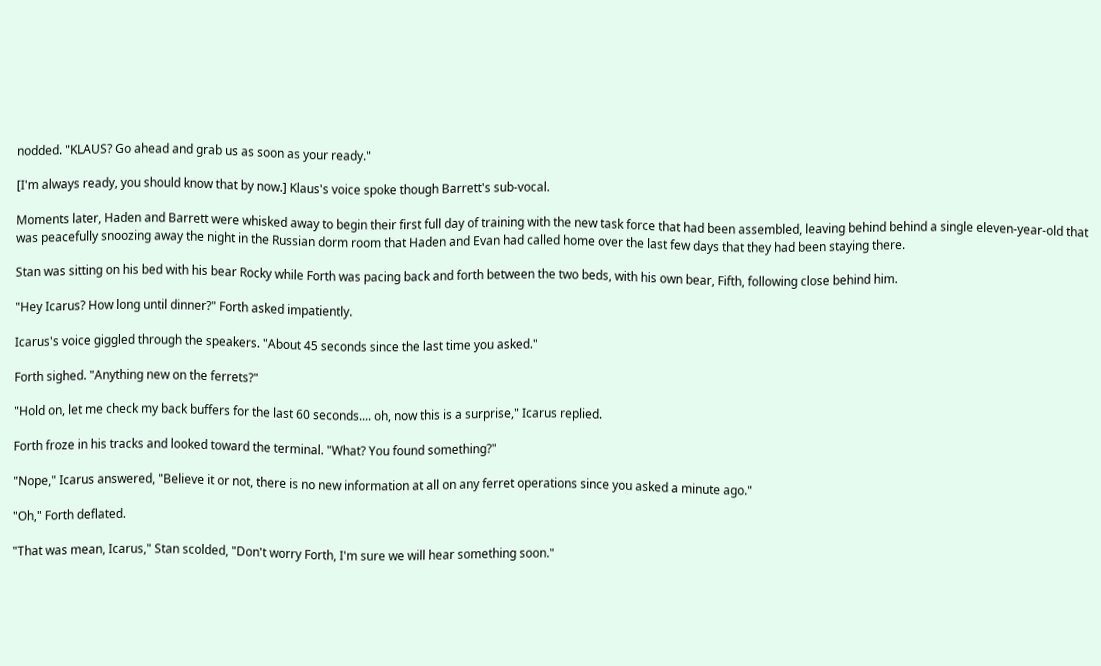nodded. "KLAUS? Go ahead and grab us as soon as your ready."

[I'm always ready, you should know that by now.] Klaus's voice spoke though Barrett's sub-vocal.

Moments later, Haden and Barrett were whisked away to begin their first full day of training with the new task force that had been assembled, leaving behind behind a single eleven-year-old that was peacefully snoozing away the night in the Russian dorm room that Haden and Evan had called home over the last few days that they had been staying there.

Stan was sitting on his bed with his bear Rocky while Forth was pacing back and forth between the two beds, with his own bear, Fifth, following close behind him.

"Hey Icarus? How long until dinner?" Forth asked impatiently.

Icarus's voice giggled through the speakers. "About 45 seconds since the last time you asked."

Forth sighed. "Anything new on the ferrets?"

"Hold on, let me check my back buffers for the last 60 seconds.... oh, now this is a surprise," Icarus replied.

Forth froze in his tracks and looked toward the terminal. "What? You found something?"

"Nope," Icarus answered, "Believe it or not, there is no new information at all on any ferret operations since you asked a minute ago."

"Oh," Forth deflated.

"That was mean, Icarus," Stan scolded, "Don't worry Forth, I'm sure we will hear something soon."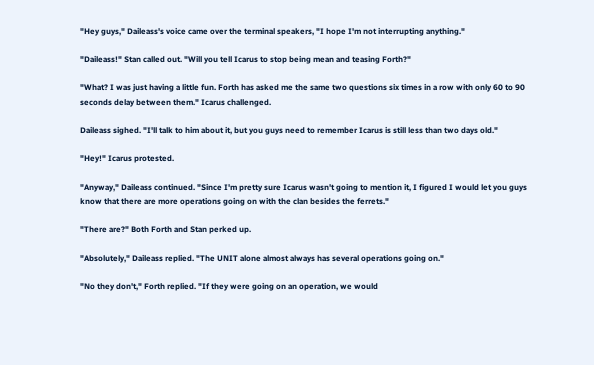"Hey guys," Daileass's voice came over the terminal speakers, "I hope I'm not interrupting anything."

"Daileass!" Stan called out. "Will you tell Icarus to stop being mean and teasing Forth?"

"What? I was just having a little fun. Forth has asked me the same two questions six times in a row with only 60 to 90 seconds delay between them." Icarus challenged.

Daileass sighed. "I'll talk to him about it, but you guys need to remember Icarus is still less than two days old."

"Hey!" Icarus protested.

"Anyway," Daileass continued. "Since I'm pretty sure Icarus wasn't going to mention it, I figured I would let you guys know that there are more operations going on with the clan besides the ferrets."

"There are?" Both Forth and Stan perked up.

"Absolutely," Daileass replied. "The UNIT alone almost always has several operations going on."

"No they don't," Forth replied. "If they were going on an operation, we would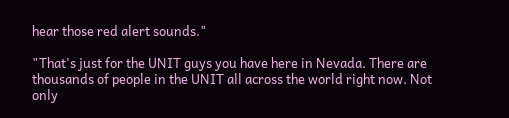hear those red alert sounds."

"That's just for the UNIT guys you have here in Nevada. There are thousands of people in the UNIT all across the world right now. Not only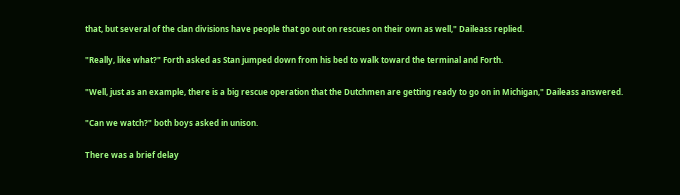that, but several of the clan divisions have people that go out on rescues on their own as well," Daileass replied.

"Really, like what?" Forth asked as Stan jumped down from his bed to walk toward the terminal and Forth.

"Well, just as an example, there is a big rescue operation that the Dutchmen are getting ready to go on in Michigan," Daileass answered.

"Can we watch?" both boys asked in unison.

There was a brief delay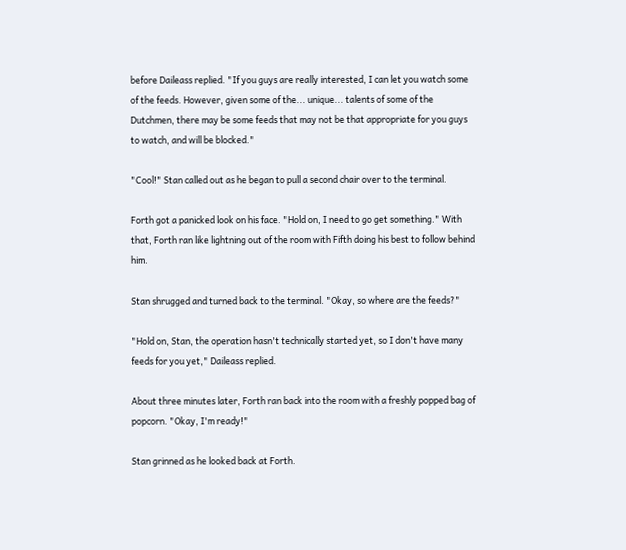before Daileass replied. "If you guys are really interested, I can let you watch some of the feeds. However, given some of the... unique... talents of some of the Dutchmen, there may be some feeds that may not be that appropriate for you guys to watch, and will be blocked."

"Cool!" Stan called out as he began to pull a second chair over to the terminal.

Forth got a panicked look on his face. "Hold on, I need to go get something." With that, Forth ran like lightning out of the room with Fifth doing his best to follow behind him.

Stan shrugged and turned back to the terminal. "Okay, so where are the feeds?"

"Hold on, Stan, the operation hasn't technically started yet, so I don't have many feeds for you yet," Daileass replied.

About three minutes later, Forth ran back into the room with a freshly popped bag of popcorn. "Okay, I'm ready!"

Stan grinned as he looked back at Forth.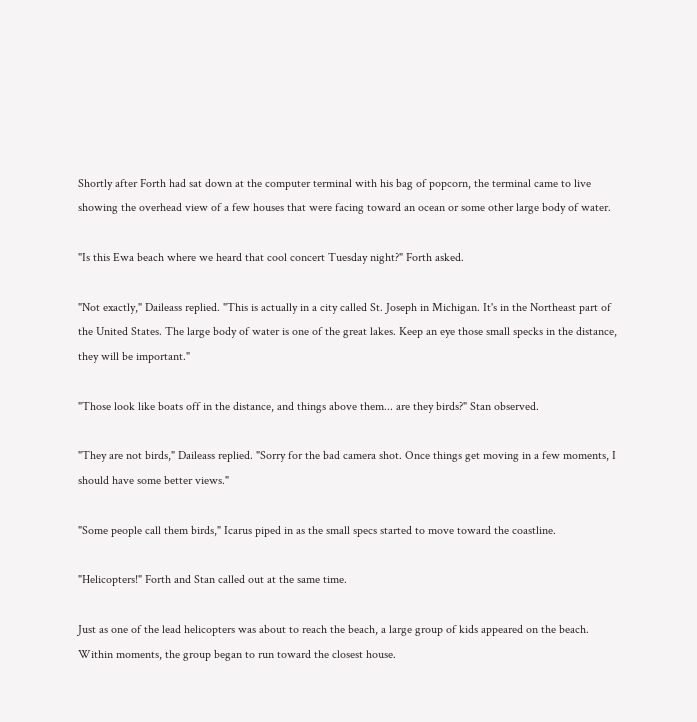Shortly after Forth had sat down at the computer terminal with his bag of popcorn, the terminal came to live showing the overhead view of a few houses that were facing toward an ocean or some other large body of water.

"Is this Ewa beach where we heard that cool concert Tuesday night?" Forth asked.

"Not exactly," Daileass replied. "This is actually in a city called St. Joseph in Michigan. It's in the Northeast part of the United States. The large body of water is one of the great lakes. Keep an eye those small specks in the distance, they will be important."

"Those look like boats off in the distance, and things above them... are they birds?" Stan observed.

"They are not birds," Daileass replied. "Sorry for the bad camera shot. Once things get moving in a few moments, I should have some better views."

"Some people call them birds," Icarus piped in as the small specs started to move toward the coastline.

"Helicopters!" Forth and Stan called out at the same time.

Just as one of the lead helicopters was about to reach the beach, a large group of kids appeared on the beach. Within moments, the group began to run toward the closest house.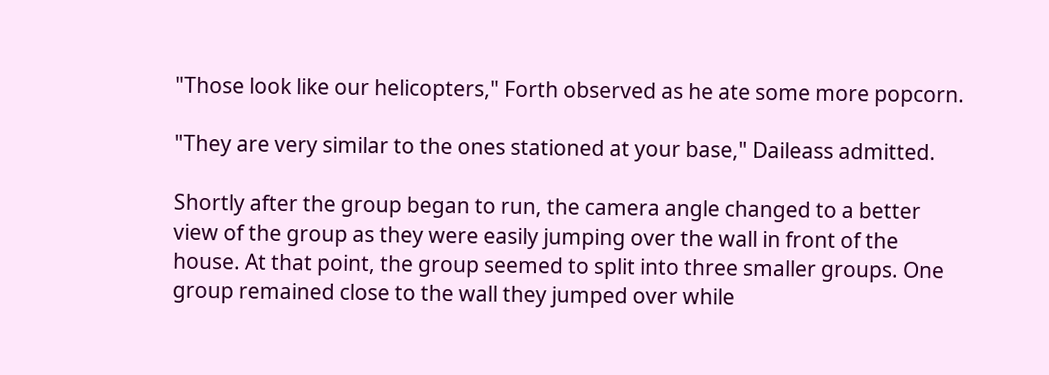"Those look like our helicopters," Forth observed as he ate some more popcorn.

"They are very similar to the ones stationed at your base," Daileass admitted.

Shortly after the group began to run, the camera angle changed to a better view of the group as they were easily jumping over the wall in front of the house. At that point, the group seemed to split into three smaller groups. One group remained close to the wall they jumped over while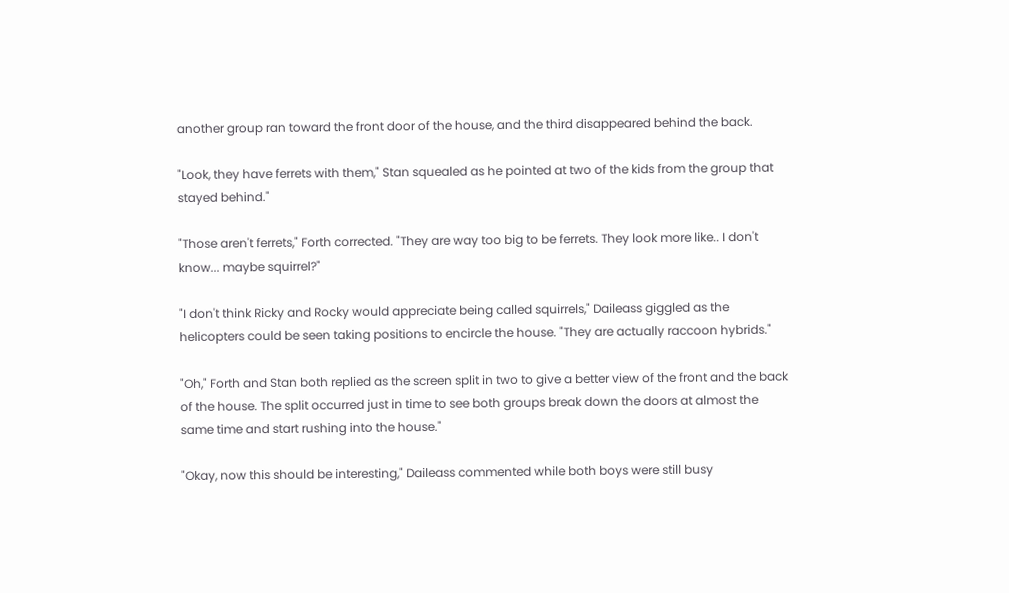another group ran toward the front door of the house, and the third disappeared behind the back.

"Look, they have ferrets with them," Stan squealed as he pointed at two of the kids from the group that stayed behind."

"Those aren't ferrets," Forth corrected. "They are way too big to be ferrets. They look more like.. I don't know... maybe squirrel?"

"I don't think Ricky and Rocky would appreciate being called squirrels," Daileass giggled as the helicopters could be seen taking positions to encircle the house. "They are actually raccoon hybrids."

"Oh," Forth and Stan both replied as the screen split in two to give a better view of the front and the back of the house. The split occurred just in time to see both groups break down the doors at almost the same time and start rushing into the house."

"Okay, now this should be interesting," Daileass commented while both boys were still busy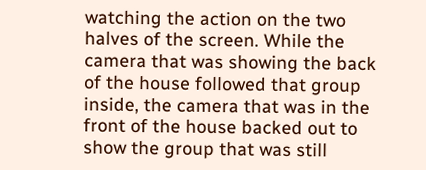watching the action on the two halves of the screen. While the camera that was showing the back of the house followed that group inside, the camera that was in the front of the house backed out to show the group that was still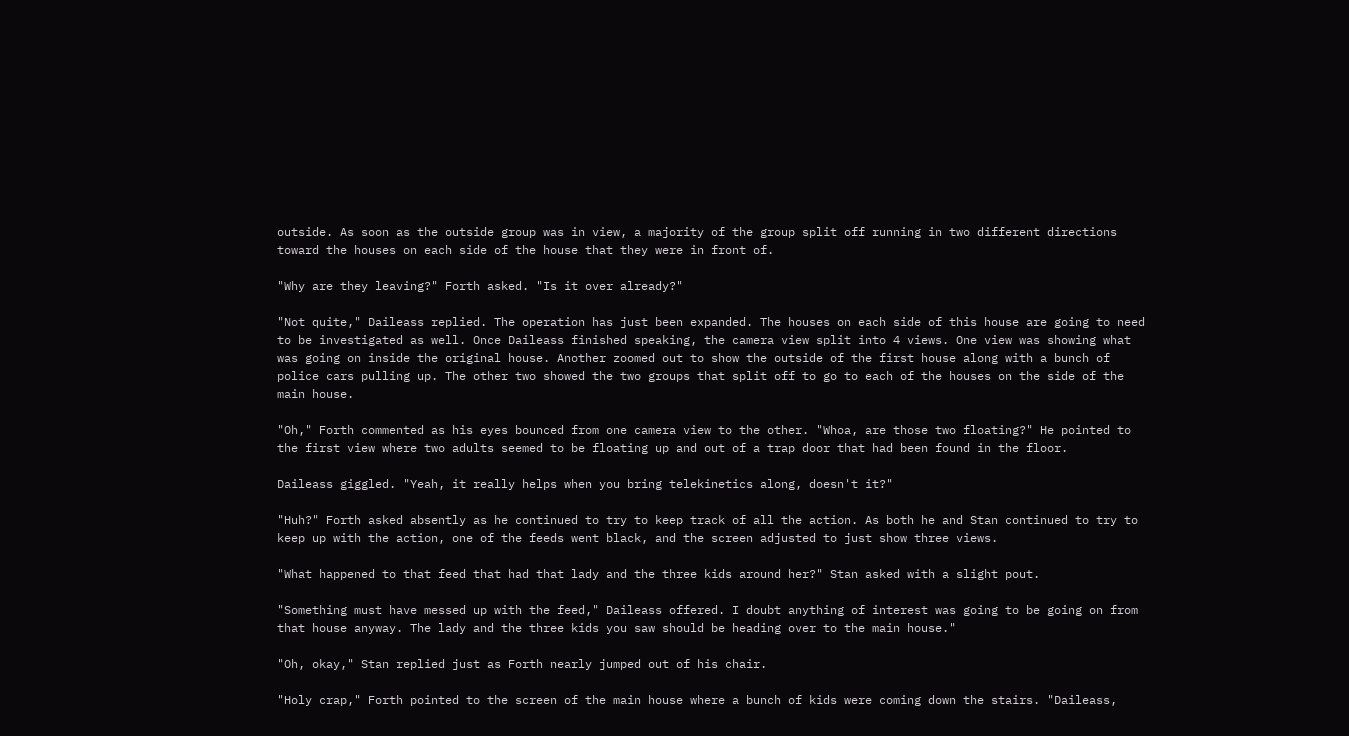outside. As soon as the outside group was in view, a majority of the group split off running in two different directions toward the houses on each side of the house that they were in front of.

"Why are they leaving?" Forth asked. "Is it over already?"

"Not quite," Daileass replied. The operation has just been expanded. The houses on each side of this house are going to need to be investigated as well. Once Daileass finished speaking, the camera view split into 4 views. One view was showing what was going on inside the original house. Another zoomed out to show the outside of the first house along with a bunch of police cars pulling up. The other two showed the two groups that split off to go to each of the houses on the side of the main house.

"Oh," Forth commented as his eyes bounced from one camera view to the other. "Whoa, are those two floating?" He pointed to the first view where two adults seemed to be floating up and out of a trap door that had been found in the floor.

Daileass giggled. "Yeah, it really helps when you bring telekinetics along, doesn't it?"

"Huh?" Forth asked absently as he continued to try to keep track of all the action. As both he and Stan continued to try to keep up with the action, one of the feeds went black, and the screen adjusted to just show three views.

"What happened to that feed that had that lady and the three kids around her?" Stan asked with a slight pout.

"Something must have messed up with the feed," Daileass offered. I doubt anything of interest was going to be going on from that house anyway. The lady and the three kids you saw should be heading over to the main house."

"Oh, okay," Stan replied just as Forth nearly jumped out of his chair.

"Holy crap," Forth pointed to the screen of the main house where a bunch of kids were coming down the stairs. "Daileass,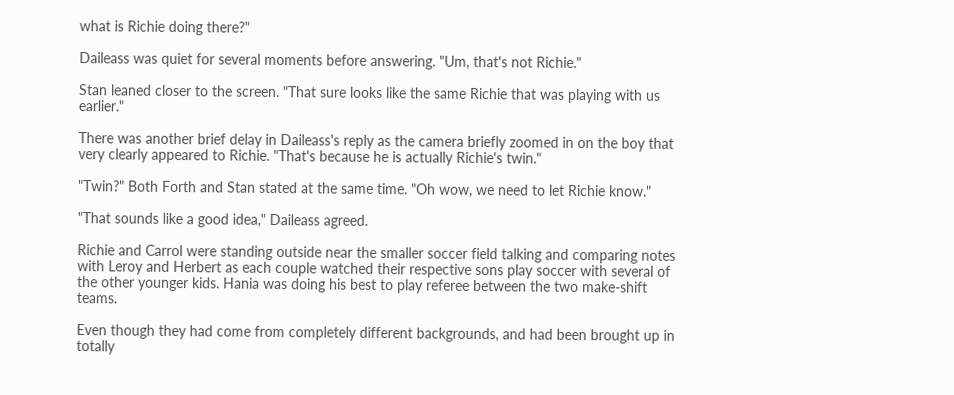what is Richie doing there?"

Daileass was quiet for several moments before answering. "Um, that's not Richie."

Stan leaned closer to the screen. "That sure looks like the same Richie that was playing with us earlier."

There was another brief delay in Daileass's reply as the camera briefly zoomed in on the boy that very clearly appeared to Richie. "That's because he is actually Richie's twin."

"Twin?" Both Forth and Stan stated at the same time. "Oh wow, we need to let Richie know."

"That sounds like a good idea," Daileass agreed.

Richie and Carrol were standing outside near the smaller soccer field talking and comparing notes with Leroy and Herbert as each couple watched their respective sons play soccer with several of the other younger kids. Hania was doing his best to play referee between the two make-shift teams.

Even though they had come from completely different backgrounds, and had been brought up in totally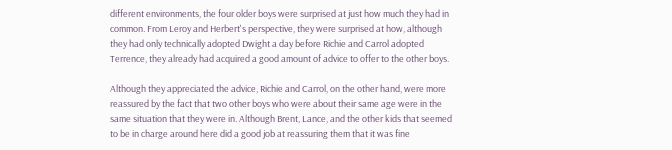different environments, the four older boys were surprised at just how much they had in common. From Leroy and Herbert's perspective, they were surprised at how, although they had only technically adopted Dwight a day before Richie and Carrol adopted Terrence, they already had acquired a good amount of advice to offer to the other boys.

Although they appreciated the advice, Richie and Carrol, on the other hand, were more reassured by the fact that two other boys who were about their same age were in the same situation that they were in. Although Brent, Lance, and the other kids that seemed to be in charge around here did a good job at reassuring them that it was fine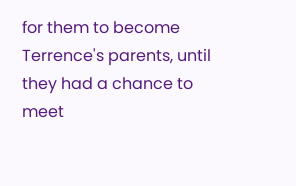for them to become Terrence's parents, until they had a chance to meet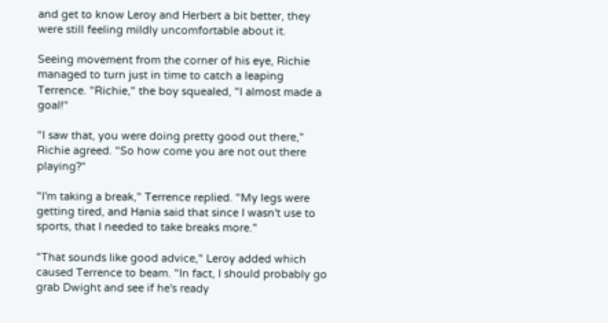and get to know Leroy and Herbert a bit better, they were still feeling mildly uncomfortable about it.

Seeing movement from the corner of his eye, Richie managed to turn just in time to catch a leaping Terrence. "Richie," the boy squealed, "I almost made a goal!"

"I saw that, you were doing pretty good out there," Richie agreed. "So how come you are not out there playing?"

"I'm taking a break," Terrence replied. "My legs were getting tired, and Hania said that since I wasn't use to sports, that I needed to take breaks more."

"That sounds like good advice," Leroy added which caused Terrence to beam. "In fact, I should probably go grab Dwight and see if he's ready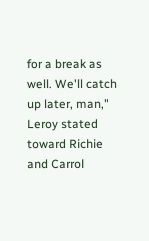for a break as well. We'll catch up later, man," Leroy stated toward Richie and Carrol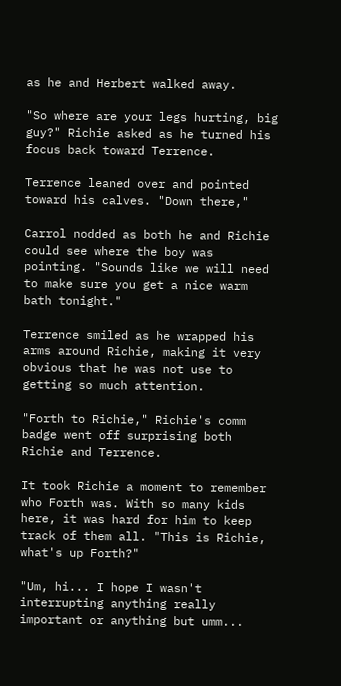as he and Herbert walked away.

"So where are your legs hurting, big guy?" Richie asked as he turned his focus back toward Terrence.

Terrence leaned over and pointed toward his calves. "Down there,"

Carrol nodded as both he and Richie could see where the boy was pointing. "Sounds like we will need to make sure you get a nice warm bath tonight."

Terrence smiled as he wrapped his arms around Richie, making it very obvious that he was not use to getting so much attention.

"Forth to Richie," Richie's comm badge went off surprising both Richie and Terrence.

It took Richie a moment to remember who Forth was. With so many kids here, it was hard for him to keep track of them all. "This is Richie, what's up Forth?"

"Um, hi... I hope I wasn't interrupting anything really important or anything but umm...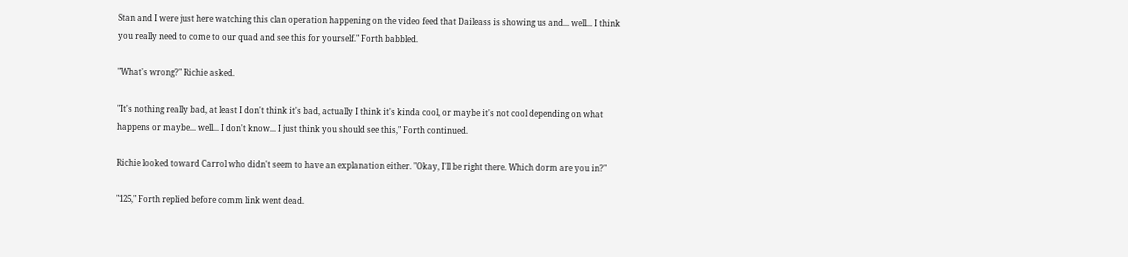Stan and I were just here watching this clan operation happening on the video feed that Daileass is showing us and... well... I think you really need to come to our quad and see this for yourself." Forth babbled.

"What's wrong?" Richie asked.

"It's nothing really bad, at least I don't think it's bad, actually I think it's kinda cool, or maybe it's not cool depending on what happens or maybe... well... I don't know... I just think you should see this," Forth continued.

Richie looked toward Carrol who didn't seem to have an explanation either. "Okay, I'll be right there. Which dorm are you in?"

"125," Forth replied before comm link went dead.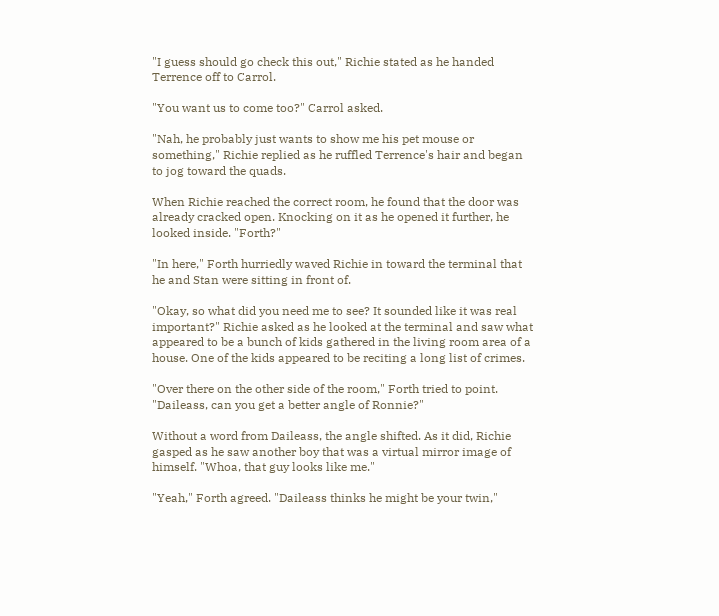"I guess should go check this out," Richie stated as he handed Terrence off to Carrol.

"You want us to come too?" Carrol asked.

"Nah, he probably just wants to show me his pet mouse or something," Richie replied as he ruffled Terrence's hair and began to jog toward the quads.

When Richie reached the correct room, he found that the door was already cracked open. Knocking on it as he opened it further, he looked inside. "Forth?"

"In here," Forth hurriedly waved Richie in toward the terminal that he and Stan were sitting in front of.

"Okay, so what did you need me to see? It sounded like it was real important?" Richie asked as he looked at the terminal and saw what appeared to be a bunch of kids gathered in the living room area of a house. One of the kids appeared to be reciting a long list of crimes.

"Over there on the other side of the room," Forth tried to point. "Daileass, can you get a better angle of Ronnie?"

Without a word from Daileass, the angle shifted. As it did, Richie gasped as he saw another boy that was a virtual mirror image of himself. "Whoa, that guy looks like me."

"Yeah," Forth agreed. "Daileass thinks he might be your twin,"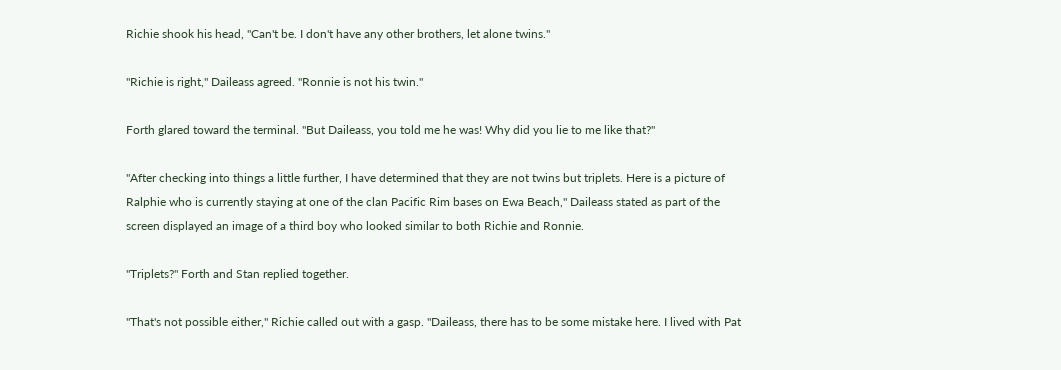Richie shook his head, "Can't be. I don't have any other brothers, let alone twins."

"Richie is right," Daileass agreed. "Ronnie is not his twin."

Forth glared toward the terminal. "But Daileass, you told me he was! Why did you lie to me like that?"

"After checking into things a little further, I have determined that they are not twins but triplets. Here is a picture of Ralphie who is currently staying at one of the clan Pacific Rim bases on Ewa Beach," Daileass stated as part of the screen displayed an image of a third boy who looked similar to both Richie and Ronnie.

"Triplets?" Forth and Stan replied together.

"That's not possible either," Richie called out with a gasp. "Daileass, there has to be some mistake here. I lived with Pat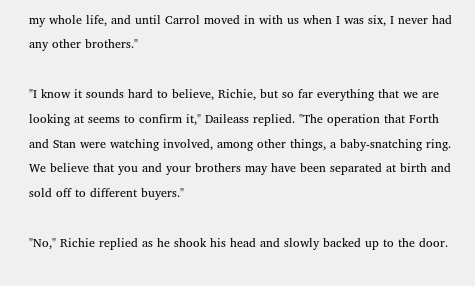my whole life, and until Carrol moved in with us when I was six, I never had any other brothers."

"I know it sounds hard to believe, Richie, but so far everything that we are looking at seems to confirm it," Daileass replied. "The operation that Forth and Stan were watching involved, among other things, a baby-snatching ring. We believe that you and your brothers may have been separated at birth and sold off to different buyers."

"No," Richie replied as he shook his head and slowly backed up to the door.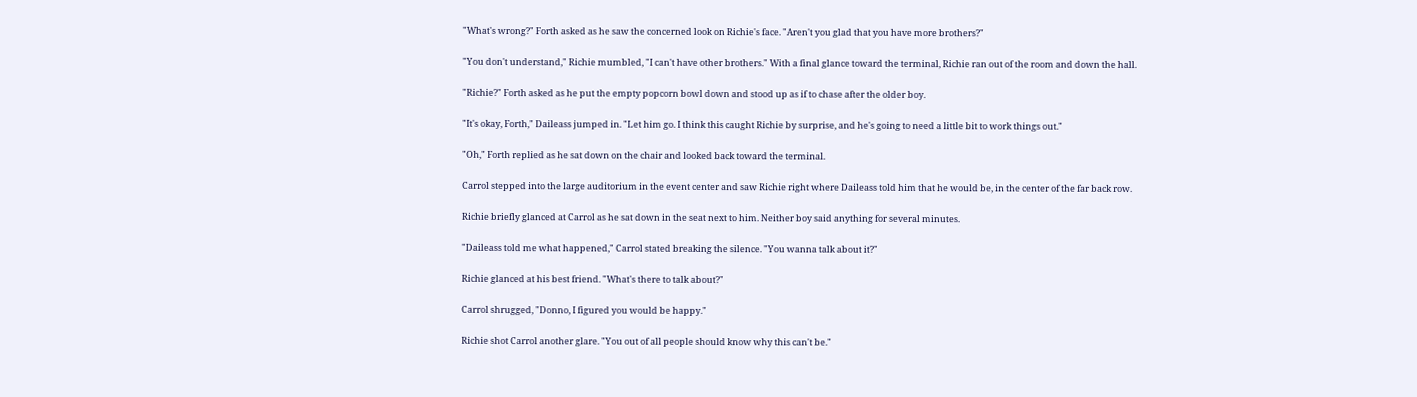"What's wrong?" Forth asked as he saw the concerned look on Richie's face. "Aren't you glad that you have more brothers?"

"You don't understand," Richie mumbled, "I can't have other brothers." With a final glance toward the terminal, Richie ran out of the room and down the hall.

"Richie?" Forth asked as he put the empty popcorn bowl down and stood up as if to chase after the older boy.

"It's okay, Forth," Daileass jumped in. "Let him go. I think this caught Richie by surprise, and he's going to need a little bit to work things out."

"Oh," Forth replied as he sat down on the chair and looked back toward the terminal.

Carrol stepped into the large auditorium in the event center and saw Richie right where Daileass told him that he would be, in the center of the far back row.

Richie briefly glanced at Carrol as he sat down in the seat next to him. Neither boy said anything for several minutes.

"Daileass told me what happened," Carrol stated breaking the silence. "You wanna talk about it?"

Richie glanced at his best friend. "What's there to talk about?"

Carrol shrugged, "Donno, I figured you would be happy."

Richie shot Carrol another glare. "You out of all people should know why this can't be."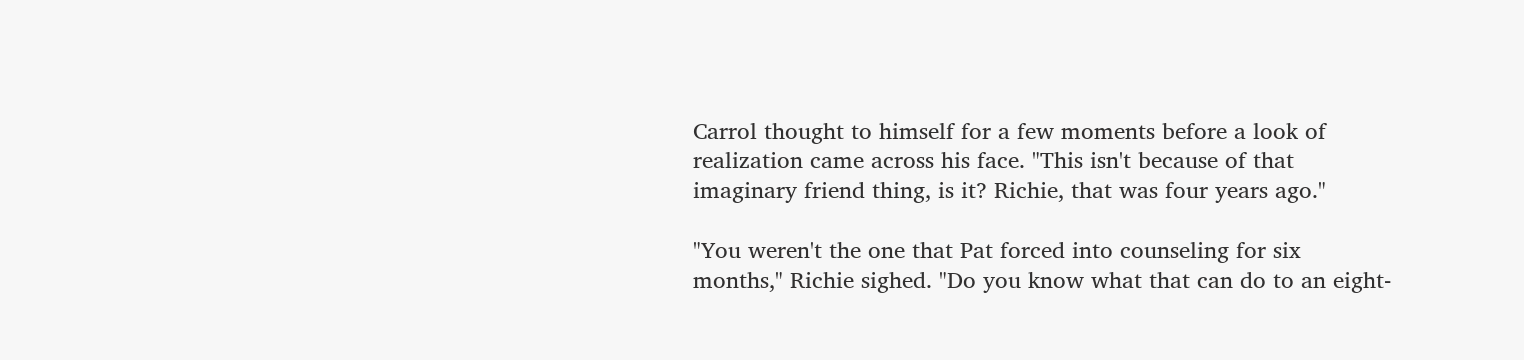Carrol thought to himself for a few moments before a look of realization came across his face. "This isn't because of that imaginary friend thing, is it? Richie, that was four years ago."

"You weren't the one that Pat forced into counseling for six months," Richie sighed. "Do you know what that can do to an eight-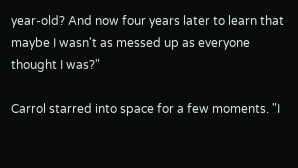year-old? And now four years later to learn that maybe I wasn't as messed up as everyone thought I was?"

Carrol starred into space for a few moments. "I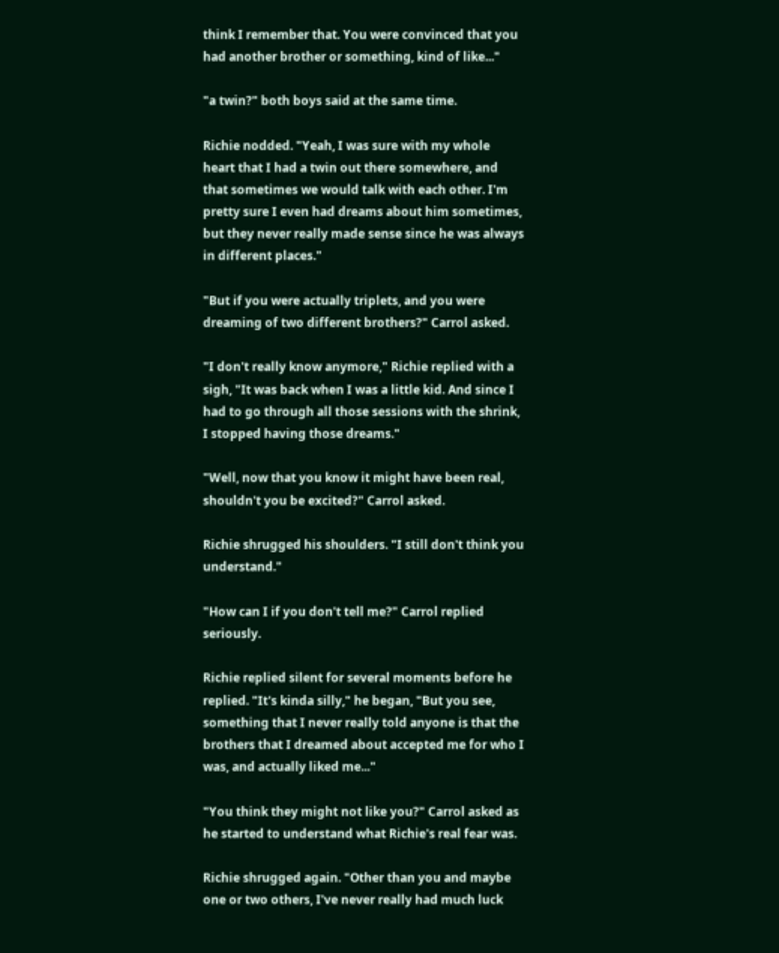think I remember that. You were convinced that you had another brother or something, kind of like..."

"a twin?" both boys said at the same time.

Richie nodded. "Yeah, I was sure with my whole heart that I had a twin out there somewhere, and that sometimes we would talk with each other. I'm pretty sure I even had dreams about him sometimes, but they never really made sense since he was always in different places."

"But if you were actually triplets, and you were dreaming of two different brothers?" Carrol asked.

"I don't really know anymore," Richie replied with a sigh, "It was back when I was a little kid. And since I had to go through all those sessions with the shrink, I stopped having those dreams."

"Well, now that you know it might have been real, shouldn't you be excited?" Carrol asked.

Richie shrugged his shoulders. "I still don't think you understand."

"How can I if you don't tell me?" Carrol replied seriously.

Richie replied silent for several moments before he replied. "It's kinda silly," he began, "But you see, something that I never really told anyone is that the brothers that I dreamed about accepted me for who I was, and actually liked me..."

"You think they might not like you?" Carrol asked as he started to understand what Richie's real fear was.

Richie shrugged again. "Other than you and maybe one or two others, I've never really had much luck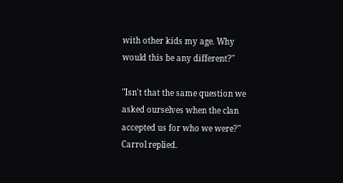with other kids my age. Why would this be any different?"

"Isn't that the same question we asked ourselves when the clan accepted us for who we were?" Carrol replied.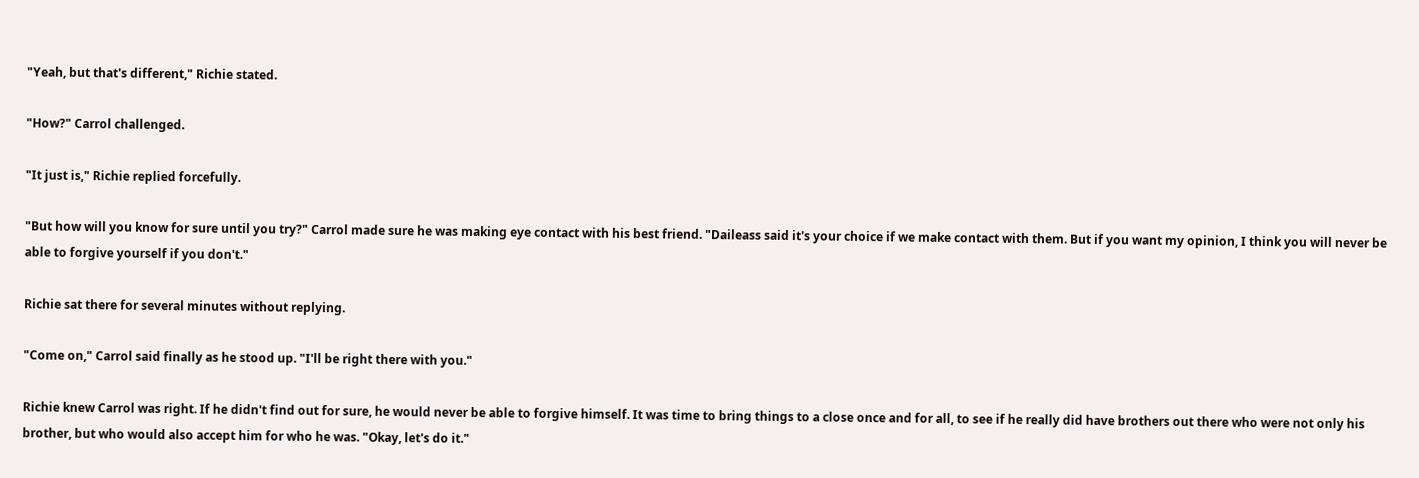"Yeah, but that's different," Richie stated.

"How?" Carrol challenged.

"It just is," Richie replied forcefully.

"But how will you know for sure until you try?" Carrol made sure he was making eye contact with his best friend. "Daileass said it's your choice if we make contact with them. But if you want my opinion, I think you will never be able to forgive yourself if you don't."

Richie sat there for several minutes without replying.

"Come on," Carrol said finally as he stood up. "I'll be right there with you."

Richie knew Carrol was right. If he didn't find out for sure, he would never be able to forgive himself. It was time to bring things to a close once and for all, to see if he really did have brothers out there who were not only his brother, but who would also accept him for who he was. "Okay, let's do it."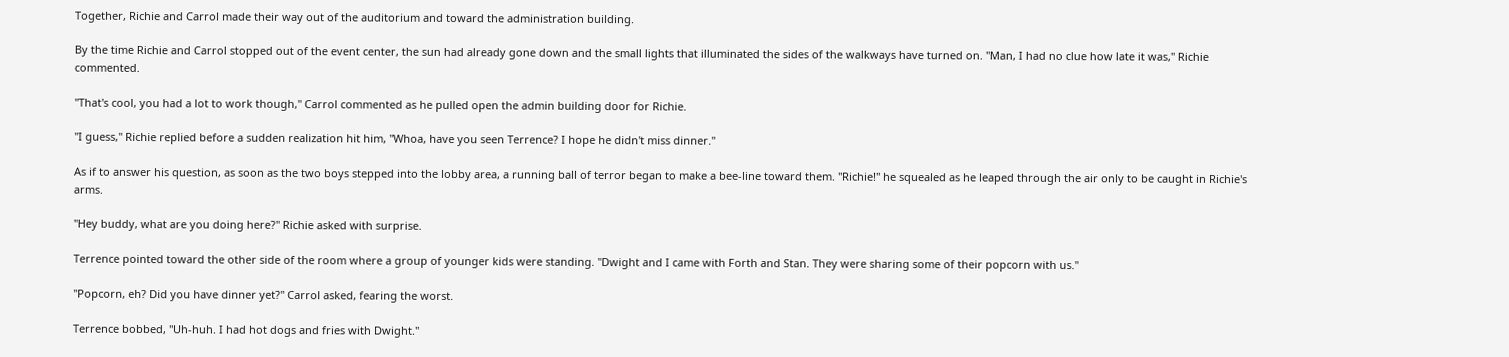Together, Richie and Carrol made their way out of the auditorium and toward the administration building.

By the time Richie and Carrol stopped out of the event center, the sun had already gone down and the small lights that illuminated the sides of the walkways have turned on. "Man, I had no clue how late it was," Richie commented.

"That's cool, you had a lot to work though," Carrol commented as he pulled open the admin building door for Richie.

"I guess," Richie replied before a sudden realization hit him, "Whoa, have you seen Terrence? I hope he didn't miss dinner."

As if to answer his question, as soon as the two boys stepped into the lobby area, a running ball of terror began to make a bee-line toward them. "Richie!" he squealed as he leaped through the air only to be caught in Richie's arms.

"Hey buddy, what are you doing here?" Richie asked with surprise.

Terrence pointed toward the other side of the room where a group of younger kids were standing. "Dwight and I came with Forth and Stan. They were sharing some of their popcorn with us."

"Popcorn, eh? Did you have dinner yet?" Carrol asked, fearing the worst.

Terrence bobbed, "Uh-huh. I had hot dogs and fries with Dwight."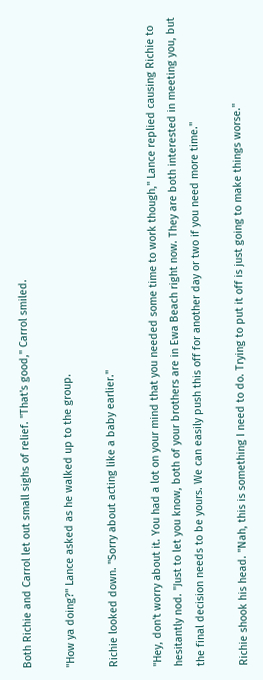Both Richie and Carrol let out small sighs of relief. "That's good," Carrol smiled.

"How ya doing?" Lance asked as he walked up to the group.

Richie looked down. "Sorry about acting like a baby earlier."

"Hey, don't worry about it. You had a lot on your mind that you needed some time to work though," Lance replied causing Richie to hesitantly nod. "Just to let you know, both of your brothers are in Ewa Beach right now. They are both interested in meeting you, but the final decision needs to be yours. We can easily push this off for another day or two if you need more time."

Richie shook his head. "Nah, this is something I need to do. Trying to put it off is just going to make things worse."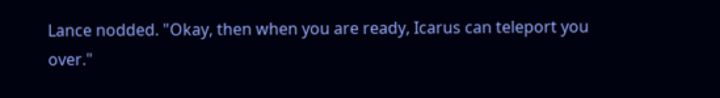Lance nodded. "Okay, then when you are ready, Icarus can teleport you over."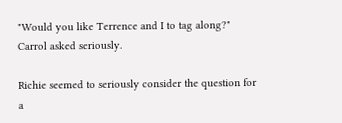"Would you like Terrence and I to tag along?" Carrol asked seriously.

Richie seemed to seriously consider the question for a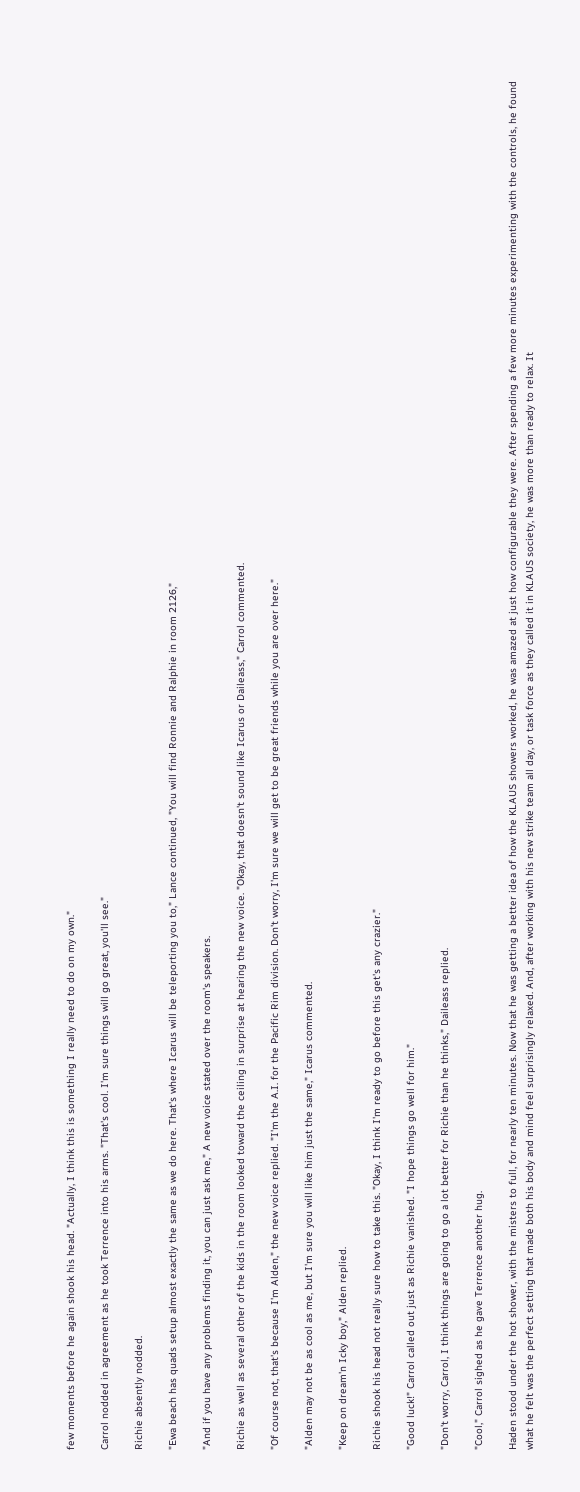few moments before he again shook his head. "Actually, I think this is something I really need to do on my own."

Carrol nodded in agreement as he took Terrence into his arms. "That's cool. I'm sure things will go great, you'll see."

Richie absently nodded.

"Ewa beach has quads setup almost exactly the same as we do here. That's where Icarus will be teleporting you to," Lance continued, "You will find Ronnie and Ralphie in room 2126,"

"And if you have any problems finding it, you can just ask me," A new voice stated over the room's speakers.

Richie as well as several other of the kids in the room looked toward the ceiling in surprise at hearing the new voice. "Okay, that doesn't sound like Icarus or Daileass," Carrol commented.

"Of course not, that's because I'm Alden," the new voice replied. "I'm the A.I. for the Pacific Rim division. Don't worry, I'm sure we will get to be great friends while you are over here."

"Alden may not be as cool as me, but I'm sure you will like him just the same," Icarus commented.

"Keep on dream'n Icky boy," Alden replied.

Richie shook his head not really sure how to take this. "Okay, I think I'm ready to go before this get's any crazier."

"Good luck!" Carrol called out just as Richie vanished. "I hope things go well for him."

"Don't worry, Carrol, I think things are going to go a lot better for Richie than he thinks," Daileass replied.

"Cool," Carrol sighed as he gave Terrence another hug.

Haden stood under the hot shower, with the misters to full, for nearly ten minutes. Now that he was getting a better idea of how the KLAUS showers worked, he was amazed at just how configurable they were. After spending a few more minutes experimenting with the controls, he found what he felt was the perfect setting that made both his body and mind feel surprisingly relaxed. And, after working with his new strike team all day, or task force as they called it in KLAUS society, he was more than ready to relax. It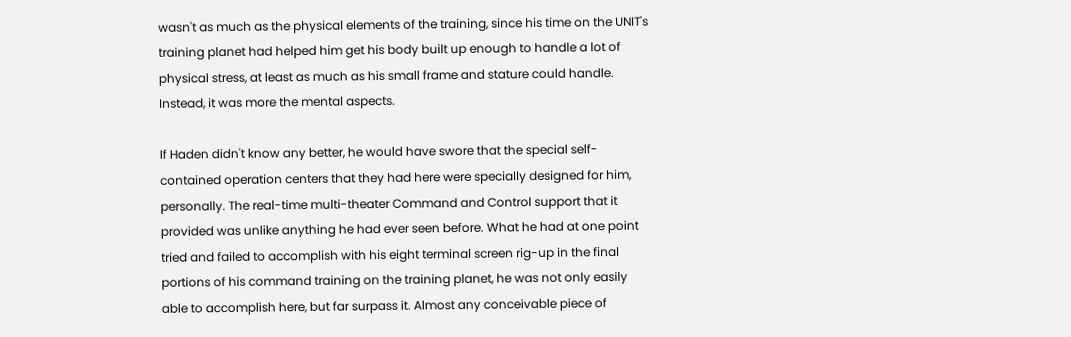wasn't as much as the physical elements of the training, since his time on the UNIT's training planet had helped him get his body built up enough to handle a lot of physical stress, at least as much as his small frame and stature could handle. Instead, it was more the mental aspects.

If Haden didn't know any better, he would have swore that the special self-contained operation centers that they had here were specially designed for him, personally. The real-time multi-theater Command and Control support that it provided was unlike anything he had ever seen before. What he had at one point tried and failed to accomplish with his eight terminal screen rig-up in the final portions of his command training on the training planet, he was not only easily able to accomplish here, but far surpass it. Almost any conceivable piece of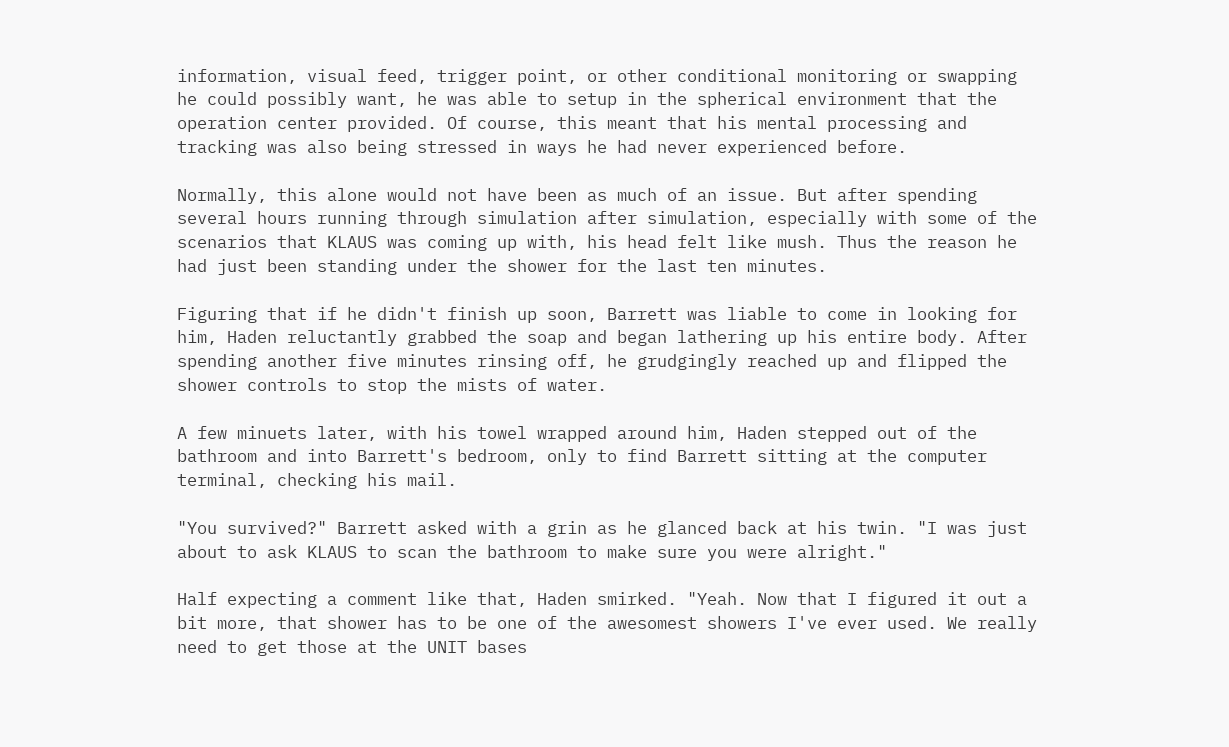information, visual feed, trigger point, or other conditional monitoring or swapping he could possibly want, he was able to setup in the spherical environment that the operation center provided. Of course, this meant that his mental processing and tracking was also being stressed in ways he had never experienced before.

Normally, this alone would not have been as much of an issue. But after spending several hours running through simulation after simulation, especially with some of the scenarios that KLAUS was coming up with, his head felt like mush. Thus the reason he had just been standing under the shower for the last ten minutes.

Figuring that if he didn't finish up soon, Barrett was liable to come in looking for him, Haden reluctantly grabbed the soap and began lathering up his entire body. After spending another five minutes rinsing off, he grudgingly reached up and flipped the shower controls to stop the mists of water.

A few minuets later, with his towel wrapped around him, Haden stepped out of the bathroom and into Barrett's bedroom, only to find Barrett sitting at the computer terminal, checking his mail.

"You survived?" Barrett asked with a grin as he glanced back at his twin. "I was just about to ask KLAUS to scan the bathroom to make sure you were alright."

Half expecting a comment like that, Haden smirked. "Yeah. Now that I figured it out a bit more, that shower has to be one of the awesomest showers I've ever used. We really need to get those at the UNIT bases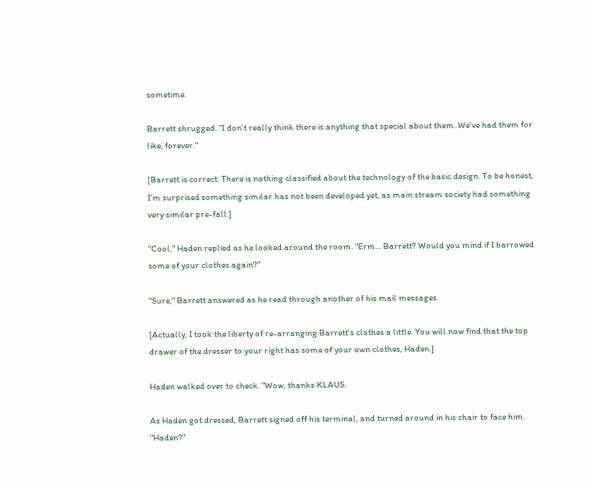sometime.

Barrett shrugged. "I don't really think there is anything that special about them. We've had them for like, forever."

[Barrett is correct. There is nothing classified about the technology of the basic design. To be honest, I'm surprised something similar has not been developed yet, as main stream society had something very similar pre-fall.]

"Cool," Haden replied as he looked around the room. "Erm... Barrett? Would you mind if I barrowed some of your clothes again?"

"Sure," Barrett answered as he read through another of his mail messages.

[Actually, I took the liberty of re-arranging Barrett's clothes a little. You will now find that the top drawer of the dresser to your right has some of your own clothes, Haden.]

Haden walked over to check. "Wow, thanks KLAUS.

As Haden got dressed, Barrett signed off his terminal, and turned around in his chair to face him. "Haden?"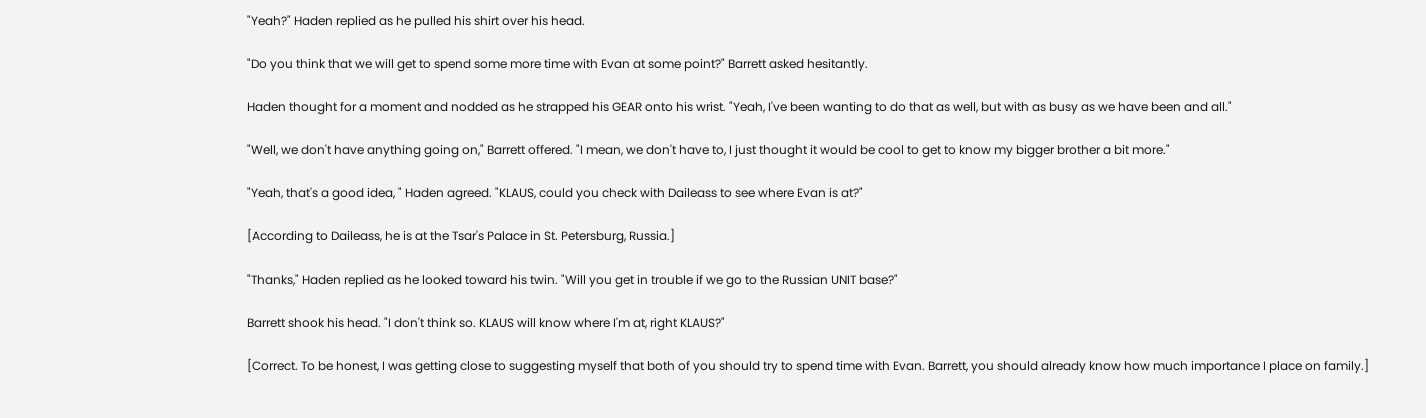"Yeah?" Haden replied as he pulled his shirt over his head.

"Do you think that we will get to spend some more time with Evan at some point?" Barrett asked hesitantly.

Haden thought for a moment and nodded as he strapped his GEAR onto his wrist. "Yeah, I've been wanting to do that as well, but with as busy as we have been and all."

"Well, we don't have anything going on," Barrett offered. "I mean, we don't have to, I just thought it would be cool to get to know my bigger brother a bit more."

"Yeah, that's a good idea, " Haden agreed. "KLAUS, could you check with Daileass to see where Evan is at?"

[According to Daileass, he is at the Tsar's Palace in St. Petersburg, Russia.]

"Thanks," Haden replied as he looked toward his twin. "Will you get in trouble if we go to the Russian UNIT base?"

Barrett shook his head. "I don't think so. KLAUS will know where I'm at, right KLAUS?"

[Correct. To be honest, I was getting close to suggesting myself that both of you should try to spend time with Evan. Barrett, you should already know how much importance I place on family.]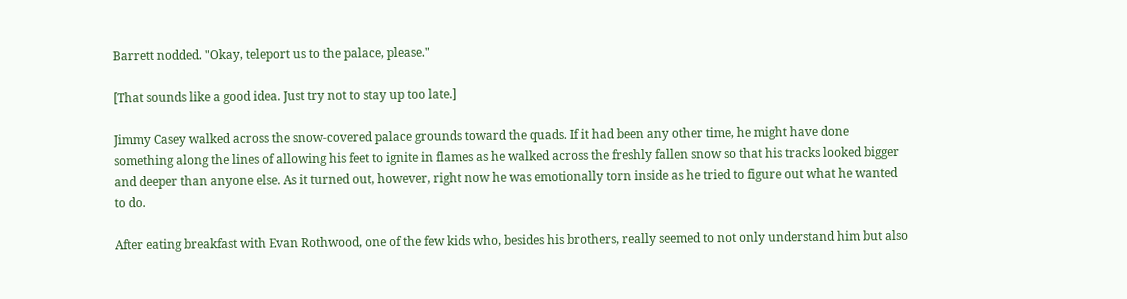Barrett nodded. "Okay, teleport us to the palace, please."

[That sounds like a good idea. Just try not to stay up too late.]

Jimmy Casey walked across the snow-covered palace grounds toward the quads. If it had been any other time, he might have done something along the lines of allowing his feet to ignite in flames as he walked across the freshly fallen snow so that his tracks looked bigger and deeper than anyone else. As it turned out, however, right now he was emotionally torn inside as he tried to figure out what he wanted to do.

After eating breakfast with Evan Rothwood, one of the few kids who, besides his brothers, really seemed to not only understand him but also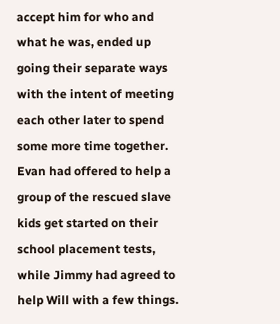accept him for who and what he was, ended up going their separate ways with the intent of meeting each other later to spend some more time together. Evan had offered to help a group of the rescued slave kids get started on their school placement tests, while Jimmy had agreed to help Will with a few things.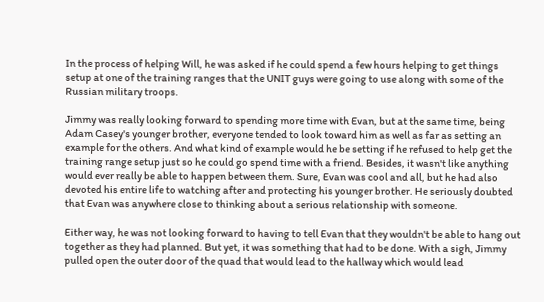In the process of helping Will, he was asked if he could spend a few hours helping to get things setup at one of the training ranges that the UNIT guys were going to use along with some of the Russian military troops.

Jimmy was really looking forward to spending more time with Evan, but at the same time, being Adam Casey's younger brother, everyone tended to look toward him as well as far as setting an example for the others. And what kind of example would he be setting if he refused to help get the training range setup just so he could go spend time with a friend. Besides, it wasn't like anything would ever really be able to happen between them. Sure, Evan was cool and all, but he had also devoted his entire life to watching after and protecting his younger brother. He seriously doubted that Evan was anywhere close to thinking about a serious relationship with someone.

Either way, he was not looking forward to having to tell Evan that they wouldn't be able to hang out together as they had planned. But yet, it was something that had to be done. With a sigh, Jimmy pulled open the outer door of the quad that would lead to the hallway which would lead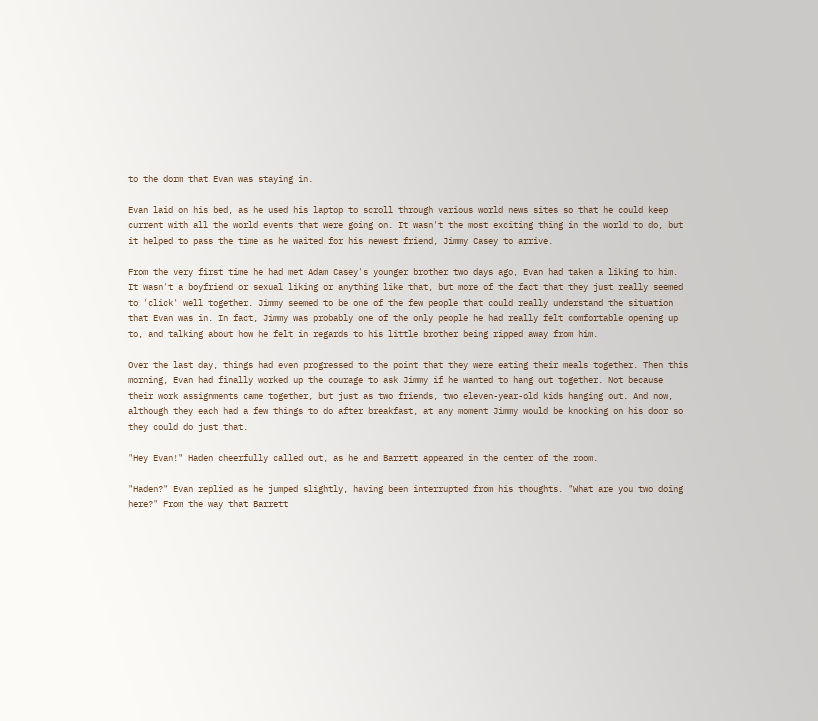to the dorm that Evan was staying in.

Evan laid on his bed, as he used his laptop to scroll through various world news sites so that he could keep current with all the world events that were going on. It wasn't the most exciting thing in the world to do, but it helped to pass the time as he waited for his newest friend, Jimmy Casey to arrive.

From the very first time he had met Adam Casey's younger brother two days ago, Evan had taken a liking to him. It wasn't a boyfriend or sexual liking or anything like that, but more of the fact that they just really seemed to 'click' well together. Jimmy seemed to be one of the few people that could really understand the situation that Evan was in. In fact, Jimmy was probably one of the only people he had really felt comfortable opening up to, and talking about how he felt in regards to his little brother being ripped away from him.

Over the last day, things had even progressed to the point that they were eating their meals together. Then this morning, Evan had finally worked up the courage to ask Jimmy if he wanted to hang out together. Not because their work assignments came together, but just as two friends, two eleven-year-old kids hanging out. And now, although they each had a few things to do after breakfast, at any moment Jimmy would be knocking on his door so they could do just that.

"Hey Evan!" Haden cheerfully called out, as he and Barrett appeared in the center of the room.

"Haden?" Evan replied as he jumped slightly, having been interrupted from his thoughts. "What are you two doing here?" From the way that Barrett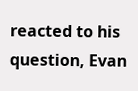reacted to his question, Evan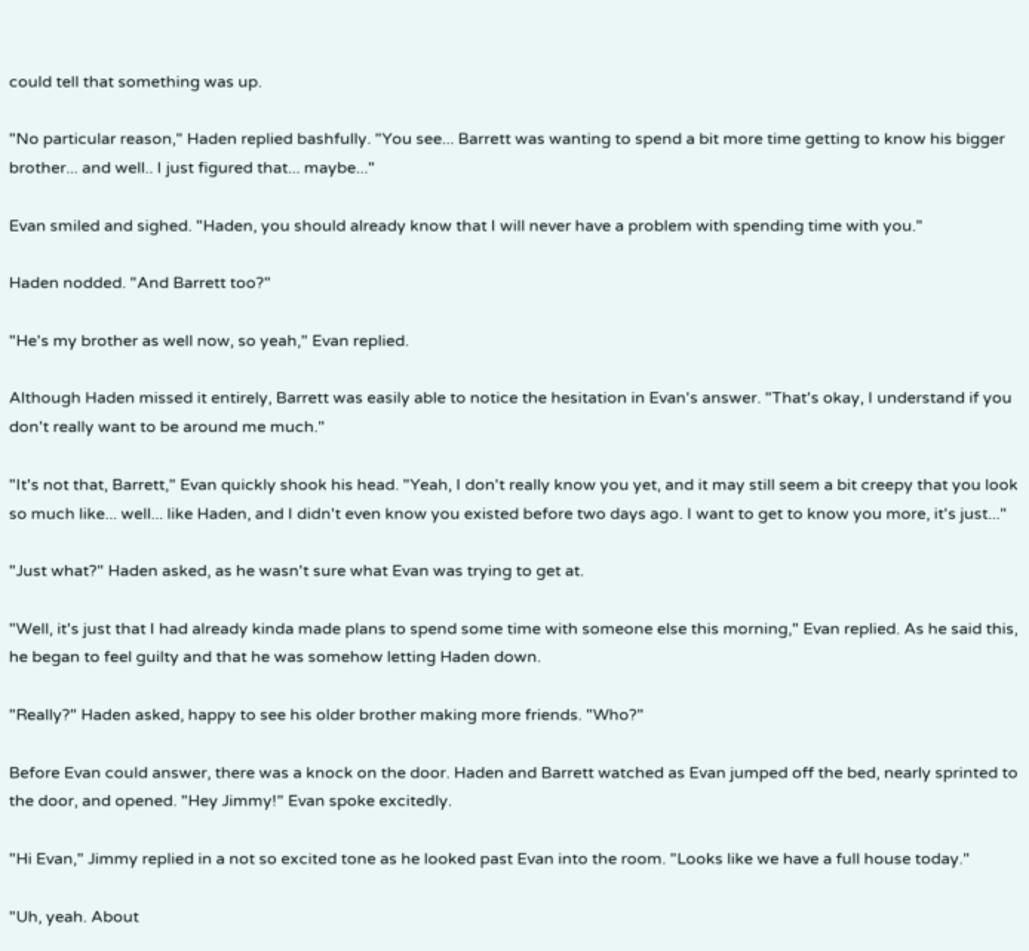could tell that something was up.

"No particular reason," Haden replied bashfully. "You see... Barrett was wanting to spend a bit more time getting to know his bigger brother... and well.. I just figured that... maybe..."

Evan smiled and sighed. "Haden, you should already know that I will never have a problem with spending time with you."

Haden nodded. "And Barrett too?"

"He's my brother as well now, so yeah," Evan replied.

Although Haden missed it entirely, Barrett was easily able to notice the hesitation in Evan's answer. "That's okay, I understand if you don't really want to be around me much."

"It's not that, Barrett," Evan quickly shook his head. "Yeah, I don't really know you yet, and it may still seem a bit creepy that you look so much like... well... like Haden, and I didn't even know you existed before two days ago. I want to get to know you more, it's just..."

"Just what?" Haden asked, as he wasn't sure what Evan was trying to get at.

"Well, it's just that I had already kinda made plans to spend some time with someone else this morning," Evan replied. As he said this, he began to feel guilty and that he was somehow letting Haden down.

"Really?" Haden asked, happy to see his older brother making more friends. "Who?"

Before Evan could answer, there was a knock on the door. Haden and Barrett watched as Evan jumped off the bed, nearly sprinted to the door, and opened. "Hey Jimmy!" Evan spoke excitedly.

"Hi Evan," Jimmy replied in a not so excited tone as he looked past Evan into the room. "Looks like we have a full house today."

"Uh, yeah. About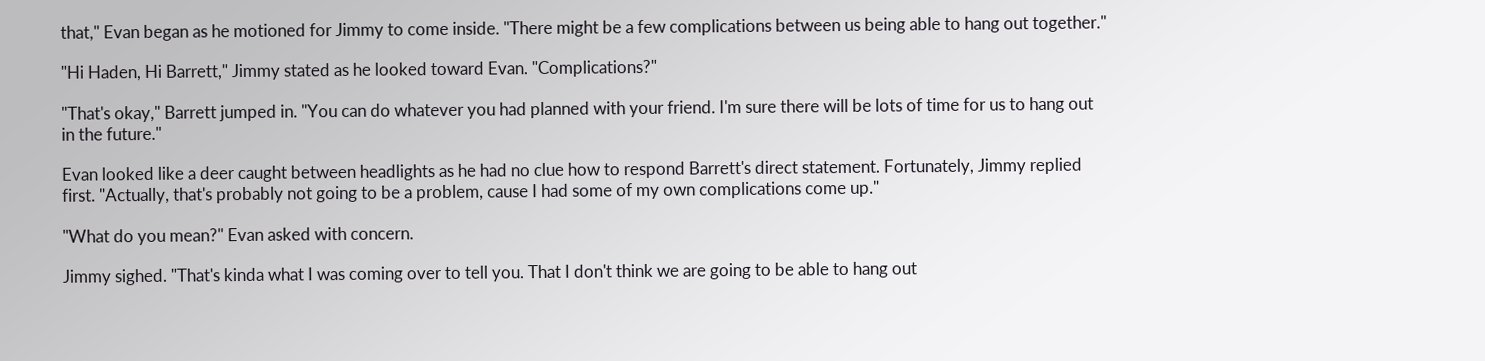that," Evan began as he motioned for Jimmy to come inside. "There might be a few complications between us being able to hang out together."

"Hi Haden, Hi Barrett," Jimmy stated as he looked toward Evan. "Complications?"

"That's okay," Barrett jumped in. "You can do whatever you had planned with your friend. I'm sure there will be lots of time for us to hang out in the future."

Evan looked like a deer caught between headlights as he had no clue how to respond Barrett's direct statement. Fortunately, Jimmy replied first. "Actually, that's probably not going to be a problem, cause I had some of my own complications come up."

"What do you mean?" Evan asked with concern.

Jimmy sighed. "That's kinda what I was coming over to tell you. That I don't think we are going to be able to hang out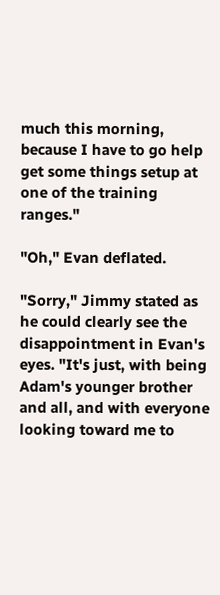much this morning, because I have to go help get some things setup at one of the training ranges."

"Oh," Evan deflated.

"Sorry," Jimmy stated as he could clearly see the disappointment in Evan's eyes. "It's just, with being Adam's younger brother and all, and with everyone looking toward me to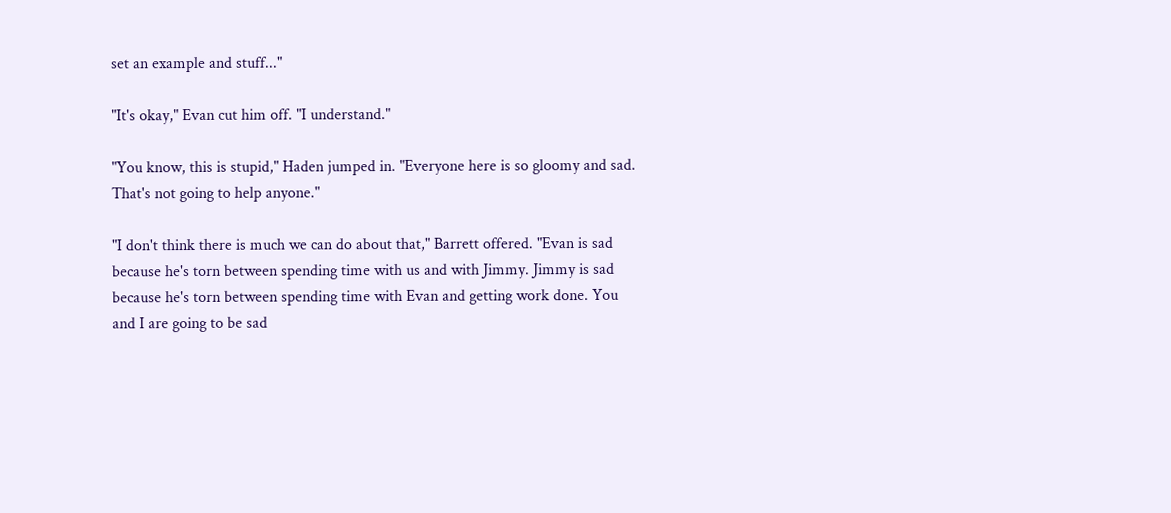set an example and stuff..."

"It's okay," Evan cut him off. "I understand."

"You know, this is stupid," Haden jumped in. "Everyone here is so gloomy and sad. That's not going to help anyone."

"I don't think there is much we can do about that," Barrett offered. "Evan is sad because he's torn between spending time with us and with Jimmy. Jimmy is sad because he's torn between spending time with Evan and getting work done. You and I are going to be sad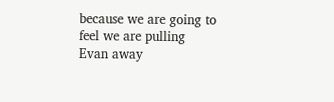because we are going to feel we are pulling Evan away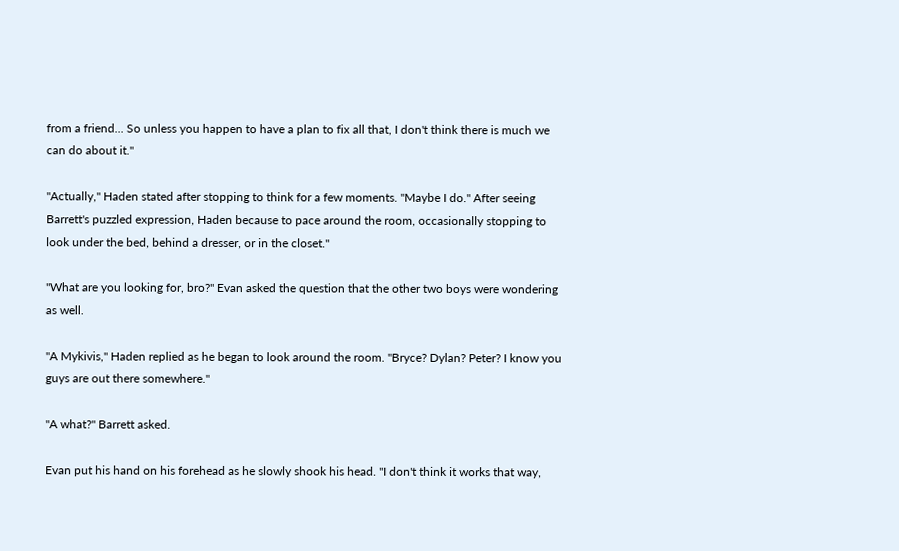from a friend... So unless you happen to have a plan to fix all that, I don't think there is much we can do about it."

"Actually," Haden stated after stopping to think for a few moments. "Maybe I do." After seeing Barrett's puzzled expression, Haden because to pace around the room, occasionally stopping to look under the bed, behind a dresser, or in the closet."

"What are you looking for, bro?" Evan asked the question that the other two boys were wondering as well.

"A Mykivis," Haden replied as he began to look around the room. "Bryce? Dylan? Peter? I know you guys are out there somewhere."

"A what?" Barrett asked.

Evan put his hand on his forehead as he slowly shook his head. "I don't think it works that way,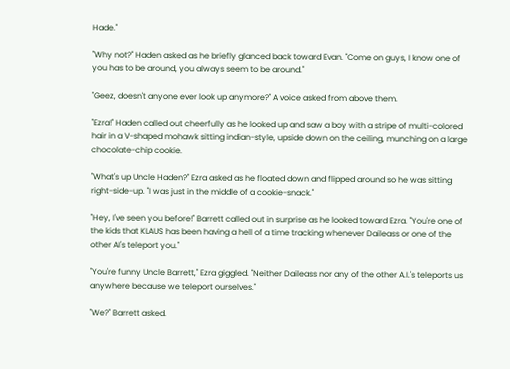Hade."

"Why not?" Haden asked as he briefly glanced back toward Evan. "Come on guys, I know one of you has to be around, you always seem to be around."

"Geez, doesn't anyone ever look up anymore?" A voice asked from above them.

"Ezra!" Haden called out cheerfully as he looked up and saw a boy with a stripe of multi-colored hair in a V-shaped mohawk sitting indian-style, upside down on the ceiling, munching on a large chocolate-chip cookie.

"What's up Uncle Haden?" Ezra asked as he floated down and flipped around so he was sitting right-side-up. "I was just in the middle of a cookie-snack."

"Hey, I've seen you before!" Barrett called out in surprise as he looked toward Ezra. "You're one of the kids that KLAUS has been having a hell of a time tracking whenever Daileass or one of the other AI's teleport you."

"You're funny Uncle Barrett," Ezra giggled. "Neither Daileass nor any of the other A.I.'s teleports us anywhere because we teleport ourselves."

"We?" Barrett asked.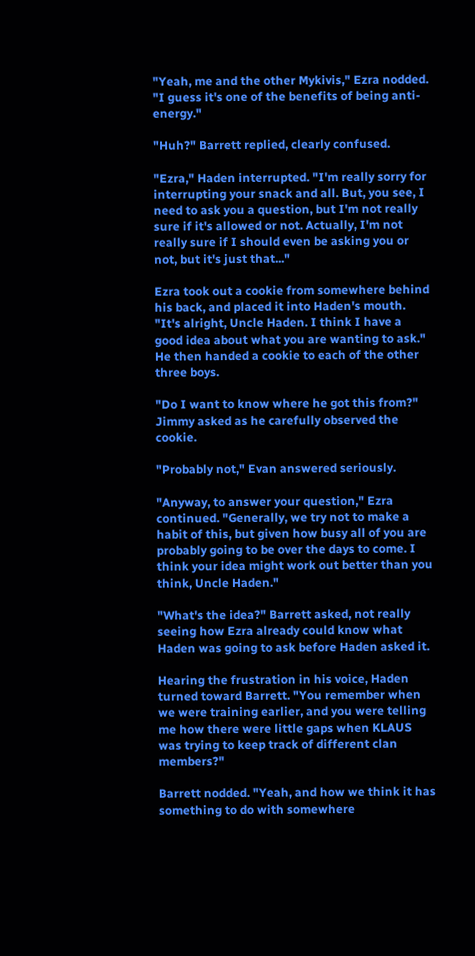"Yeah, me and the other Mykivis," Ezra nodded. "I guess it's one of the benefits of being anti-energy."

"Huh?" Barrett replied, clearly confused.

"Ezra," Haden interrupted. "I'm really sorry for interrupting your snack and all. But, you see, I need to ask you a question, but I'm not really sure if it's allowed or not. Actually, I'm not really sure if I should even be asking you or not, but it's just that..."

Ezra took out a cookie from somewhere behind his back, and placed it into Haden's mouth. "It's alright, Uncle Haden. I think I have a good idea about what you are wanting to ask." He then handed a cookie to each of the other three boys.

"Do I want to know where he got this from?" Jimmy asked as he carefully observed the cookie.

"Probably not," Evan answered seriously.

"Anyway, to answer your question," Ezra continued. "Generally, we try not to make a habit of this, but given how busy all of you are probably going to be over the days to come. I think your idea might work out better than you think, Uncle Haden."

"What's the idea?" Barrett asked, not really seeing how Ezra already could know what Haden was going to ask before Haden asked it.

Hearing the frustration in his voice, Haden turned toward Barrett. "You remember when we were training earlier, and you were telling me how there were little gaps when KLAUS was trying to keep track of different clan members?"

Barrett nodded. "Yeah, and how we think it has something to do with somewhere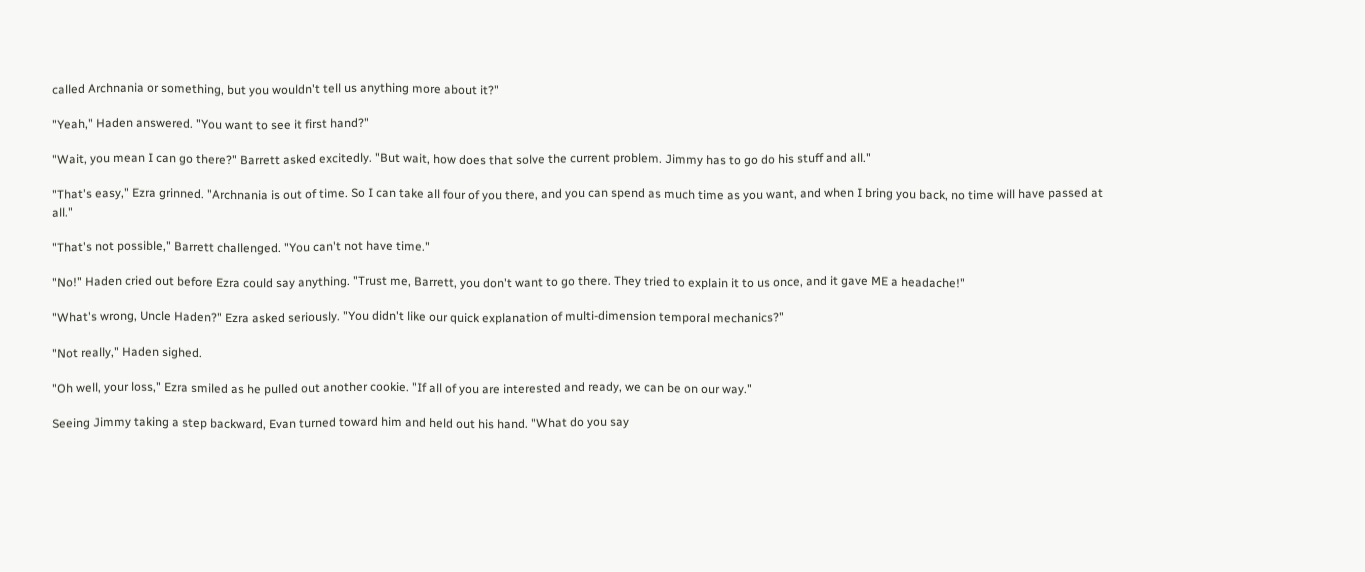called Archnania or something, but you wouldn't tell us anything more about it?"

"Yeah," Haden answered. "You want to see it first hand?"

"Wait, you mean I can go there?" Barrett asked excitedly. "But wait, how does that solve the current problem. Jimmy has to go do his stuff and all."

"That's easy," Ezra grinned. "Archnania is out of time. So I can take all four of you there, and you can spend as much time as you want, and when I bring you back, no time will have passed at all."

"That's not possible," Barrett challenged. "You can't not have time."

"No!" Haden cried out before Ezra could say anything. "Trust me, Barrett, you don't want to go there. They tried to explain it to us once, and it gave ME a headache!"

"What's wrong, Uncle Haden?" Ezra asked seriously. "You didn't like our quick explanation of multi-dimension temporal mechanics?"

"Not really," Haden sighed.

"Oh well, your loss," Ezra smiled as he pulled out another cookie. "If all of you are interested and ready, we can be on our way."

Seeing Jimmy taking a step backward, Evan turned toward him and held out his hand. "What do you say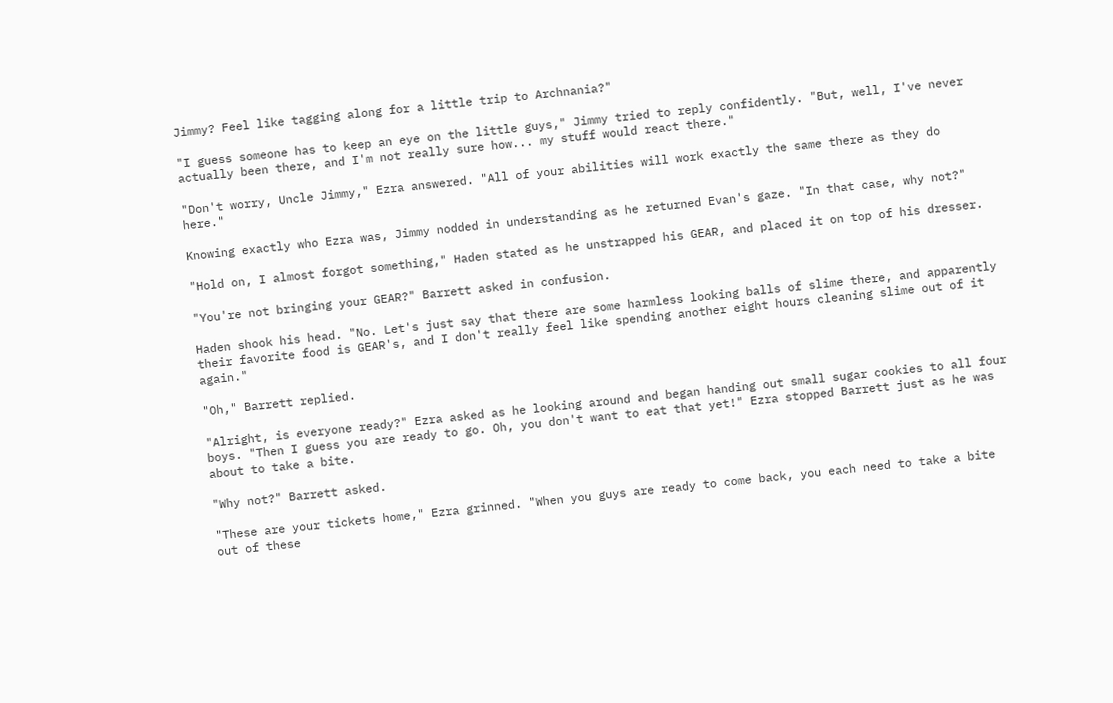Jimmy? Feel like tagging along for a little trip to Archnania?"

"I guess someone has to keep an eye on the little guys," Jimmy tried to reply confidently. "But, well, I've never actually been there, and I'm not really sure how... my stuff would react there."

"Don't worry, Uncle Jimmy," Ezra answered. "All of your abilities will work exactly the same there as they do here."

Knowing exactly who Ezra was, Jimmy nodded in understanding as he returned Evan's gaze. "In that case, why not?"

"Hold on, I almost forgot something," Haden stated as he unstrapped his GEAR, and placed it on top of his dresser.

"You're not bringing your GEAR?" Barrett asked in confusion.

Haden shook his head. "No. Let's just say that there are some harmless looking balls of slime there, and apparently their favorite food is GEAR's, and I don't really feel like spending another eight hours cleaning slime out of it again."

"Oh," Barrett replied.

"Alright, is everyone ready?" Ezra asked as he looking around and began handing out small sugar cookies to all four boys. "Then I guess you are ready to go. Oh, you don't want to eat that yet!" Ezra stopped Barrett just as he was about to take a bite.

"Why not?" Barrett asked.

"These are your tickets home," Ezra grinned. "When you guys are ready to come back, you each need to take a bite out of these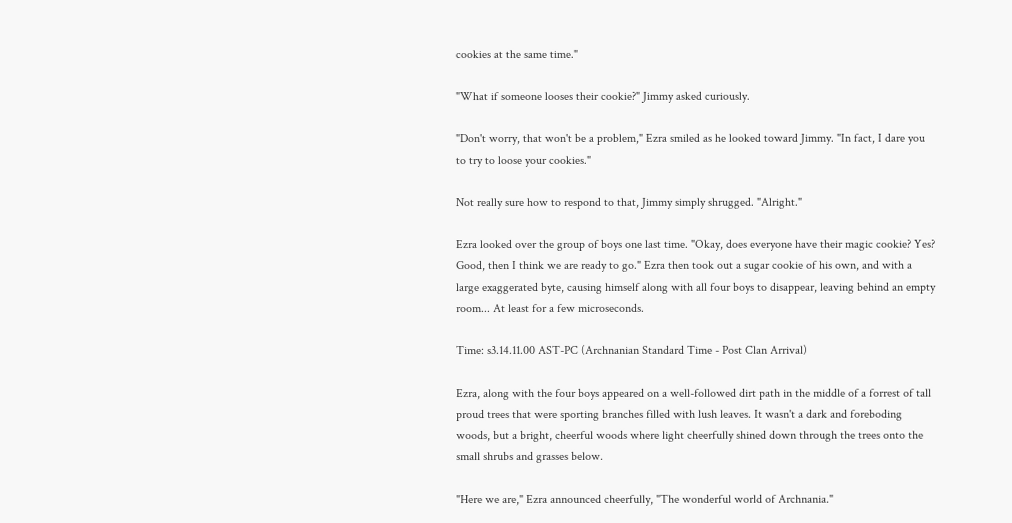cookies at the same time."

"What if someone looses their cookie?" Jimmy asked curiously.

"Don't worry, that won't be a problem," Ezra smiled as he looked toward Jimmy. "In fact, I dare you to try to loose your cookies."

Not really sure how to respond to that, Jimmy simply shrugged. "Alright."

Ezra looked over the group of boys one last time. "Okay, does everyone have their magic cookie? Yes? Good, then I think we are ready to go." Ezra then took out a sugar cookie of his own, and with a large exaggerated byte, causing himself along with all four boys to disappear, leaving behind an empty room... At least for a few microseconds.

Time: s3.14.11.00 AST-PC (Archnanian Standard Time - Post Clan Arrival)

Ezra, along with the four boys appeared on a well-followed dirt path in the middle of a forrest of tall proud trees that were sporting branches filled with lush leaves. It wasn't a dark and foreboding woods, but a bright, cheerful woods where light cheerfully shined down through the trees onto the small shrubs and grasses below.

"Here we are," Ezra announced cheerfully, "The wonderful world of Archnania."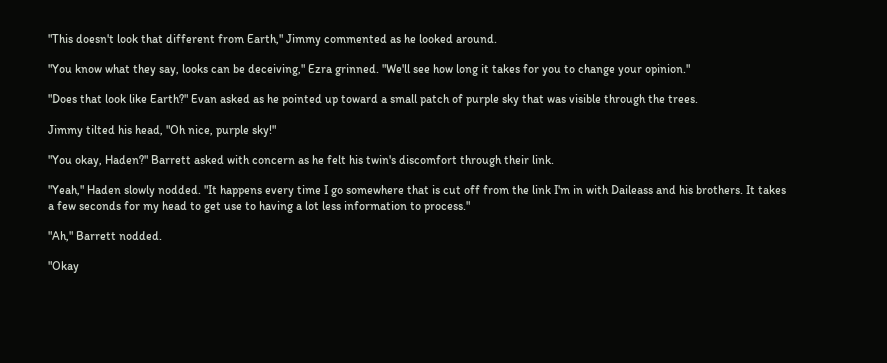"This doesn't look that different from Earth," Jimmy commented as he looked around.

"You know what they say, looks can be deceiving," Ezra grinned. "We'll see how long it takes for you to change your opinion."

"Does that look like Earth?" Evan asked as he pointed up toward a small patch of purple sky that was visible through the trees.

Jimmy tilted his head, "Oh nice, purple sky!"

"You okay, Haden?" Barrett asked with concern as he felt his twin's discomfort through their link.

"Yeah," Haden slowly nodded. "It happens every time I go somewhere that is cut off from the link I'm in with Daileass and his brothers. It takes a few seconds for my head to get use to having a lot less information to process."

"Ah," Barrett nodded.

"Okay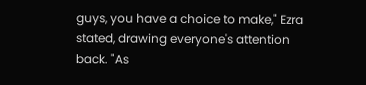guys, you have a choice to make," Ezra stated, drawing everyone's attention back. "As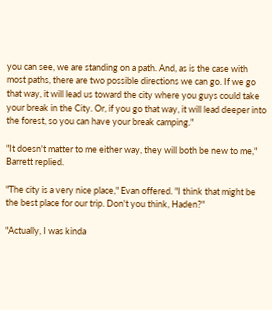you can see, we are standing on a path. And, as is the case with most paths, there are two possible directions we can go. If we go that way, it will lead us toward the city where you guys could take your break in the City. Or, if you go that way, it will lead deeper into the forest, so you can have your break camping."

"It doesn't matter to me either way, they will both be new to me," Barrett replied.

"The city is a very nice place," Evan offered. "I think that might be the best place for our trip. Don't you think, Haden?"

"Actually, I was kinda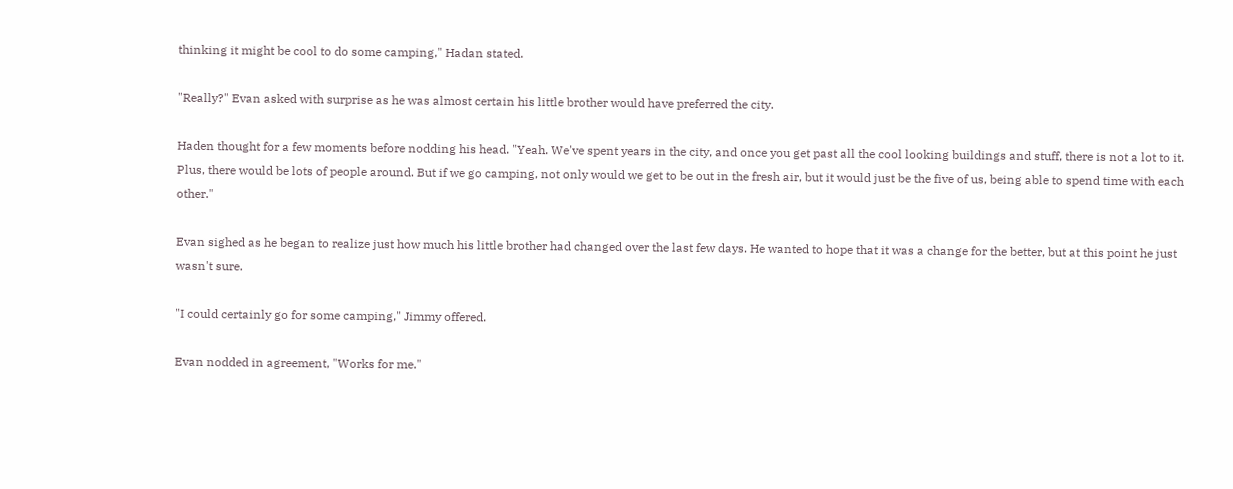thinking it might be cool to do some camping," Hadan stated.

"Really?" Evan asked with surprise as he was almost certain his little brother would have preferred the city.

Haden thought for a few moments before nodding his head. "Yeah. We've spent years in the city, and once you get past all the cool looking buildings and stuff, there is not a lot to it. Plus, there would be lots of people around. But if we go camping, not only would we get to be out in the fresh air, but it would just be the five of us, being able to spend time with each other."

Evan sighed as he began to realize just how much his little brother had changed over the last few days. He wanted to hope that it was a change for the better, but at this point he just wasn't sure.

"I could certainly go for some camping," Jimmy offered.

Evan nodded in agreement, "Works for me."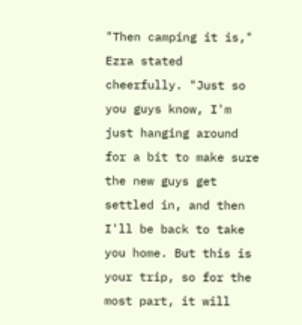"Then camping it is," Ezra stated cheerfully. "Just so you guys know, I'm just hanging around for a bit to make sure the new guys get settled in, and then I'll be back to take you home. But this is your trip, so for the most part, it will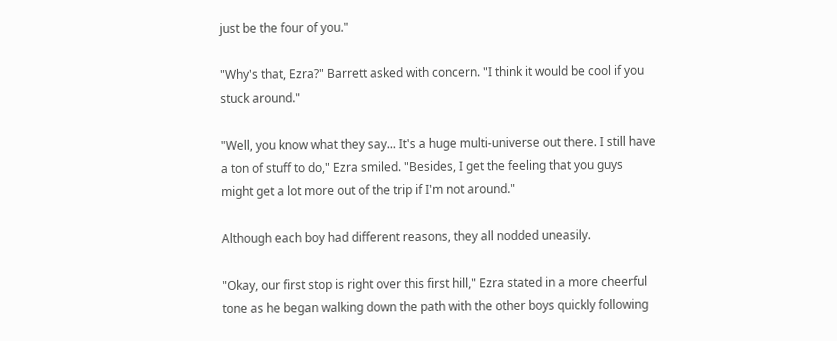just be the four of you."

"Why's that, Ezra?" Barrett asked with concern. "I think it would be cool if you stuck around."

"Well, you know what they say... It's a huge multi-universe out there. I still have a ton of stuff to do," Ezra smiled. "Besides, I get the feeling that you guys might get a lot more out of the trip if I'm not around."

Although each boy had different reasons, they all nodded uneasily.

"Okay, our first stop is right over this first hill," Ezra stated in a more cheerful tone as he began walking down the path with the other boys quickly following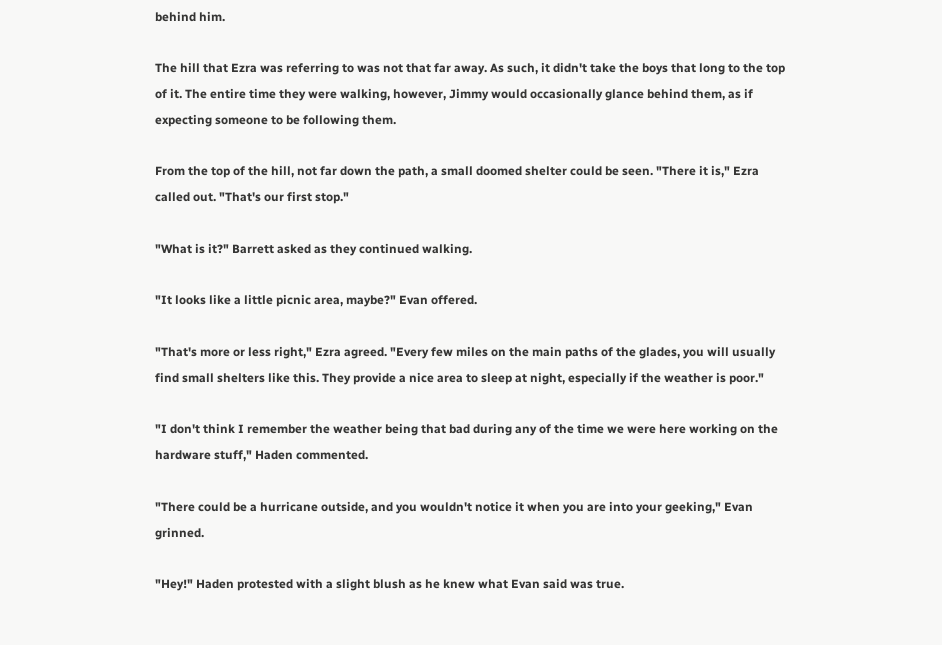behind him.

The hill that Ezra was referring to was not that far away. As such, it didn't take the boys that long to the top of it. The entire time they were walking, however, Jimmy would occasionally glance behind them, as if expecting someone to be following them.

From the top of the hill, not far down the path, a small doomed shelter could be seen. "There it is," Ezra called out. "That's our first stop."

"What is it?" Barrett asked as they continued walking.

"It looks like a little picnic area, maybe?" Evan offered.

"That's more or less right," Ezra agreed. "Every few miles on the main paths of the glades, you will usually find small shelters like this. They provide a nice area to sleep at night, especially if the weather is poor."

"I don't think I remember the weather being that bad during any of the time we were here working on the hardware stuff," Haden commented.

"There could be a hurricane outside, and you wouldn't notice it when you are into your geeking," Evan grinned.

"Hey!" Haden protested with a slight blush as he knew what Evan said was true.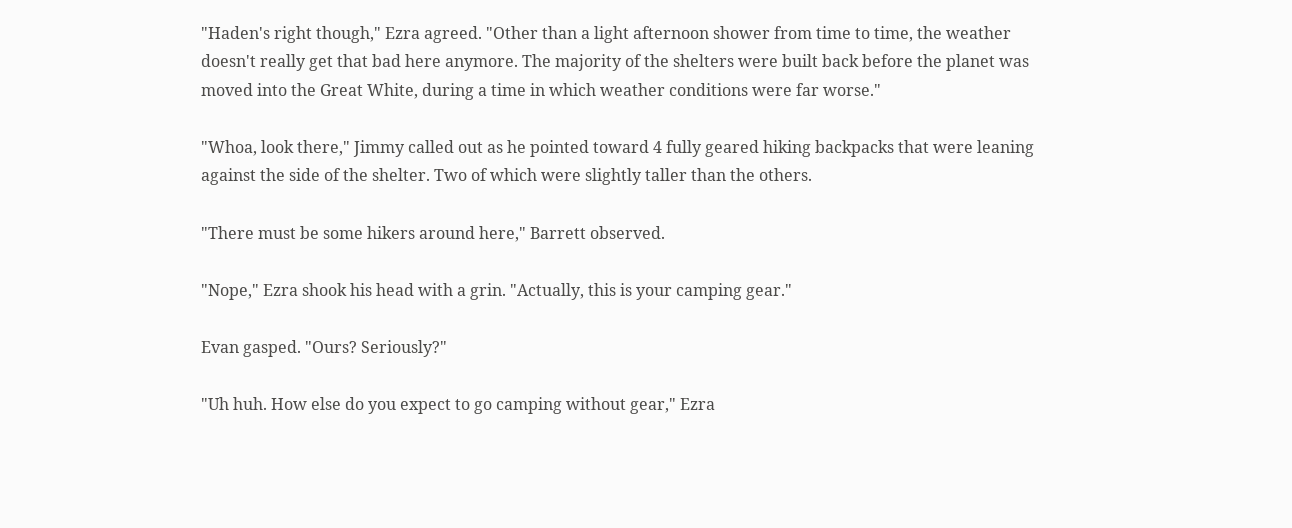"Haden's right though," Ezra agreed. "Other than a light afternoon shower from time to time, the weather doesn't really get that bad here anymore. The majority of the shelters were built back before the planet was moved into the Great White, during a time in which weather conditions were far worse."

"Whoa, look there," Jimmy called out as he pointed toward 4 fully geared hiking backpacks that were leaning against the side of the shelter. Two of which were slightly taller than the others.

"There must be some hikers around here," Barrett observed.

"Nope," Ezra shook his head with a grin. "Actually, this is your camping gear."

Evan gasped. "Ours? Seriously?"

"Uh huh. How else do you expect to go camping without gear," Ezra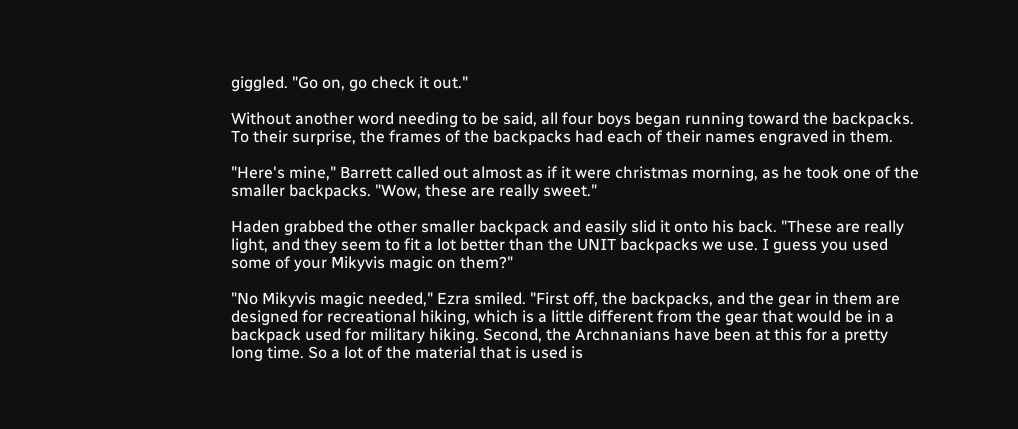giggled. "Go on, go check it out."

Without another word needing to be said, all four boys began running toward the backpacks. To their surprise, the frames of the backpacks had each of their names engraved in them.

"Here's mine," Barrett called out almost as if it were christmas morning, as he took one of the smaller backpacks. "Wow, these are really sweet."

Haden grabbed the other smaller backpack and easily slid it onto his back. "These are really light, and they seem to fit a lot better than the UNIT backpacks we use. I guess you used some of your Mikyvis magic on them?"

"No Mikyvis magic needed," Ezra smiled. "First off, the backpacks, and the gear in them are designed for recreational hiking, which is a little different from the gear that would be in a backpack used for military hiking. Second, the Archnanians have been at this for a pretty long time. So a lot of the material that is used is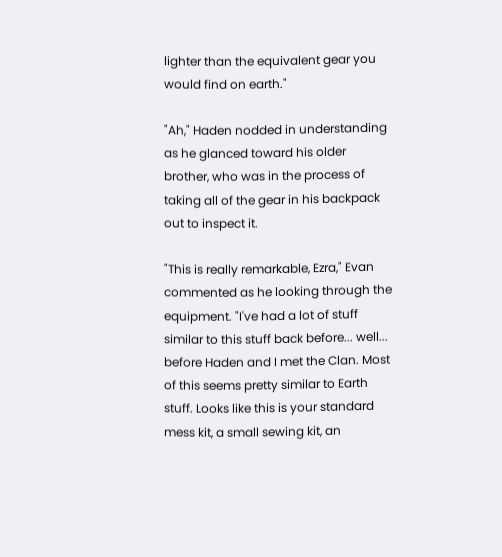lighter than the equivalent gear you would find on earth."

"Ah," Haden nodded in understanding as he glanced toward his older brother, who was in the process of taking all of the gear in his backpack out to inspect it.

"This is really remarkable, Ezra," Evan commented as he looking through the equipment. "I've had a lot of stuff similar to this stuff back before... well... before Haden and I met the Clan. Most of this seems pretty similar to Earth stuff. Looks like this is your standard mess kit, a small sewing kit, an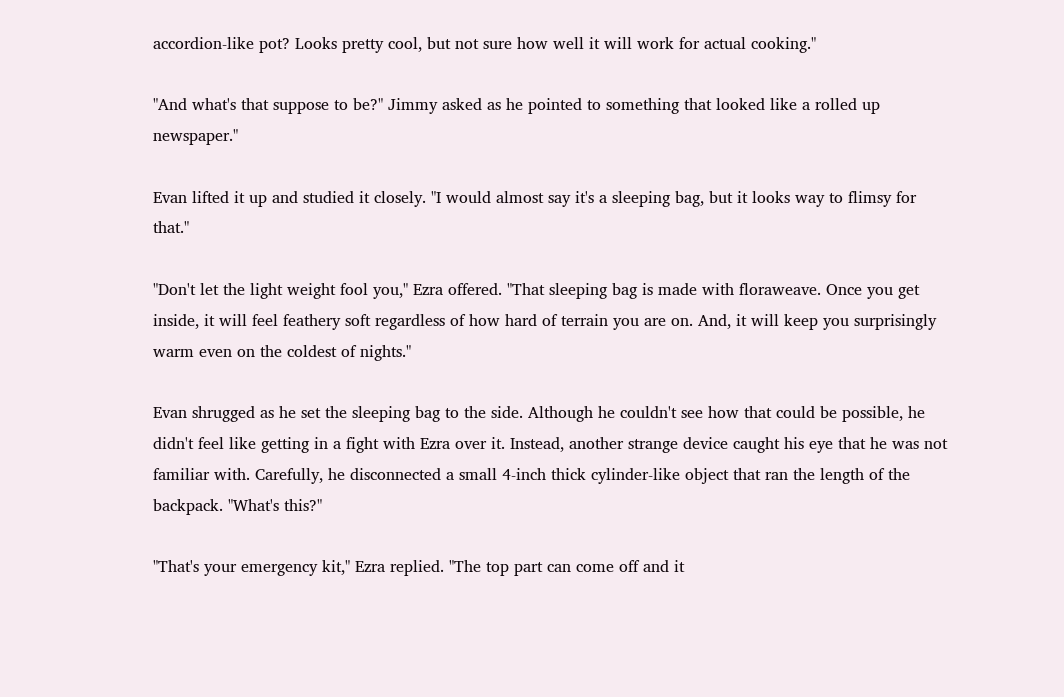accordion-like pot? Looks pretty cool, but not sure how well it will work for actual cooking."

"And what's that suppose to be?" Jimmy asked as he pointed to something that looked like a rolled up newspaper."

Evan lifted it up and studied it closely. "I would almost say it's a sleeping bag, but it looks way to flimsy for that."

"Don't let the light weight fool you," Ezra offered. "That sleeping bag is made with floraweave. Once you get inside, it will feel feathery soft regardless of how hard of terrain you are on. And, it will keep you surprisingly warm even on the coldest of nights."

Evan shrugged as he set the sleeping bag to the side. Although he couldn't see how that could be possible, he didn't feel like getting in a fight with Ezra over it. Instead, another strange device caught his eye that he was not familiar with. Carefully, he disconnected a small 4-inch thick cylinder-like object that ran the length of the backpack. "What's this?"

"That's your emergency kit," Ezra replied. "The top part can come off and it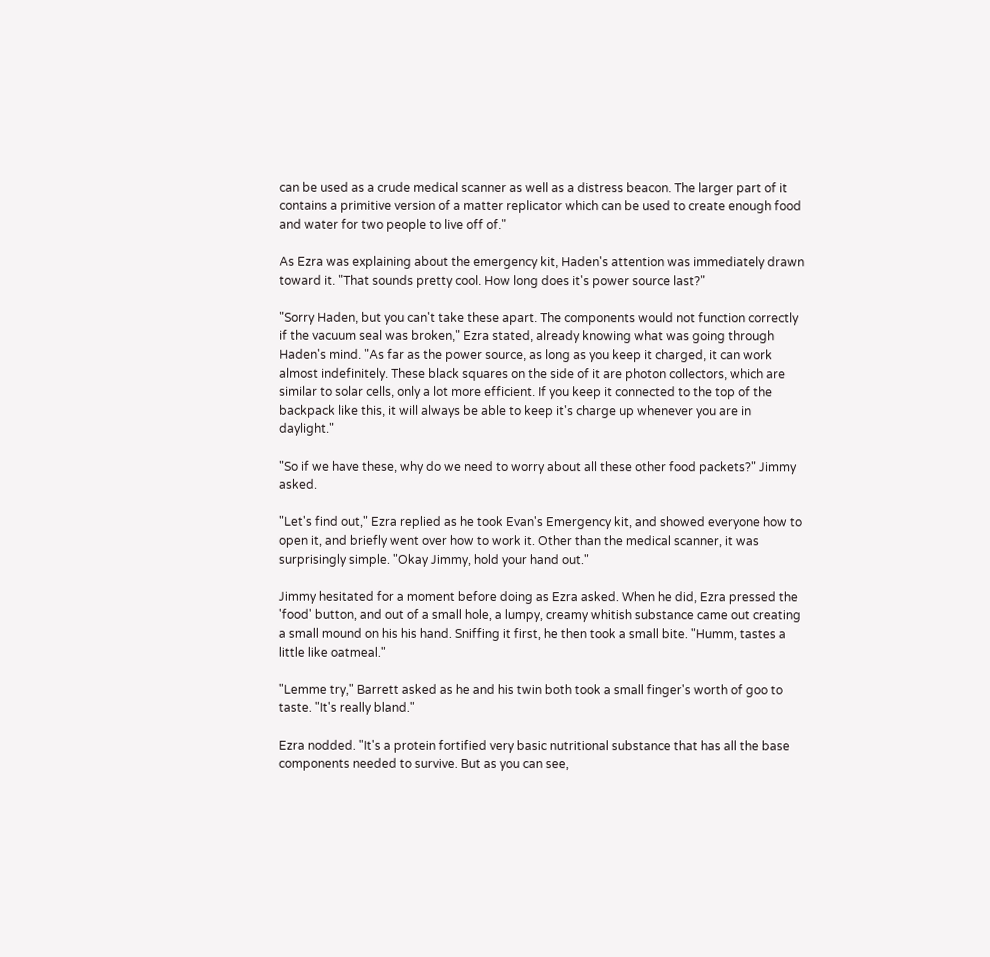can be used as a crude medical scanner as well as a distress beacon. The larger part of it contains a primitive version of a matter replicator which can be used to create enough food and water for two people to live off of."

As Ezra was explaining about the emergency kit, Haden's attention was immediately drawn toward it. "That sounds pretty cool. How long does it's power source last?"

"Sorry Haden, but you can't take these apart. The components would not function correctly if the vacuum seal was broken," Ezra stated, already knowing what was going through Haden's mind. "As far as the power source, as long as you keep it charged, it can work almost indefinitely. These black squares on the side of it are photon collectors, which are similar to solar cells, only a lot more efficient. If you keep it connected to the top of the backpack like this, it will always be able to keep it's charge up whenever you are in daylight."

"So if we have these, why do we need to worry about all these other food packets?" Jimmy asked.

"Let's find out," Ezra replied as he took Evan's Emergency kit, and showed everyone how to open it, and briefly went over how to work it. Other than the medical scanner, it was surprisingly simple. "Okay Jimmy, hold your hand out."

Jimmy hesitated for a moment before doing as Ezra asked. When he did, Ezra pressed the 'food' button, and out of a small hole, a lumpy, creamy whitish substance came out creating a small mound on his his hand. Sniffing it first, he then took a small bite. "Humm, tastes a little like oatmeal."

"Lemme try," Barrett asked as he and his twin both took a small finger's worth of goo to taste. "It's really bland."

Ezra nodded. "It's a protein fortified very basic nutritional substance that has all the base components needed to survive. But as you can see,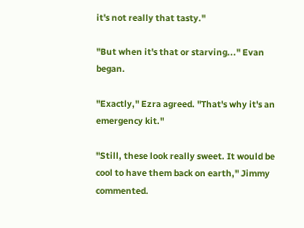it's not really that tasty."

"But when it's that or starving..." Evan began.

"Exactly," Ezra agreed. "That's why it's an emergency kit."

"Still, these look really sweet. It would be cool to have them back on earth," Jimmy commented.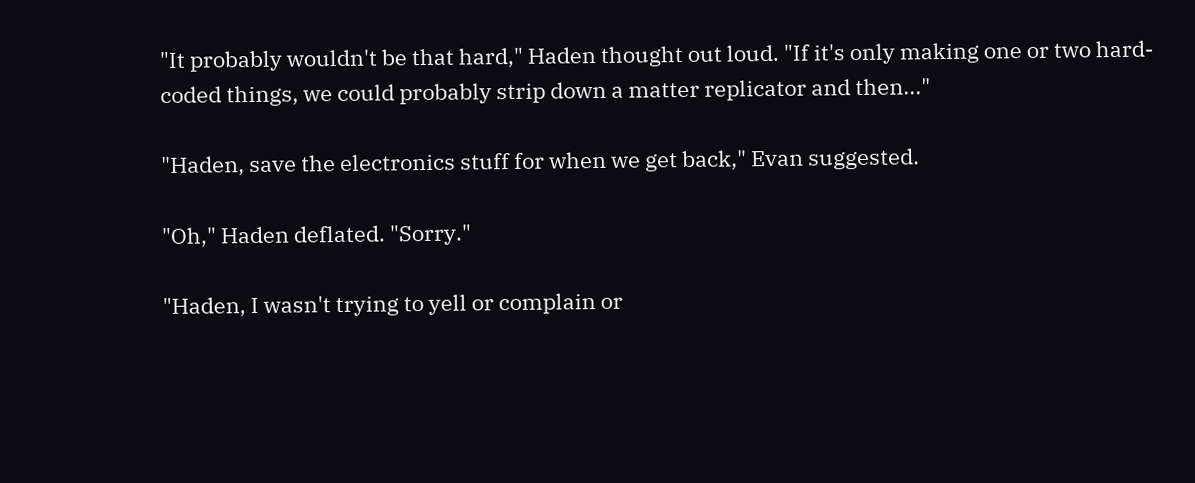"It probably wouldn't be that hard," Haden thought out loud. "If it's only making one or two hard-coded things, we could probably strip down a matter replicator and then..."

"Haden, save the electronics stuff for when we get back," Evan suggested.

"Oh," Haden deflated. "Sorry."

"Haden, I wasn't trying to yell or complain or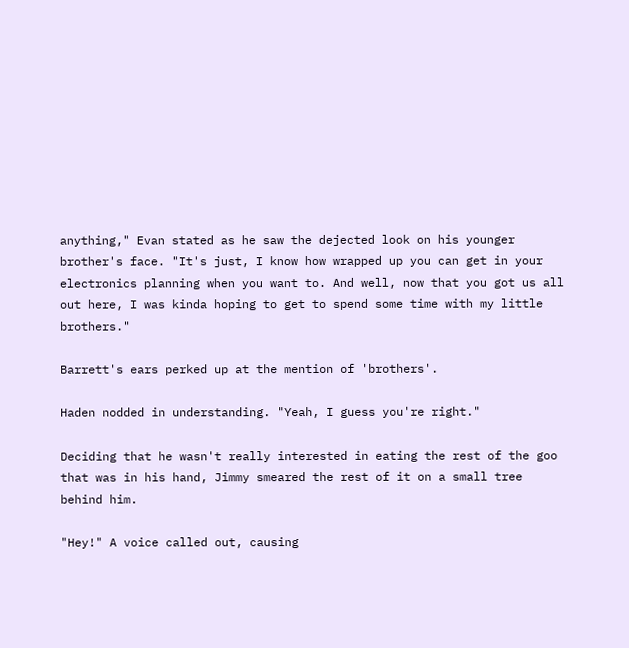anything," Evan stated as he saw the dejected look on his younger brother's face. "It's just, I know how wrapped up you can get in your electronics planning when you want to. And well, now that you got us all out here, I was kinda hoping to get to spend some time with my little brothers."

Barrett's ears perked up at the mention of 'brothers'.

Haden nodded in understanding. "Yeah, I guess you're right."

Deciding that he wasn't really interested in eating the rest of the goo that was in his hand, Jimmy smeared the rest of it on a small tree behind him.

"Hey!" A voice called out, causing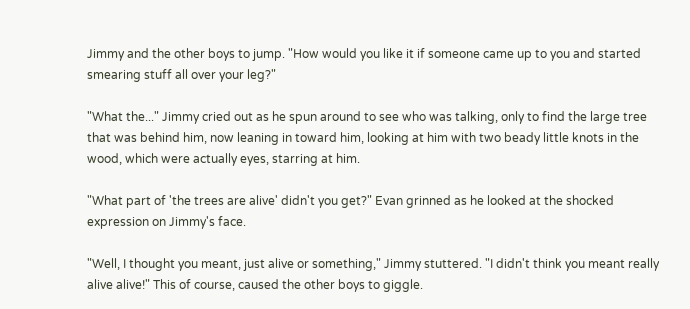Jimmy and the other boys to jump. "How would you like it if someone came up to you and started smearing stuff all over your leg?"

"What the..." Jimmy cried out as he spun around to see who was talking, only to find the large tree that was behind him, now leaning in toward him, looking at him with two beady little knots in the wood, which were actually eyes, starring at him.

"What part of 'the trees are alive' didn't you get?" Evan grinned as he looked at the shocked expression on Jimmy's face.

"Well, I thought you meant, just alive or something," Jimmy stuttered. "I didn't think you meant really alive alive!" This of course, caused the other boys to giggle.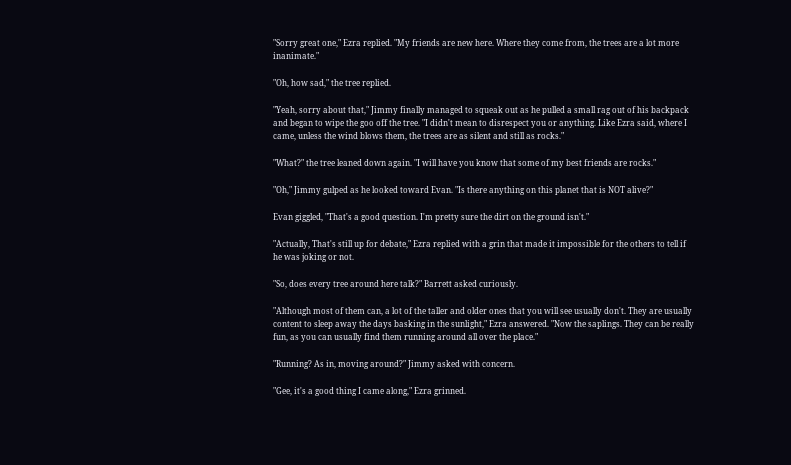"Sorry great one," Ezra replied. "My friends are new here. Where they come from, the trees are a lot more inanimate."

"Oh, how sad," the tree replied.

"Yeah, sorry about that," Jimmy finally managed to squeak out as he pulled a small rag out of his backpack and began to wipe the goo off the tree. "I didn't mean to disrespect you or anything. Like Ezra said, where I came, unless the wind blows them, the trees are as silent and still as rocks."

"What?" the tree leaned down again. "I will have you know that some of my best friends are rocks."

"Oh," Jimmy gulped as he looked toward Evan. "Is there anything on this planet that is NOT alive?"

Evan giggled, "That's a good question. I'm pretty sure the dirt on the ground isn't."

"Actually, That's still up for debate," Ezra replied with a grin that made it impossible for the others to tell if he was joking or not.

"So, does every tree around here talk?" Barrett asked curiously.

"Although most of them can, a lot of the taller and older ones that you will see usually don't. They are usually content to sleep away the days basking in the sunlight," Ezra answered. "Now the saplings. They can be really fun, as you can usually find them running around all over the place."

"Running? As in, moving around?" Jimmy asked with concern.

"Gee, it's a good thing I came along," Ezra grinned.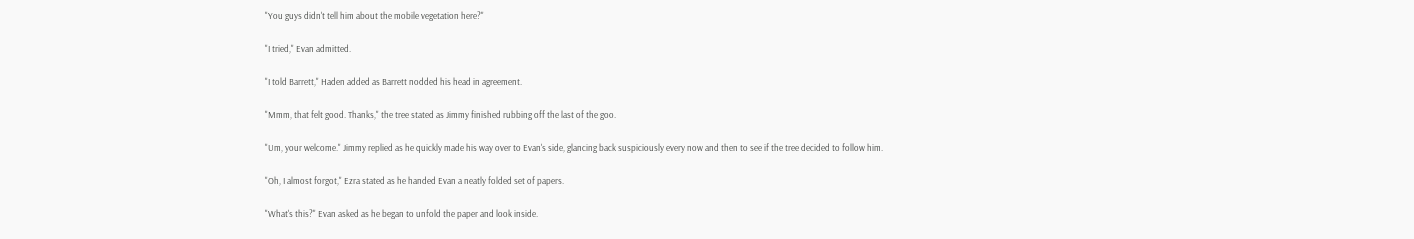"You guys didn't tell him about the mobile vegetation here?"

"I tried," Evan admitted.

"I told Barrett," Haden added as Barrett nodded his head in agreement.

"Mmm, that felt good. Thanks," the tree stated as Jimmy finished rubbing off the last of the goo.

"Um, your welcome." Jimmy replied as he quickly made his way over to Evan's side, glancing back suspiciously every now and then to see if the tree decided to follow him.

"Oh, I almost forgot," Ezra stated as he handed Evan a neatly folded set of papers.

"What's this?" Evan asked as he began to unfold the paper and look inside.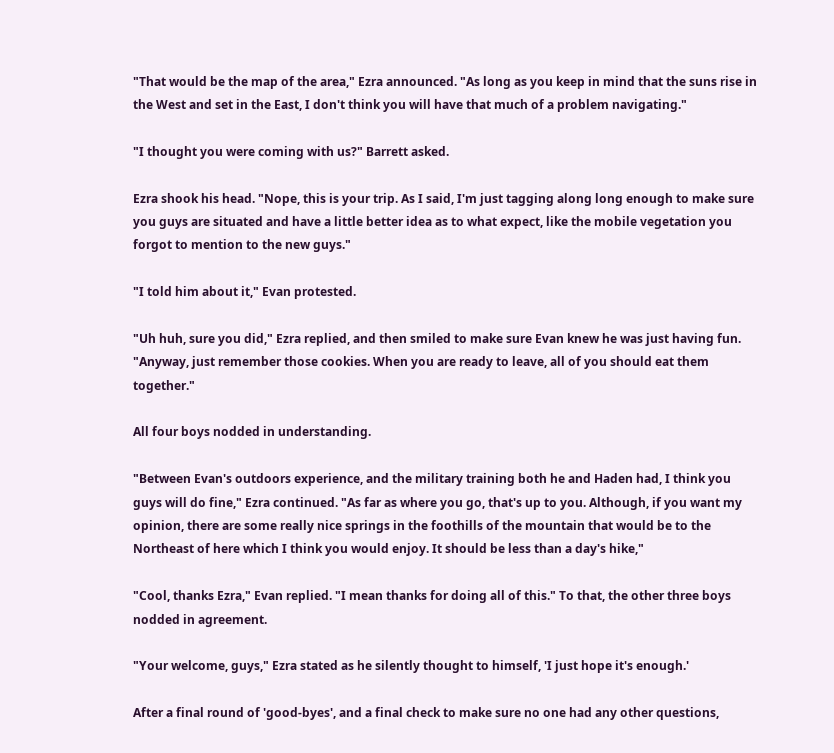"That would be the map of the area," Ezra announced. "As long as you keep in mind that the suns rise in the West and set in the East, I don't think you will have that much of a problem navigating."

"I thought you were coming with us?" Barrett asked.

Ezra shook his head. "Nope, this is your trip. As I said, I'm just tagging along long enough to make sure you guys are situated and have a little better idea as to what expect, like the mobile vegetation you forgot to mention to the new guys."

"I told him about it," Evan protested.

"Uh huh, sure you did," Ezra replied, and then smiled to make sure Evan knew he was just having fun. "Anyway, just remember those cookies. When you are ready to leave, all of you should eat them together."

All four boys nodded in understanding.

"Between Evan's outdoors experience, and the military training both he and Haden had, I think you guys will do fine," Ezra continued. "As far as where you go, that's up to you. Although, if you want my opinion, there are some really nice springs in the foothills of the mountain that would be to the Northeast of here which I think you would enjoy. It should be less than a day's hike,"

"Cool, thanks Ezra," Evan replied. "I mean thanks for doing all of this." To that, the other three boys nodded in agreement.

"Your welcome, guys," Ezra stated as he silently thought to himself, 'I just hope it's enough.'

After a final round of 'good-byes', and a final check to make sure no one had any other questions,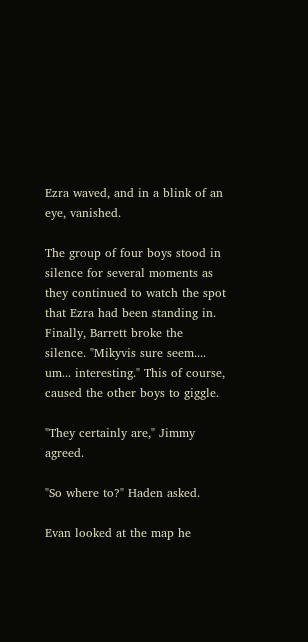Ezra waved, and in a blink of an eye, vanished.

The group of four boys stood in silence for several moments as they continued to watch the spot that Ezra had been standing in. Finally, Barrett broke the silence. "Mikyvis sure seem.... um... interesting." This of course, caused the other boys to giggle.

"They certainly are," Jimmy agreed.

"So where to?" Haden asked.

Evan looked at the map he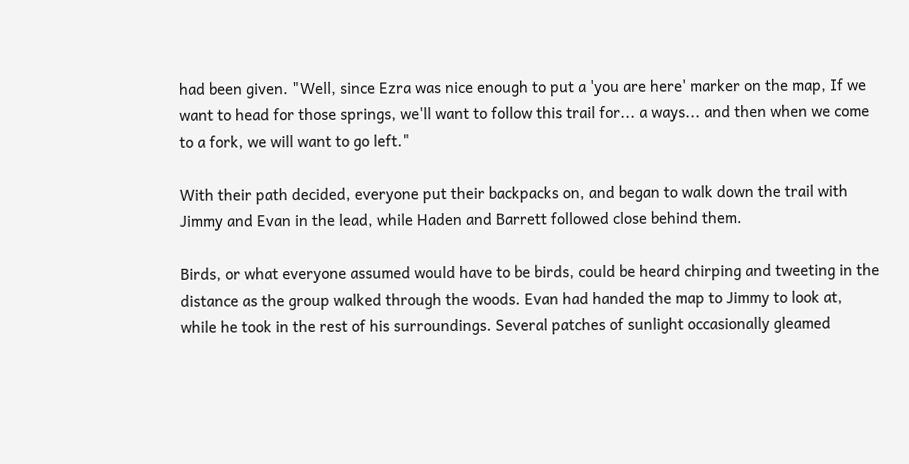had been given. "Well, since Ezra was nice enough to put a 'you are here' marker on the map, If we want to head for those springs, we'll want to follow this trail for... a ways... and then when we come to a fork, we will want to go left."

With their path decided, everyone put their backpacks on, and began to walk down the trail with Jimmy and Evan in the lead, while Haden and Barrett followed close behind them.

Birds, or what everyone assumed would have to be birds, could be heard chirping and tweeting in the distance as the group walked through the woods. Evan had handed the map to Jimmy to look at, while he took in the rest of his surroundings. Several patches of sunlight occasionally gleamed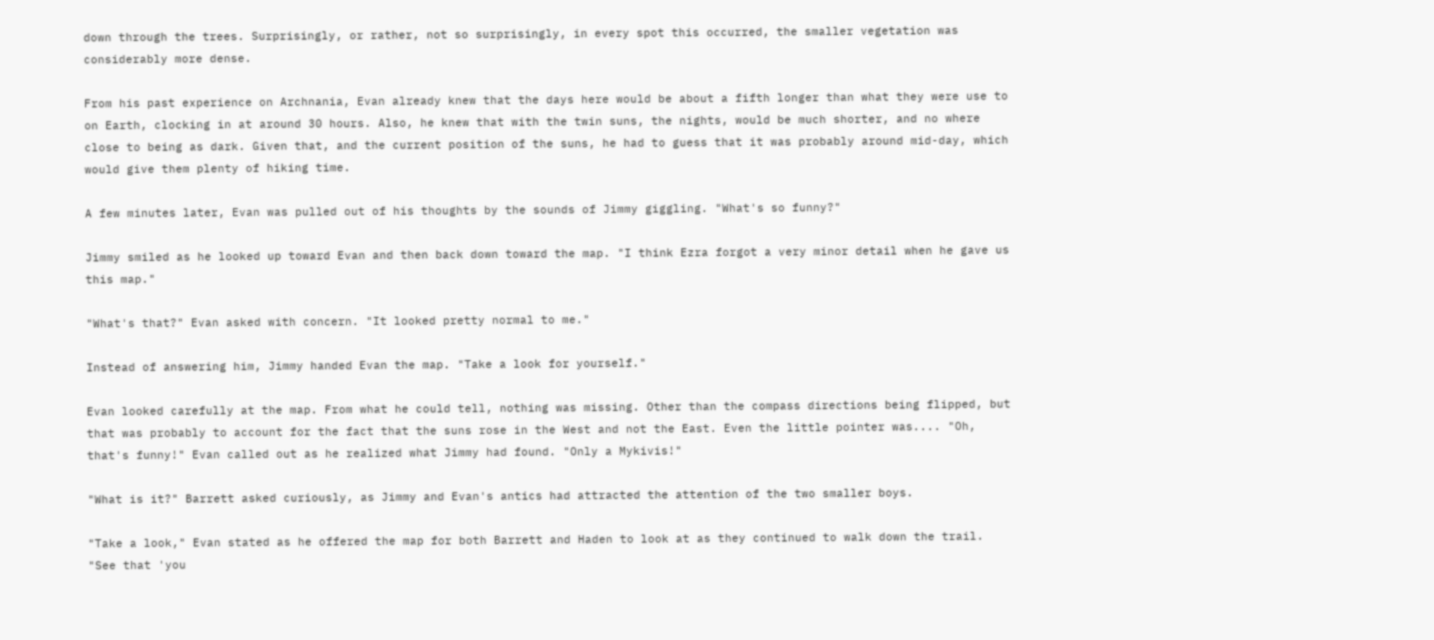down through the trees. Surprisingly, or rather, not so surprisingly, in every spot this occurred, the smaller vegetation was considerably more dense.

From his past experience on Archnania, Evan already knew that the days here would be about a fifth longer than what they were use to on Earth, clocking in at around 30 hours. Also, he knew that with the twin suns, the nights, would be much shorter, and no where close to being as dark. Given that, and the current position of the suns, he had to guess that it was probably around mid-day, which would give them plenty of hiking time.

A few minutes later, Evan was pulled out of his thoughts by the sounds of Jimmy giggling. "What's so funny?"

Jimmy smiled as he looked up toward Evan and then back down toward the map. "I think Ezra forgot a very minor detail when he gave us this map."

"What's that?" Evan asked with concern. "It looked pretty normal to me."

Instead of answering him, Jimmy handed Evan the map. "Take a look for yourself."

Evan looked carefully at the map. From what he could tell, nothing was missing. Other than the compass directions being flipped, but that was probably to account for the fact that the suns rose in the West and not the East. Even the little pointer was.... "Oh, that's funny!" Evan called out as he realized what Jimmy had found. "Only a Mykivis!"

"What is it?" Barrett asked curiously, as Jimmy and Evan's antics had attracted the attention of the two smaller boys.

"Take a look," Evan stated as he offered the map for both Barrett and Haden to look at as they continued to walk down the trail. "See that 'you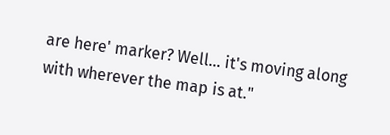are here' marker? Well... it's moving along with wherever the map is at."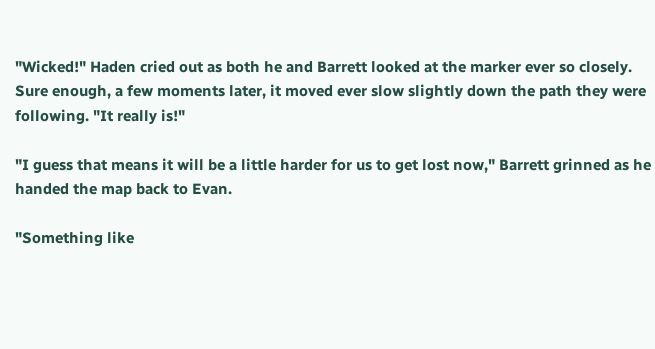"Wicked!" Haden cried out as both he and Barrett looked at the marker ever so closely. Sure enough, a few moments later, it moved ever slow slightly down the path they were following. "It really is!"

"I guess that means it will be a little harder for us to get lost now," Barrett grinned as he handed the map back to Evan.

"Something like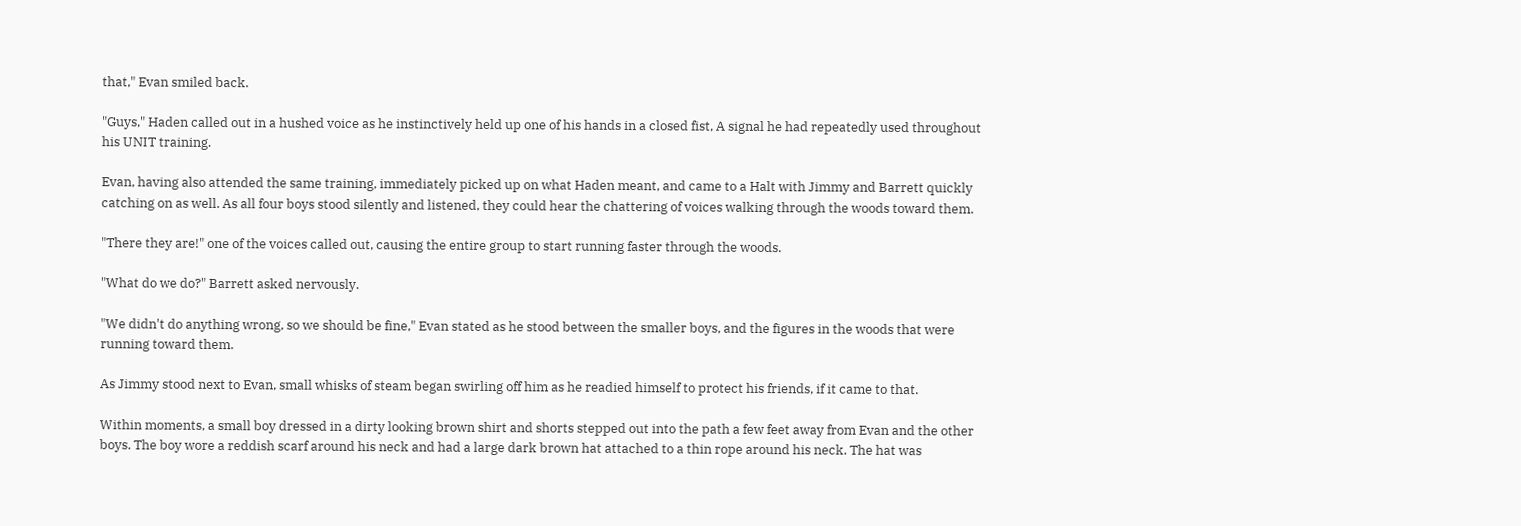that," Evan smiled back.

"Guys," Haden called out in a hushed voice as he instinctively held up one of his hands in a closed fist, A signal he had repeatedly used throughout his UNIT training.

Evan, having also attended the same training, immediately picked up on what Haden meant, and came to a Halt with Jimmy and Barrett quickly catching on as well. As all four boys stood silently and listened, they could hear the chattering of voices walking through the woods toward them.

"There they are!" one of the voices called out, causing the entire group to start running faster through the woods.

"What do we do?" Barrett asked nervously.

"We didn't do anything wrong, so we should be fine," Evan stated as he stood between the smaller boys, and the figures in the woods that were running toward them.

As Jimmy stood next to Evan, small whisks of steam began swirling off him as he readied himself to protect his friends, if it came to that.

Within moments, a small boy dressed in a dirty looking brown shirt and shorts stepped out into the path a few feet away from Evan and the other boys. The boy wore a reddish scarf around his neck and had a large dark brown hat attached to a thin rope around his neck. The hat was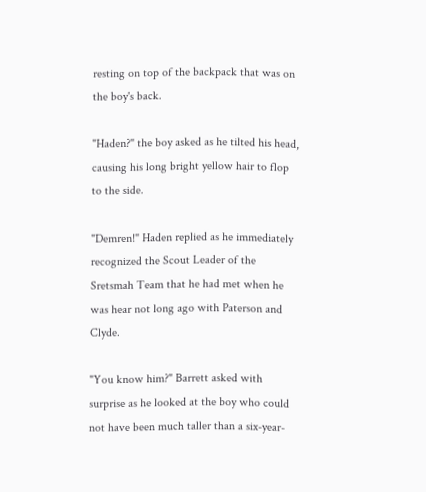resting on top of the backpack that was on the boy's back.

"Haden?" the boy asked as he tilted his head, causing his long bright yellow hair to flop to the side.

"Demren!" Haden replied as he immediately recognized the Scout Leader of the Sretsmah Team that he had met when he was hear not long ago with Paterson and Clyde.

"You know him?" Barrett asked with surprise as he looked at the boy who could not have been much taller than a six-year-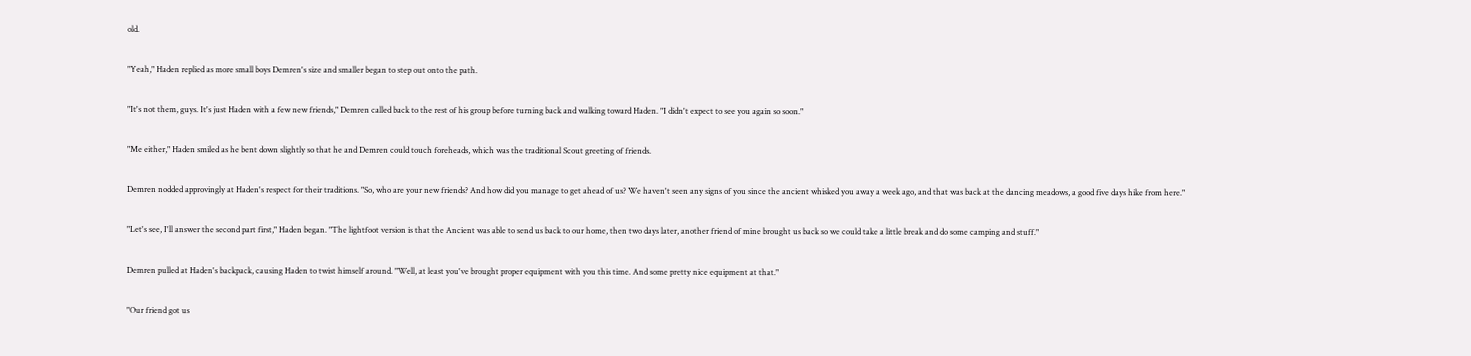old.

"Yeah," Haden replied as more small boys Demren's size and smaller began to step out onto the path.

"It's not them, guys. It's just Haden with a few new friends," Demren called back to the rest of his group before turning back and walking toward Haden. "I didn't expect to see you again so soon."

"Me either," Haden smiled as he bent down slightly so that he and Demren could touch foreheads, which was the traditional Scout greeting of friends.

Demren nodded approvingly at Haden's respect for their traditions. "So, who are your new friends? And how did you manage to get ahead of us? We haven't seen any signs of you since the ancient whisked you away a week ago, and that was back at the dancing meadows, a good five days hike from here."

"Let's see, I'll answer the second part first," Haden began. "The lightfoot version is that the Ancient was able to send us back to our home, then two days later, another friend of mine brought us back so we could take a little break and do some camping and stuff."

Demren pulled at Haden's backpack, causing Haden to twist himself around. "Well, at least you've brought proper equipment with you this time. And some pretty nice equipment at that."

"Our friend got us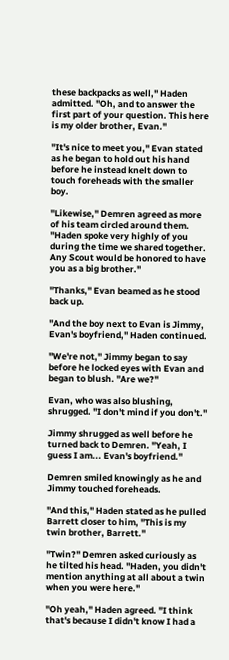these backpacks as well," Haden admitted. "Oh, and to answer the first part of your question. This here is my older brother, Evan."

"It's nice to meet you," Evan stated as he began to hold out his hand before he instead knelt down to touch foreheads with the smaller boy.

"Likewise," Demren agreed as more of his team circled around them. "Haden spoke very highly of you during the time we shared together. Any Scout would be honored to have you as a big brother."

"Thanks," Evan beamed as he stood back up.

"And the boy next to Evan is Jimmy, Evan's boyfriend," Haden continued.

"We're not," Jimmy began to say before he locked eyes with Evan and began to blush. "Are we?"

Evan, who was also blushing, shrugged. "I don't mind if you don't."

Jimmy shrugged as well before he turned back to Demren. "Yeah, I guess I am... Evan's boyfriend."

Demren smiled knowingly as he and Jimmy touched foreheads.

"And this," Haden stated as he pulled Barrett closer to him, "This is my twin brother, Barrett."

"Twin?" Demren asked curiously as he tilted his head. "Haden, you didn't mention anything at all about a twin when you were here."

"Oh yeah," Haden agreed. "I think that's because I didn't know I had a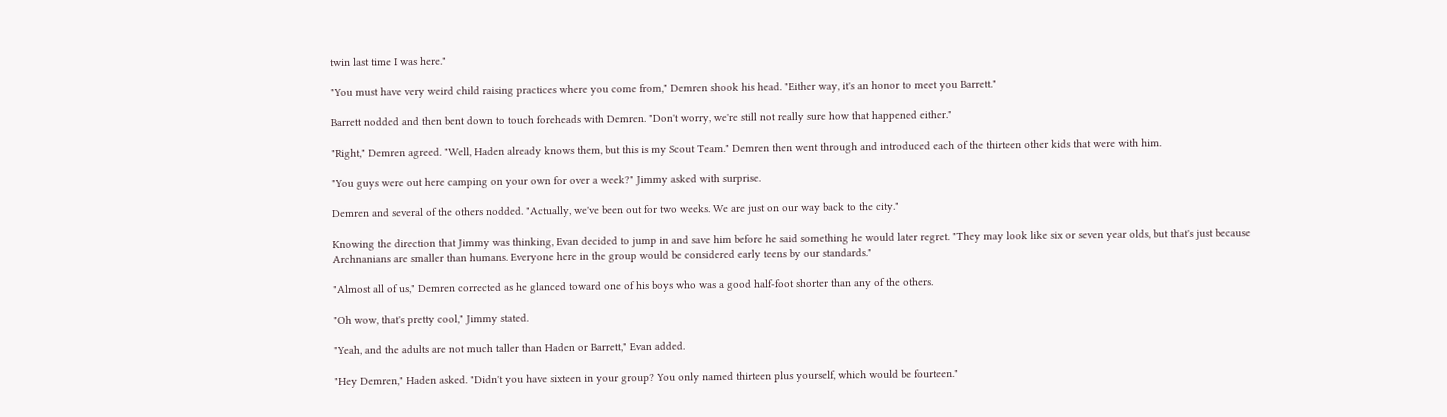twin last time I was here."

"You must have very weird child raising practices where you come from," Demren shook his head. "Either way, it's an honor to meet you Barrett."

Barrett nodded and then bent down to touch foreheads with Demren. "Don't worry, we're still not really sure how that happened either."

"Right," Demren agreed. "Well, Haden already knows them, but this is my Scout Team." Demren then went through and introduced each of the thirteen other kids that were with him.

"You guys were out here camping on your own for over a week?" Jimmy asked with surprise.

Demren and several of the others nodded. "Actually, we've been out for two weeks. We are just on our way back to the city."

Knowing the direction that Jimmy was thinking, Evan decided to jump in and save him before he said something he would later regret. "They may look like six or seven year olds, but that's just because Archnanians are smaller than humans. Everyone here in the group would be considered early teens by our standards."

"Almost all of us," Demren corrected as he glanced toward one of his boys who was a good half-foot shorter than any of the others.

"Oh wow, that's pretty cool," Jimmy stated.

"Yeah, and the adults are not much taller than Haden or Barrett," Evan added.

"Hey Demren," Haden asked. "Didn't you have sixteen in your group? You only named thirteen plus yourself, which would be fourteen."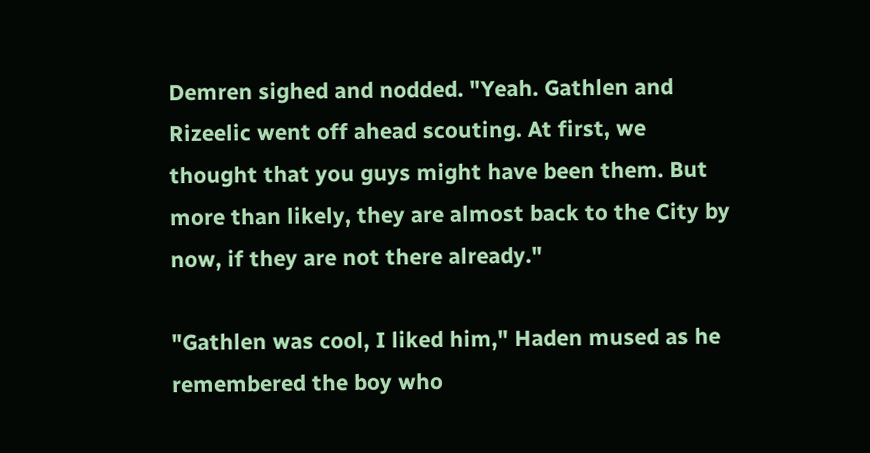Demren sighed and nodded. "Yeah. Gathlen and Rizeelic went off ahead scouting. At first, we thought that you guys might have been them. But more than likely, they are almost back to the City by now, if they are not there already."

"Gathlen was cool, I liked him," Haden mused as he remembered the boy who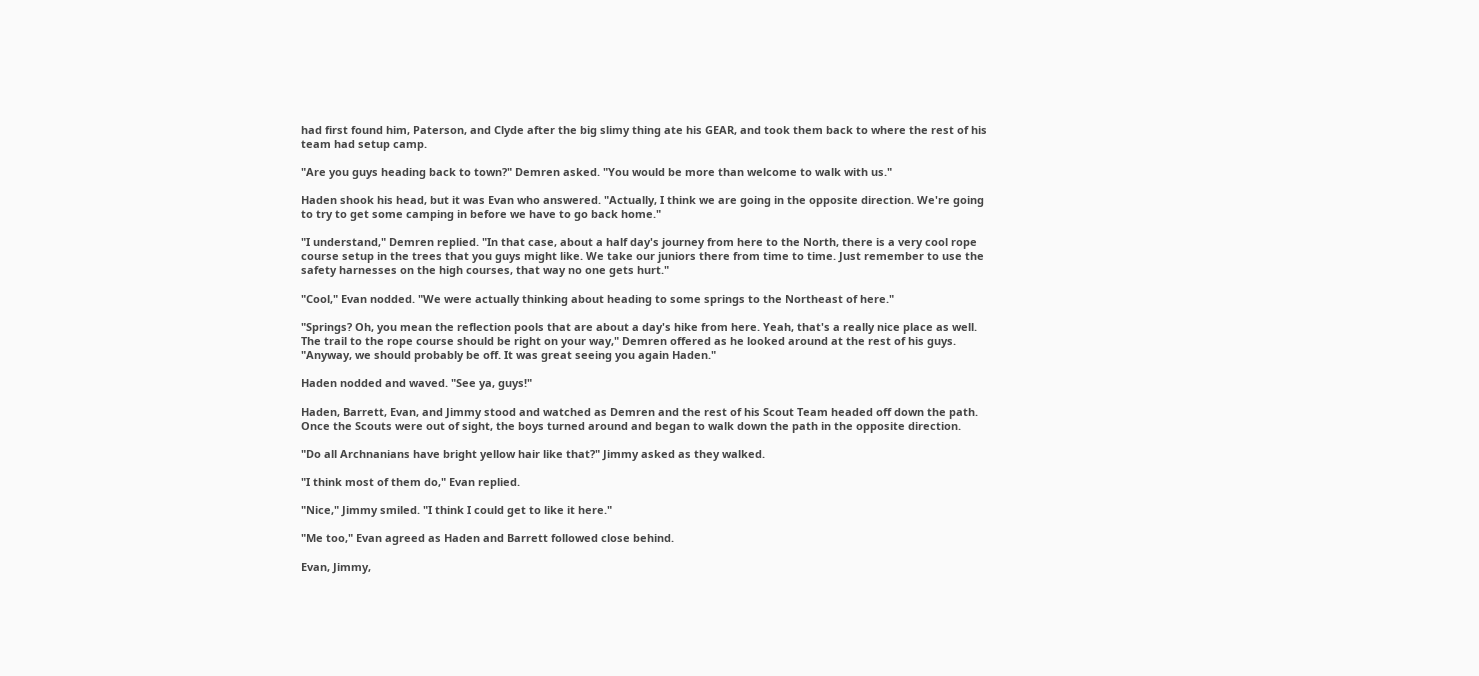had first found him, Paterson, and Clyde after the big slimy thing ate his GEAR, and took them back to where the rest of his team had setup camp.

"Are you guys heading back to town?" Demren asked. "You would be more than welcome to walk with us."

Haden shook his head, but it was Evan who answered. "Actually, I think we are going in the opposite direction. We're going to try to get some camping in before we have to go back home."

"I understand," Demren replied. "In that case, about a half day's journey from here to the North, there is a very cool rope course setup in the trees that you guys might like. We take our juniors there from time to time. Just remember to use the safety harnesses on the high courses, that way no one gets hurt."

"Cool," Evan nodded. "We were actually thinking about heading to some springs to the Northeast of here."

"Springs? Oh, you mean the reflection pools that are about a day's hike from here. Yeah, that's a really nice place as well. The trail to the rope course should be right on your way," Demren offered as he looked around at the rest of his guys. "Anyway, we should probably be off. It was great seeing you again Haden."

Haden nodded and waved. "See ya, guys!"

Haden, Barrett, Evan, and Jimmy stood and watched as Demren and the rest of his Scout Team headed off down the path. Once the Scouts were out of sight, the boys turned around and began to walk down the path in the opposite direction.

"Do all Archnanians have bright yellow hair like that?" Jimmy asked as they walked.

"I think most of them do," Evan replied.

"Nice," Jimmy smiled. "I think I could get to like it here."

"Me too," Evan agreed as Haden and Barrett followed close behind.

Evan, Jimmy,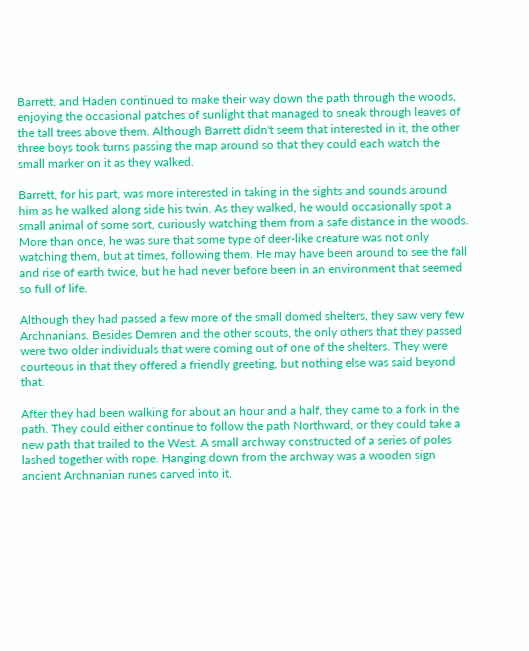Barrett, and Haden continued to make their way down the path through the woods, enjoying the occasional patches of sunlight that managed to sneak through leaves of the tall trees above them. Although Barrett didn't seem that interested in it, the other three boys took turns passing the map around so that they could each watch the small marker on it as they walked.

Barrett, for his part, was more interested in taking in the sights and sounds around him as he walked along side his twin. As they walked, he would occasionally spot a small animal of some sort, curiously watching them from a safe distance in the woods. More than once, he was sure that some type of deer-like creature was not only watching them, but at times, following them. He may have been around to see the fall and rise of earth twice, but he had never before been in an environment that seemed so full of life.

Although they had passed a few more of the small domed shelters, they saw very few Archnanians. Besides Demren and the other scouts, the only others that they passed were two older individuals that were coming out of one of the shelters. They were courteous in that they offered a friendly greeting, but nothing else was said beyond that.

After they had been walking for about an hour and a half, they came to a fork in the path. They could either continue to follow the path Northward, or they could take a new path that trailed to the West. A small archway constructed of a series of poles lashed together with rope. Hanging down from the archway was a wooden sign ancient Archnanian runes carved into it.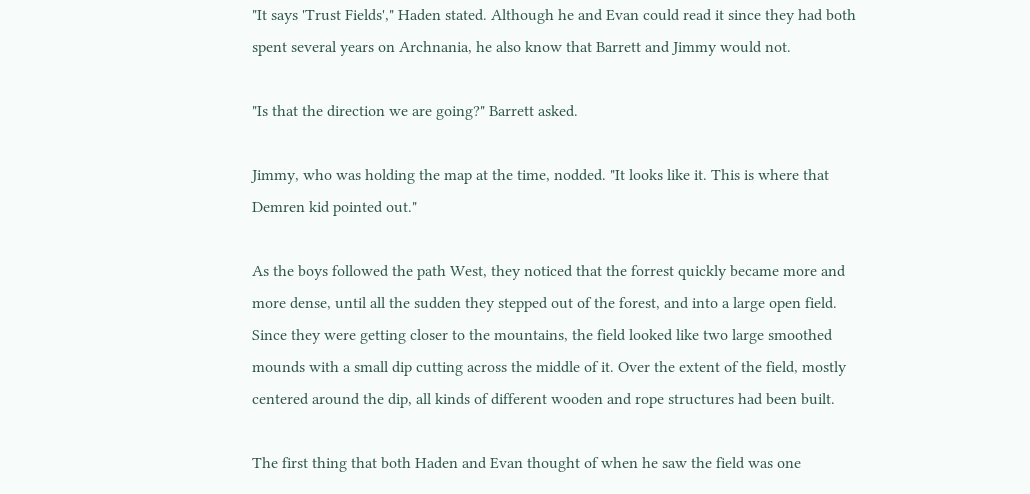"It says 'Trust Fields'," Haden stated. Although he and Evan could read it since they had both spent several years on Archnania, he also know that Barrett and Jimmy would not.

"Is that the direction we are going?" Barrett asked.

Jimmy, who was holding the map at the time, nodded. "It looks like it. This is where that Demren kid pointed out."

As the boys followed the path West, they noticed that the forrest quickly became more and more dense, until all the sudden they stepped out of the forest, and into a large open field. Since they were getting closer to the mountains, the field looked like two large smoothed mounds with a small dip cutting across the middle of it. Over the extent of the field, mostly centered around the dip, all kinds of different wooden and rope structures had been built.

The first thing that both Haden and Evan thought of when he saw the field was one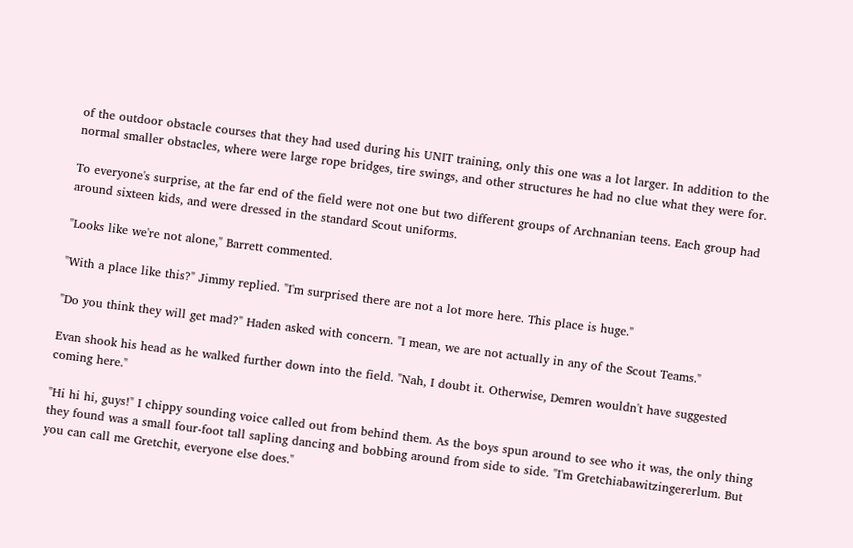of the outdoor obstacle courses that they had used during his UNIT training, only this one was a lot larger. In addition to the normal smaller obstacles, where were large rope bridges, tire swings, and other structures he had no clue what they were for.

To everyone's surprise, at the far end of the field were not one but two different groups of Archnanian teens. Each group had around sixteen kids, and were dressed in the standard Scout uniforms.

"Looks like we're not alone," Barrett commented.

"With a place like this?" Jimmy replied. "I'm surprised there are not a lot more here. This place is huge."

"Do you think they will get mad?" Haden asked with concern. "I mean, we are not actually in any of the Scout Teams."

Evan shook his head as he walked further down into the field. "Nah, I doubt it. Otherwise, Demren wouldn't have suggested coming here."

"Hi hi hi, guys!" I chippy sounding voice called out from behind them. As the boys spun around to see who it was, the only thing they found was a small four-foot tall sapling dancing and bobbing around from side to side. "I'm Gretchiabawitzingererlum. But you can call me Gretchit, everyone else does."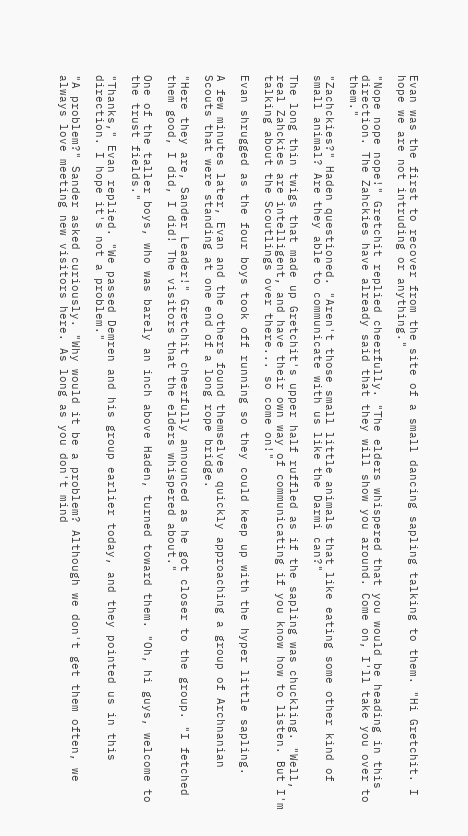Evan was the first to recover from the site of a small dancing sapling talking to them. "Hi Gretchit. I hope we are not intruding or anything."

"Nope nope nope!" Gretchit replied cheerfully. "The elders whispered that you would be heading in this direction. The Zahckies have already said that they will show you around. Come on, I'll take you over to them."

"Zachckies?" Haden questioned. "Aren't those small little animals that like eating some other kind of small animal? Are they able to communicate with us like the Darmi can?"

The long thin twigs that made up Gretchit's upper half ruffled as if the sapling was chuckling. "Well, real Zahckies are intelligent, and have their own way of communicating if you know how to listen. But I'm talking about the Scoutlings over there... so come on!"

Evan shrugged as the four boys took off running so they could keep up with the hyper little sapling.

A few minutes later, Evan and the others found themselves quickly approaching a group of Archnanian Scouts that were standing at one end of a long rope bridge.

"Here they are, Sander Leader!" Gretchit cheerfully announced as he got closer to the group. "I fetched them good, I did, I did! The visitors that the elders whispered about."

One of the taller boys, who was barely an inch above Haden, turned toward them. "Oh, hi guys, welcome to the trust fields."

"Thanks," Evan replied. "We passed Demren and his group earlier today, and they pointed us in this direction. I hope it's not a problem."

"A problem?" Sander asked curiously. "Why would it be a problem? Although we don't get them often, we always love meeting new visitors here. As long as you don't mind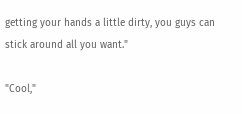getting your hands a little dirty, you guys can stick around all you want."

"Cool,"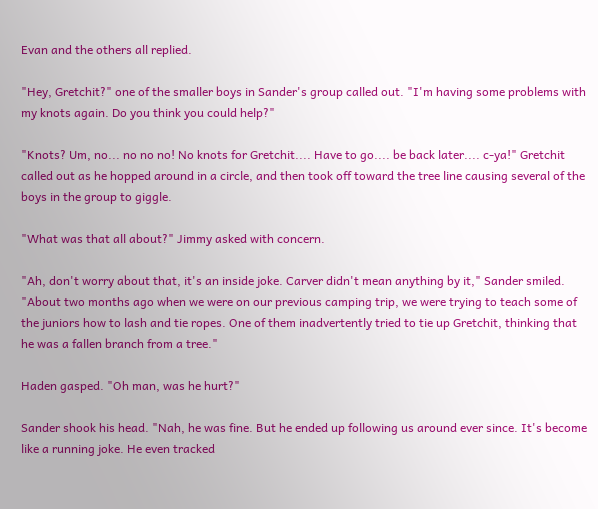Evan and the others all replied.

"Hey, Gretchit?" one of the smaller boys in Sander's group called out. "I'm having some problems with my knots again. Do you think you could help?"

"Knots? Um, no... no no no! No knots for Gretchit.... Have to go.... be back later.... c-ya!" Gretchit called out as he hopped around in a circle, and then took off toward the tree line causing several of the boys in the group to giggle.

"What was that all about?" Jimmy asked with concern.

"Ah, don't worry about that, it's an inside joke. Carver didn't mean anything by it," Sander smiled. "About two months ago when we were on our previous camping trip, we were trying to teach some of the juniors how to lash and tie ropes. One of them inadvertently tried to tie up Gretchit, thinking that he was a fallen branch from a tree."

Haden gasped. "Oh man, was he hurt?"

Sander shook his head. "Nah, he was fine. But he ended up following us around ever since. It's become like a running joke. He even tracked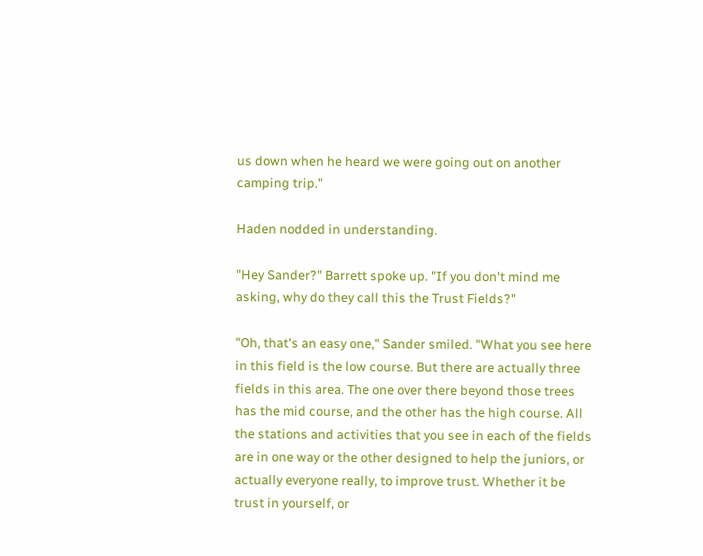us down when he heard we were going out on another camping trip."

Haden nodded in understanding.

"Hey Sander?" Barrett spoke up. "If you don't mind me asking, why do they call this the Trust Fields?"

"Oh, that's an easy one," Sander smiled. "What you see here in this field is the low course. But there are actually three fields in this area. The one over there beyond those trees has the mid course, and the other has the high course. All the stations and activities that you see in each of the fields are in one way or the other designed to help the juniors, or actually everyone really, to improve trust. Whether it be trust in yourself, or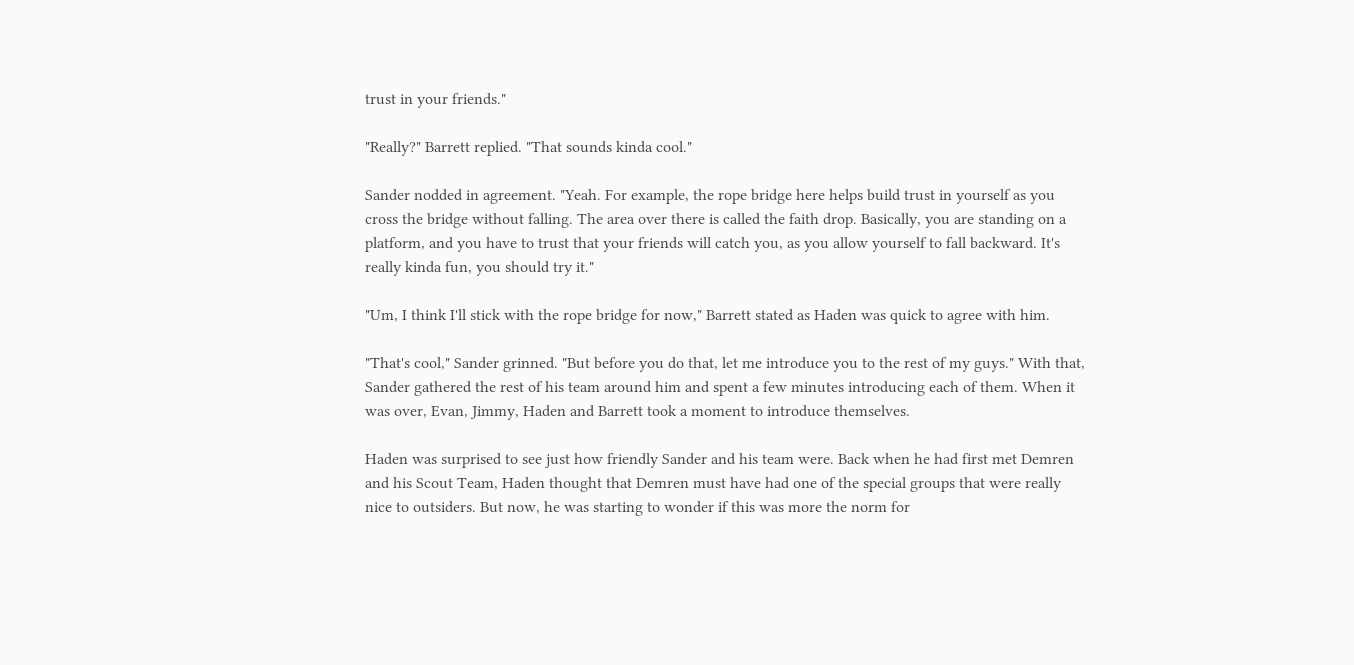trust in your friends."

"Really?" Barrett replied. "That sounds kinda cool."

Sander nodded in agreement. "Yeah. For example, the rope bridge here helps build trust in yourself as you cross the bridge without falling. The area over there is called the faith drop. Basically, you are standing on a platform, and you have to trust that your friends will catch you, as you allow yourself to fall backward. It's really kinda fun, you should try it."

"Um, I think I'll stick with the rope bridge for now," Barrett stated as Haden was quick to agree with him.

"That's cool," Sander grinned. "But before you do that, let me introduce you to the rest of my guys." With that, Sander gathered the rest of his team around him and spent a few minutes introducing each of them. When it was over, Evan, Jimmy, Haden and Barrett took a moment to introduce themselves.

Haden was surprised to see just how friendly Sander and his team were. Back when he had first met Demren and his Scout Team, Haden thought that Demren must have had one of the special groups that were really nice to outsiders. But now, he was starting to wonder if this was more the norm for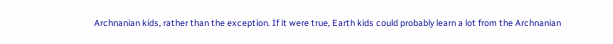Archnanian kids, rather than the exception. If it were true, Earth kids could probably learn a lot from the Archnanian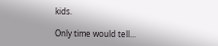kids.

Only time would tell...